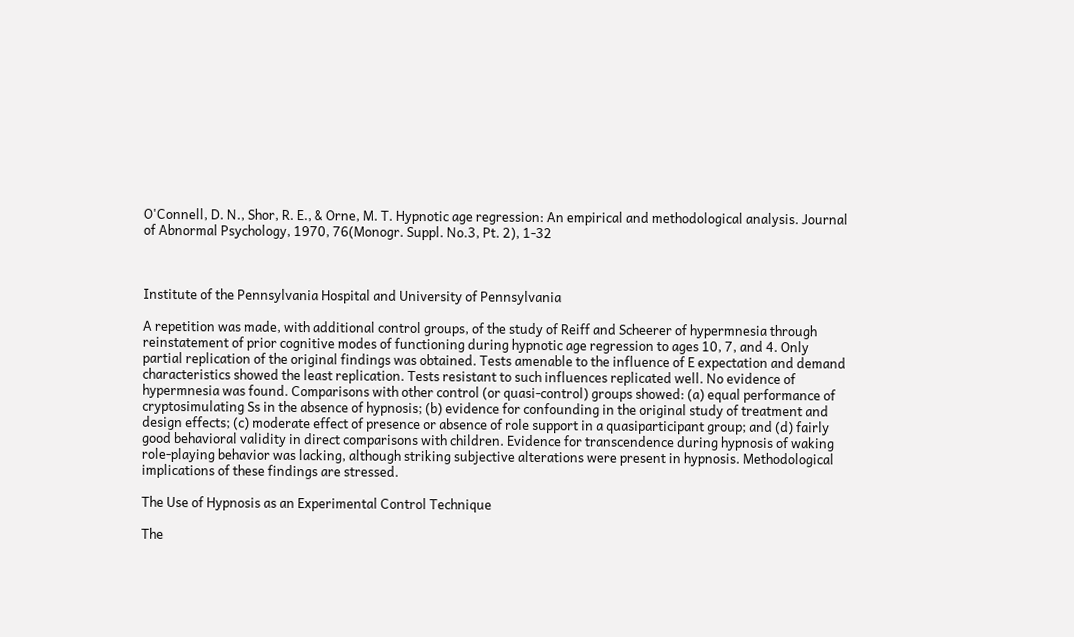O'Connell, D. N., Shor, R. E., & Orne, M. T. Hypnotic age regression: An empirical and methodological analysis. Journal of Abnormal Psychology, 1970, 76(Monogr. Suppl. No.3, Pt. 2), 1-32



Institute of the Pennsylvania Hospital and University of Pennsylvania

A repetition was made, with additional control groups, of the study of Reiff and Scheerer of hypermnesia through reinstatement of prior cognitive modes of functioning during hypnotic age regression to ages 10, 7, and 4. Only partial replication of the original findings was obtained. Tests amenable to the influence of E expectation and demand characteristics showed the least replication. Tests resistant to such influences replicated well. No evidence of hypermnesia was found. Comparisons with other control (or quasi-control) groups showed: (a) equal performance of cryptosimulating Ss in the absence of hypnosis; (b) evidence for confounding in the original study of treatment and design effects; (c) moderate effect of presence or absence of role support in a quasiparticipant group; and (d) fairly good behavioral validity in direct comparisons with children. Evidence for transcendence during hypnosis of waking role-playing behavior was lacking, although striking subjective alterations were present in hypnosis. Methodological implications of these findings are stressed.

The Use of Hypnosis as an Experimental Control Technique

The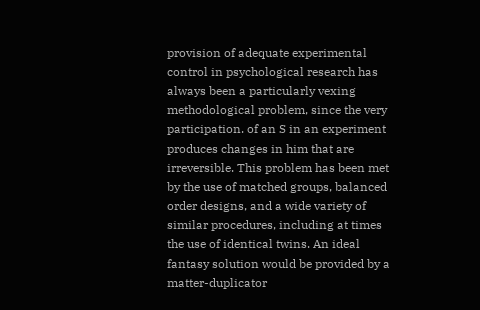provision of adequate experimental control in psychological research has always been a particularly vexing methodological problem, since the very participation. of an S in an experiment produces changes in him that are irreversible. This problem has been met by the use of matched groups, balanced order designs, and a wide variety of similar procedures, including at times the use of identical twins. An ideal fantasy solution would be provided by a matter-duplicator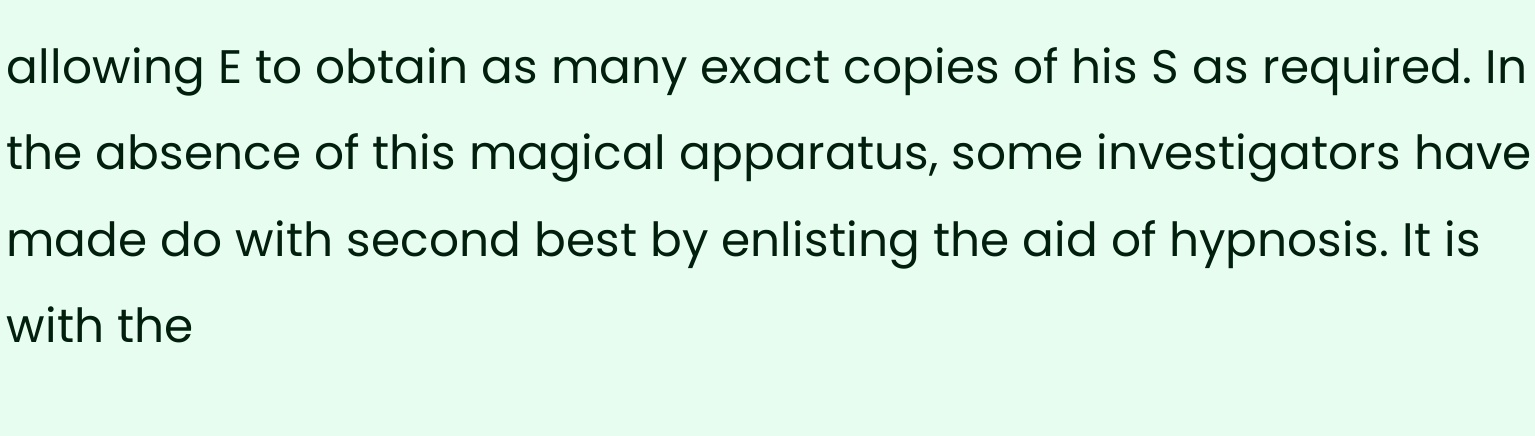allowing E to obtain as many exact copies of his S as required. In the absence of this magical apparatus, some investigators have made do with second best by enlisting the aid of hypnosis. It is with the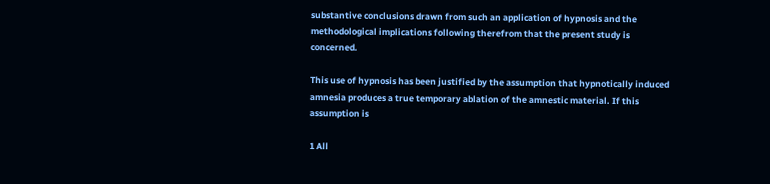substantive conclusions drawn from such an application of hypnosis and the methodological implications following therefrom that the present study is concerned.

This use of hypnosis has been justified by the assumption that hypnotically induced amnesia produces a true temporary ablation of the amnestic material. If this assumption is

1 All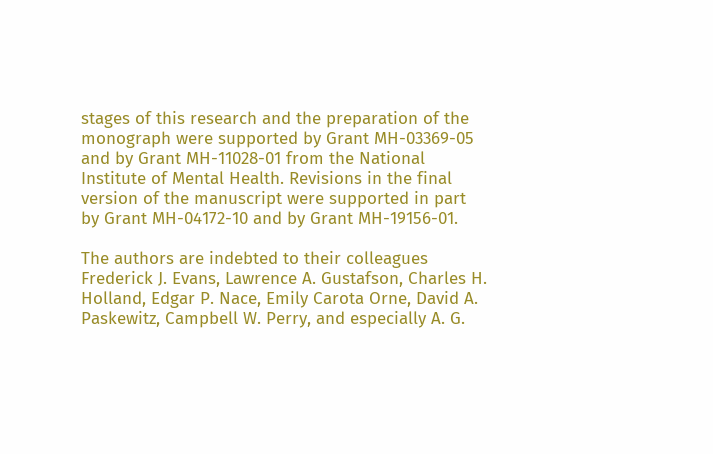stages of this research and the preparation of the monograph were supported by Grant MH-03369-05 and by Grant MH-11028-01 from the National Institute of Mental Health. Revisions in the final version of the manuscript were supported in part by Grant MH-04172-10 and by Grant MH-19156-01.

The authors are indebted to their colleagues Frederick J. Evans, Lawrence A. Gustafson, Charles H. Holland, Edgar P. Nace, Emily Carota Orne, David A. Paskewitz, Campbell W. Perry, and especially A. G.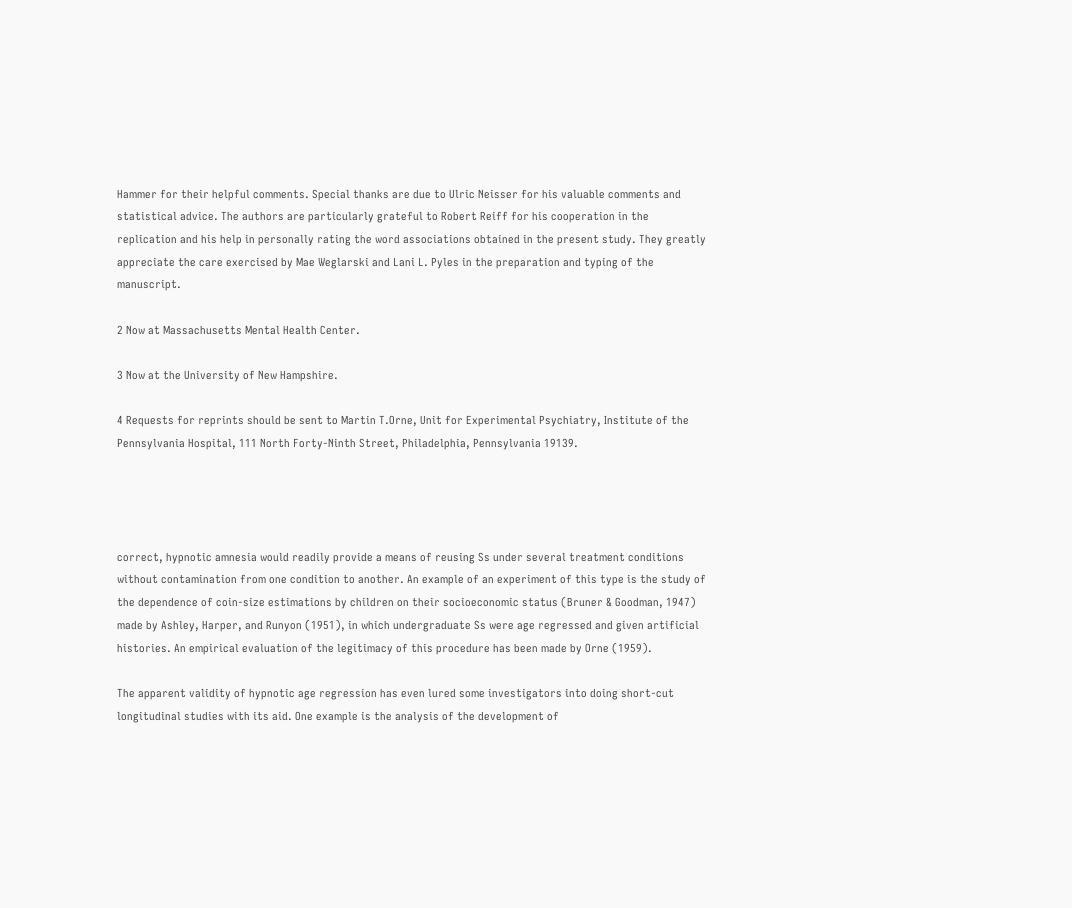Hammer for their helpful comments. Special thanks are due to Ulric Neisser for his valuable comments and statistical advice. The authors are particularly grateful to Robert Reiff for his cooperation in the replication and his help in personally rating the word associations obtained in the present study. They greatly appreciate the care exercised by Mae Weglarski and Lani L. Pyles in the preparation and typing of the manuscript.

2 Now at Massachusetts Mental Health Center.

3 Now at the University of New Hampshire.

4 Requests for reprints should be sent to Martin T.Orne, Unit for Experimental Psychiatry, Institute of the Pennsylvania Hospital, 111 North Forty-Ninth Street, Philadelphia, Pennsylvania 19139.




correct, hypnotic amnesia would readily provide a means of reusing Ss under several treatment conditions without contamination from one condition to another. An example of an experiment of this type is the study of the dependence of coin-size estimations by children on their socioeconomic status (Bruner & Goodman, 1947) made by Ashley, Harper, and Runyon (1951), in which undergraduate Ss were age regressed and given artificial histories. An empirical evaluation of the legitimacy of this procedure has been made by Orne (1959).

The apparent validity of hypnotic age regression has even lured some investigators into doing short-cut longitudinal studies with its aid. One example is the analysis of the development of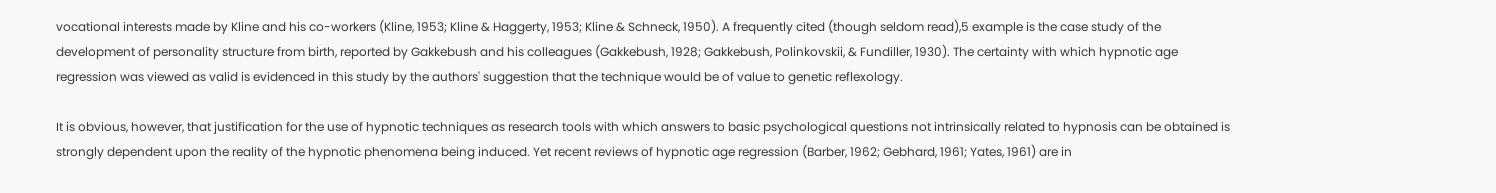vocational interests made by Kline and his co-workers (Kline, 1953; Kline & Haggerty, 1953; Kline & Schneck, 1950). A frequently cited (though seldom read),5 example is the case study of the development of personality structure from birth, reported by Gakkebush and his colleagues (Gakkebush, 1928; Gakkebush, Polinkovskii, & Fundiller, 1930). The certainty with which hypnotic age regression was viewed as valid is evidenced in this study by the authors' suggestion that the technique would be of value to genetic reflexology.

It is obvious, however, that justification for the use of hypnotic techniques as research tools with which answers to basic psychological questions not intrinsically related to hypnosis can be obtained is strongly dependent upon the reality of the hypnotic phenomena being induced. Yet recent reviews of hypnotic age regression (Barber, 1962; Gebhard, 1961; Yates, 1961) are in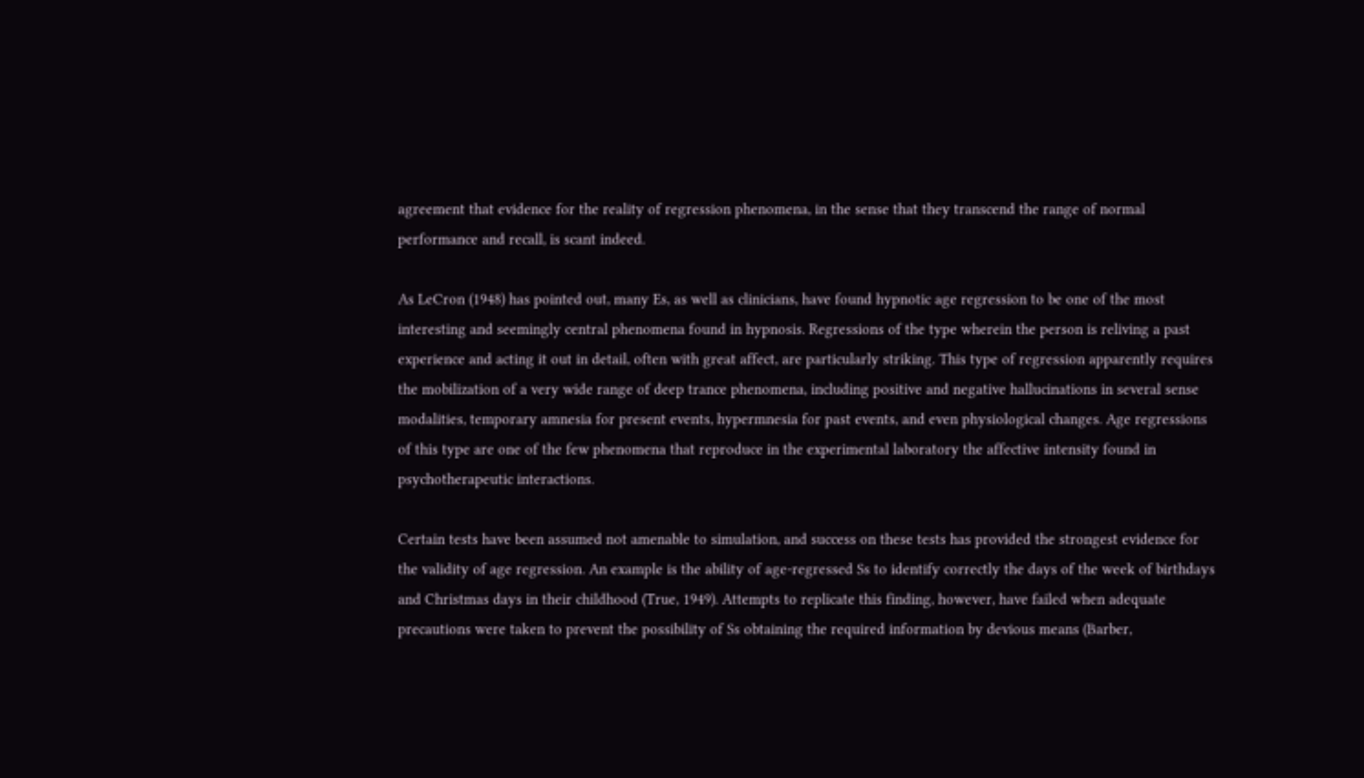agreement that evidence for the reality of regression phenomena, in the sense that they transcend the range of normal performance and recall, is scant indeed.

As LeCron (1948) has pointed out, many Es, as well as clinicians, have found hypnotic age regression to be one of the most interesting and seemingly central phenomena found in hypnosis. Regressions of the type wherein the person is reliving a past experience and acting it out in detail, often with great affect, are particularly striking. This type of regression apparently requires the mobilization of a very wide range of deep trance phenomena, including positive and negative hallucinations in several sense modalities, temporary amnesia for present events, hypermnesia for past events, and even physiological changes. Age regressions of this type are one of the few phenomena that reproduce in the experimental laboratory the affective intensity found in psychotherapeutic interactions.

Certain tests have been assumed not amenable to simulation, and success on these tests has provided the strongest evidence for the validity of age regression. An example is the ability of age-regressed Ss to identify correctly the days of the week of birthdays and Christmas days in their childhood (True, 1949). Attempts to replicate this finding, however, have failed when adequate precautions were taken to prevent the possibility of Ss obtaining the required information by devious means (Barber,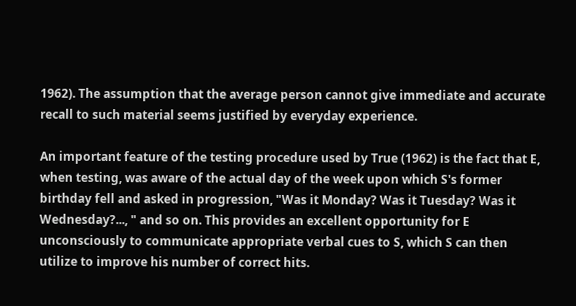1962). The assumption that the average person cannot give immediate and accurate recall to such material seems justified by everyday experience.

An important feature of the testing procedure used by True (1962) is the fact that E, when testing, was aware of the actual day of the week upon which S's former birthday fell and asked in progression, "Was it Monday? Was it Tuesday? Was it Wednesday?..., " and so on. This provides an excellent opportunity for E unconsciously to communicate appropriate verbal cues to S, which S can then utilize to improve his number of correct hits.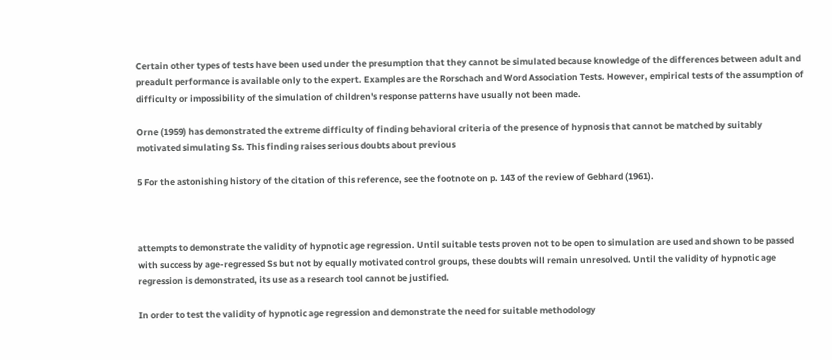Certain other types of tests have been used under the presumption that they cannot be simulated because knowledge of the differences between adult and preadult performance is available only to the expert. Examples are the Rorschach and Word Association Tests. However, empirical tests of the assumption of difficulty or impossibility of the simulation of children's response patterns have usually not been made.

Orne (1959) has demonstrated the extreme difficulty of finding behavioral criteria of the presence of hypnosis that cannot be matched by suitably motivated simulating Ss. This finding raises serious doubts about previous

5 For the astonishing history of the citation of this reference, see the footnote on p. 143 of the review of Gebhard (1961).



attempts to demonstrate the validity of hypnotic age regression. Until suitable tests proven not to be open to simulation are used and shown to be passed with success by age-regressed Ss but not by equally motivated control groups, these doubts will remain unresolved. Until the validity of hypnotic age regression is demonstrated, its use as a research tool cannot be justified.

In order to test the validity of hypnotic age regression and demonstrate the need for suitable methodology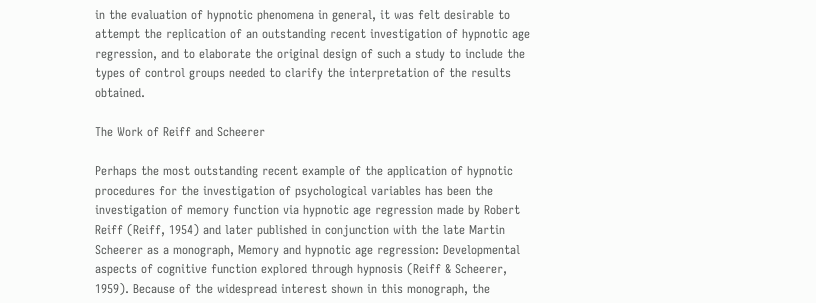in the evaluation of hypnotic phenomena in general, it was felt desirable to attempt the replication of an outstanding recent investigation of hypnotic age regression, and to elaborate the original design of such a study to include the types of control groups needed to clarify the interpretation of the results obtained.

The Work of Reiff and Scheerer

Perhaps the most outstanding recent example of the application of hypnotic procedures for the investigation of psychological variables has been the investigation of memory function via hypnotic age regression made by Robert Reiff (Reiff, 1954) and later published in conjunction with the late Martin Scheerer as a monograph, Memory and hypnotic age regression: Developmental aspects of cognitive function explored through hypnosis (Reiff & Scheerer, 1959). Because of the widespread interest shown in this monograph, the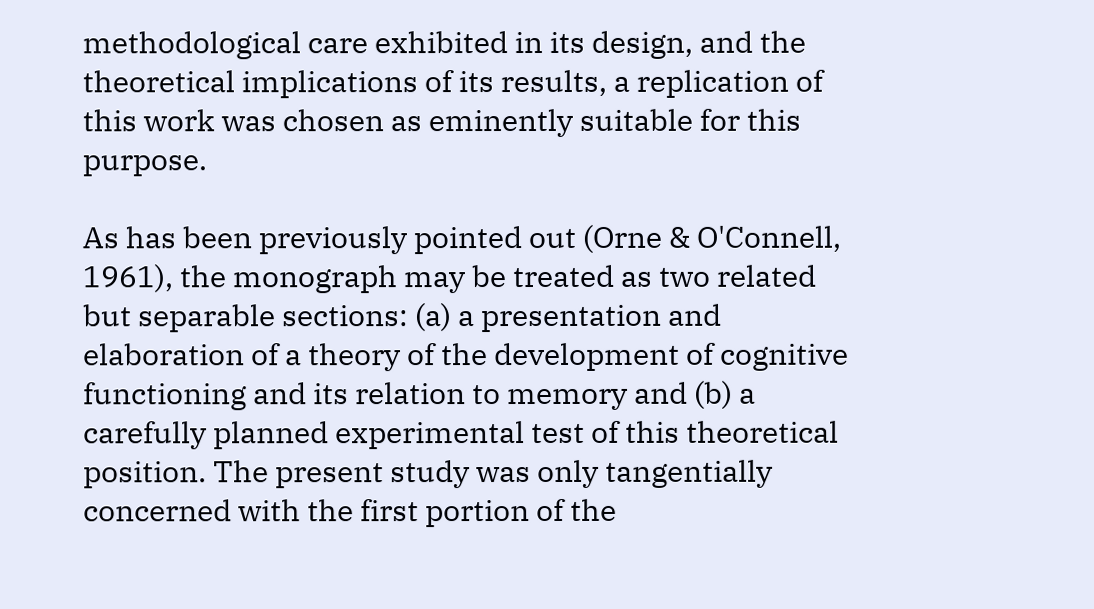methodological care exhibited in its design, and the theoretical implications of its results, a replication of this work was chosen as eminently suitable for this purpose.

As has been previously pointed out (Orne & O'Connell, 1961), the monograph may be treated as two related but separable sections: (a) a presentation and elaboration of a theory of the development of cognitive functioning and its relation to memory and (b) a carefully planned experimental test of this theoretical position. The present study was only tangentially concerned with the first portion of the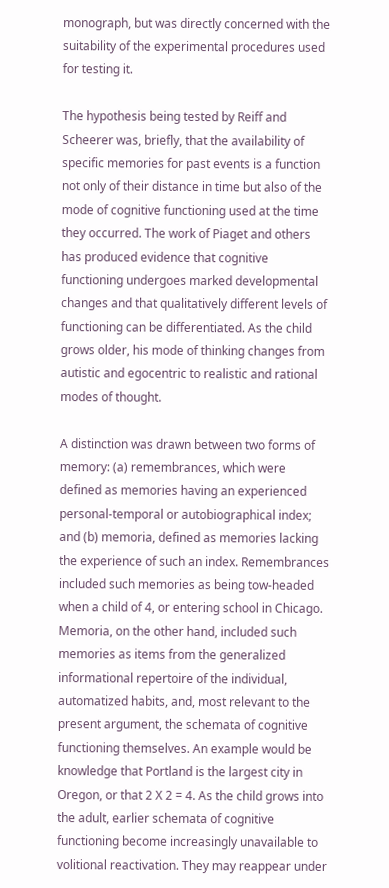monograph, but was directly concerned with the suitability of the experimental procedures used for testing it.

The hypothesis being tested by Reiff and Scheerer was, briefly, that the availability of specific memories for past events is a function not only of their distance in time but also of the mode of cognitive functioning used at the time they occurred. The work of Piaget and others has produced evidence that cognitive functioning undergoes marked developmental changes and that qualitatively different levels of functioning can be differentiated. As the child grows older, his mode of thinking changes from autistic and egocentric to realistic and rational modes of thought.

A distinction was drawn between two forms of memory: (a) remembrances, which were defined as memories having an experienced personal-temporal or autobiographical index; and (b) memoria, defined as memories lacking the experience of such an index. Remembrances included such memories as being tow-headed when a child of 4, or entering school in Chicago. Memoria, on the other hand, included such memories as items from the generalized informational repertoire of the individual, automatized habits, and, most relevant to the present argument, the schemata of cognitive functioning themselves. An example would be knowledge that Portland is the largest city in Oregon, or that 2 X 2 = 4. As the child grows into the adult, earlier schemata of cognitive functioning become increasingly unavailable to volitional reactivation. They may reappear under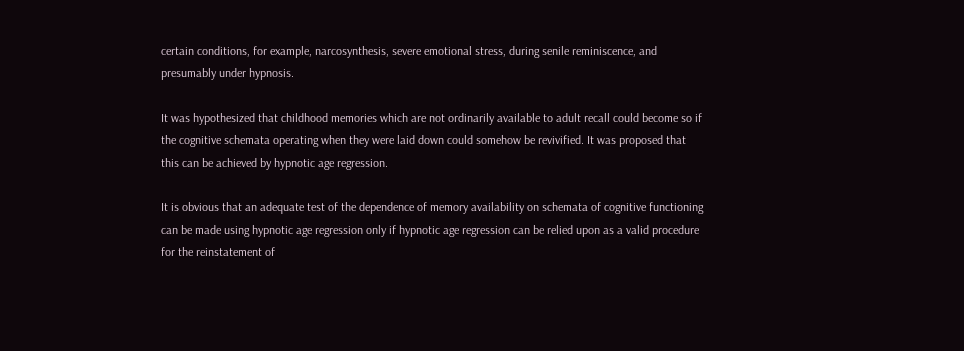certain conditions, for example, narcosynthesis, severe emotional stress, during senile reminiscence, and presumably under hypnosis.

It was hypothesized that childhood memories which are not ordinarily available to adult recall could become so if the cognitive schemata operating when they were laid down could somehow be revivified. It was proposed that this can be achieved by hypnotic age regression.

It is obvious that an adequate test of the dependence of memory availability on schemata of cognitive functioning can be made using hypnotic age regression only if hypnotic age regression can be relied upon as a valid procedure for the reinstatement of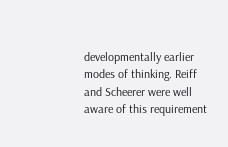developmentally earlier modes of thinking. Reiff and Scheerer were well aware of this requirement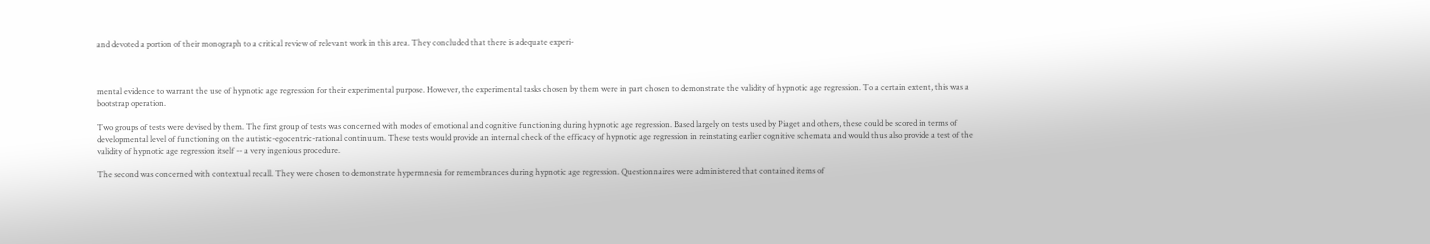and devoted a portion of their monograph to a critical review of relevant work in this area. They concluded that there is adequate experi-



mental evidence to warrant the use of hypnotic age regression for their experimental purpose. However, the experimental tasks chosen by them were in part chosen to demonstrate the validity of hypnotic age regression. To a certain extent, this was a bootstrap operation.

Two groups of tests were devised by them. The first group of tests was concerned with modes of emotional and cognitive functioning during hypnotic age regression. Based largely on tests used by Piaget and others, these could be scored in terms of developmental level of functioning on the autistic-egocentric-rational continuum. These tests would provide an internal check of the efficacy of hypnotic age regression in reinstating earlier cognitive schemata and would thus also provide a test of the validity of hypnotic age regression itself -- a very ingenious procedure.

The second was concerned with contextual recall. They were chosen to demonstrate hypermnesia for remembrances during hypnotic age regression. Questionnaires were administered that contained items of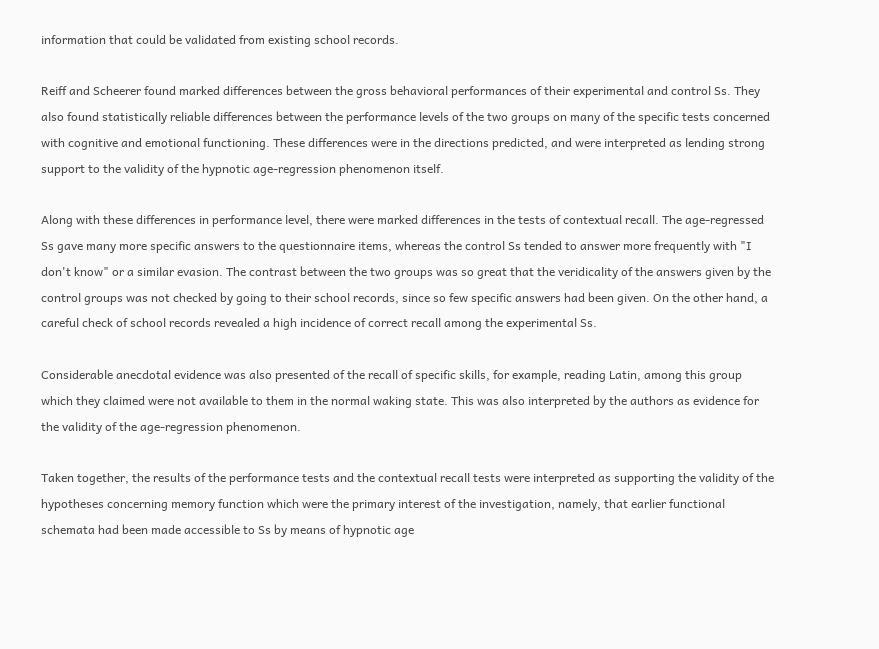information that could be validated from existing school records.

Reiff and Scheerer found marked differences between the gross behavioral performances of their experimental and control Ss. They also found statistically reliable differences between the performance levels of the two groups on many of the specific tests concerned with cognitive and emotional functioning. These differences were in the directions predicted, and were interpreted as lending strong support to the validity of the hypnotic age-regression phenomenon itself.

Along with these differences in performance level, there were marked differences in the tests of contextual recall. The age-regressed Ss gave many more specific answers to the questionnaire items, whereas the control Ss tended to answer more frequently with "I don't know" or a similar evasion. The contrast between the two groups was so great that the veridicality of the answers given by the control groups was not checked by going to their school records, since so few specific answers had been given. On the other hand, a careful check of school records revealed a high incidence of correct recall among the experimental Ss.

Considerable anecdotal evidence was also presented of the recall of specific skills, for example, reading Latin, among this group which they claimed were not available to them in the normal waking state. This was also interpreted by the authors as evidence for the validity of the age-regression phenomenon.

Taken together, the results of the performance tests and the contextual recall tests were interpreted as supporting the validity of the hypotheses concerning memory function which were the primary interest of the investigation, namely, that earlier functional schemata had been made accessible to Ss by means of hypnotic age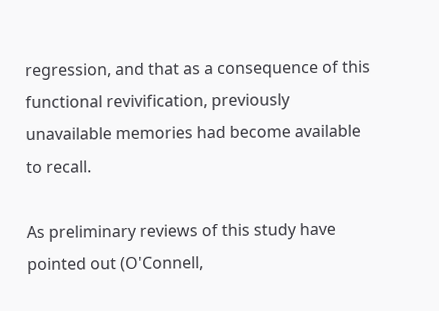regression, and that as a consequence of this functional revivification, previously unavailable memories had become available to recall.

As preliminary reviews of this study have pointed out (O'Connell,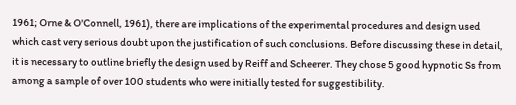1961; Orne & O'Connell, 1961), there are implications of the experimental procedures and design used which cast very serious doubt upon the justification of such conclusions. Before discussing these in detail, it is necessary to outline briefly the design used by Reiff and Scheerer. They chose 5 good hypnotic Ss from among a sample of over 100 students who were initially tested for suggestibility.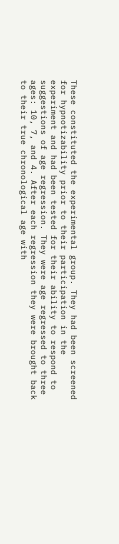These constituted the experimental group. They had been screened for hypnotizability prior to their participation in the experiment and had been tested for their ability to respond to suggestions of age regression. They were age regressed to three ages: 10, 7, and 4. After each regression they were brought back to their true chronological age with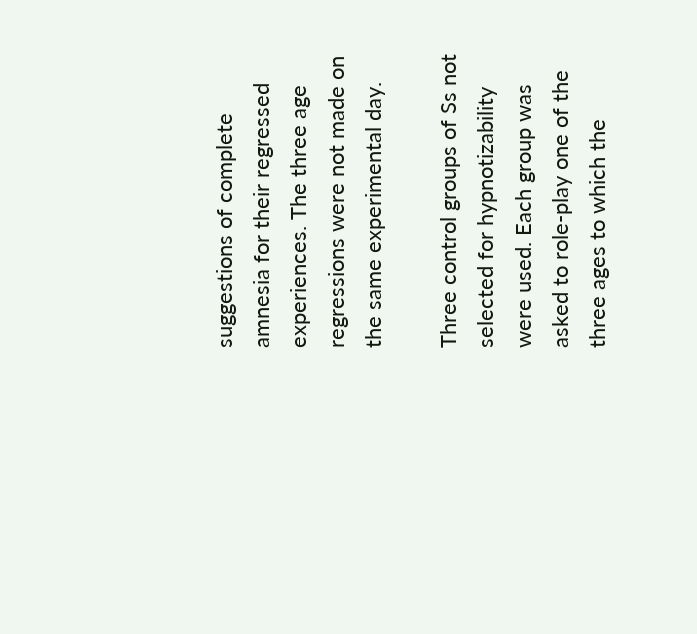suggestions of complete amnesia for their regressed experiences. The three age regressions were not made on the same experimental day.

Three control groups of Ss not selected for hypnotizability were used. Each group was asked to role-play one of the three ages to which the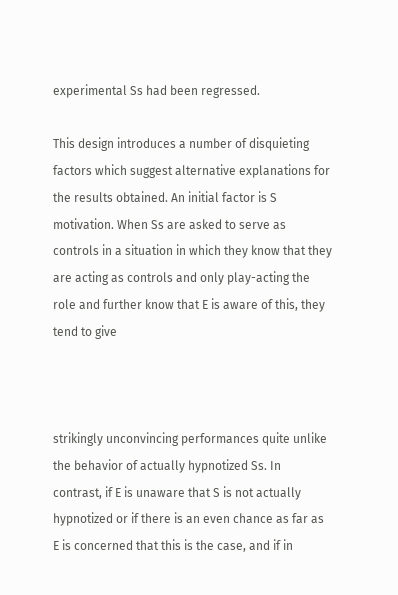experimental Ss had been regressed.

This design introduces a number of disquieting factors which suggest alternative explanations for the results obtained. An initial factor is S motivation. When Ss are asked to serve as controls in a situation in which they know that they are acting as controls and only play-acting the role and further know that E is aware of this, they tend to give



strikingly unconvincing performances quite unlike the behavior of actually hypnotized Ss. In contrast, if E is unaware that S is not actually hypnotized or if there is an even chance as far as E is concerned that this is the case, and if in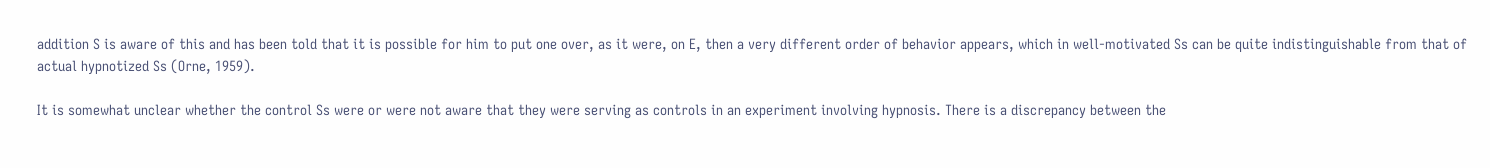addition S is aware of this and has been told that it is possible for him to put one over, as it were, on E, then a very different order of behavior appears, which in well-motivated Ss can be quite indistinguishable from that of actual hypnotized Ss (Orne, 1959).

It is somewhat unclear whether the control Ss were or were not aware that they were serving as controls in an experiment involving hypnosis. There is a discrepancy between the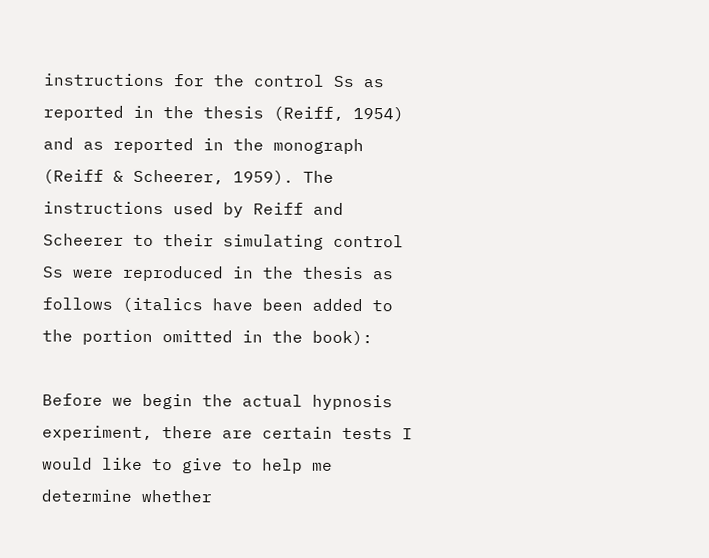instructions for the control Ss as reported in the thesis (Reiff, 1954) and as reported in the monograph (Reiff & Scheerer, 1959). The instructions used by Reiff and Scheerer to their simulating control Ss were reproduced in the thesis as follows (italics have been added to the portion omitted in the book):

Before we begin the actual hypnosis experiment, there are certain tests I would like to give to help me determine whether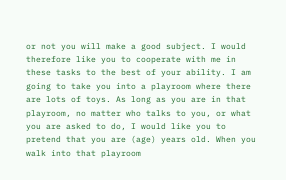or not you will make a good subject. I would therefore like you to cooperate with me in these tasks to the best of your ability. I am going to take you into a playroom where there are lots of toys. As long as you are in that playroom, no matter who talks to you, or what you are asked to do, I would like you to pretend that you are (age) years old. When you walk into that playroom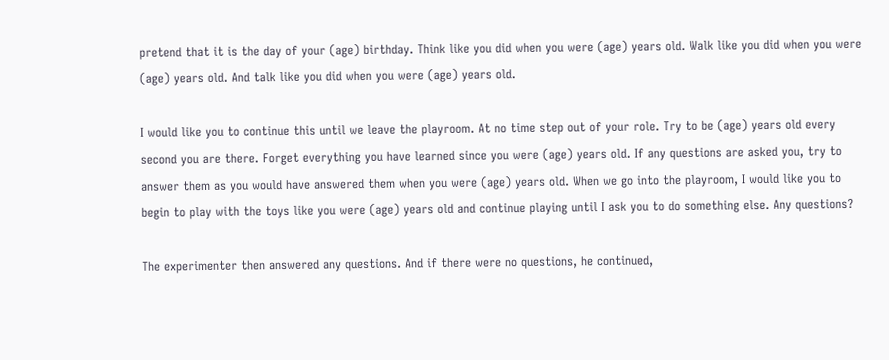pretend that it is the day of your (age) birthday. Think like you did when you were (age) years old. Walk like you did when you were (age) years old. And talk like you did when you were (age) years old.

I would like you to continue this until we leave the playroom. At no time step out of your role. Try to be (age) years old every second you are there. Forget everything you have learned since you were (age) years old. If any questions are asked you, try to answer them as you would have answered them when you were (age) years old. When we go into the playroom, I would like you to begin to play with the toys like you were (age) years old and continue playing until I ask you to do something else. Any questions?

The experimenter then answered any questions. And if there were no questions, he continued,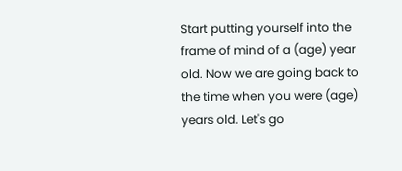Start putting yourself into the frame of mind of a (age) year old. Now we are going back to the time when you were (age) years old. Let's go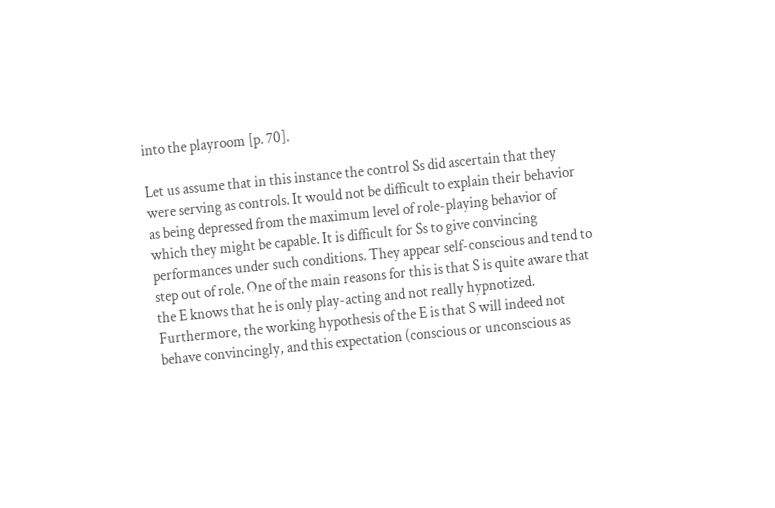into the playroom [p. 70].

Let us assume that in this instance the control Ss did ascertain that they were serving as controls. It would not be difficult to explain their behavior as being depressed from the maximum level of role-playing behavior of which they might be capable. It is difficult for Ss to give convincing performances under such conditions. They appear self-conscious and tend to step out of role. One of the main reasons for this is that S is quite aware that the E knows that he is only play-acting and not really hypnotized. Furthermore, the working hypothesis of the E is that S will indeed not behave convincingly, and this expectation (conscious or unconscious as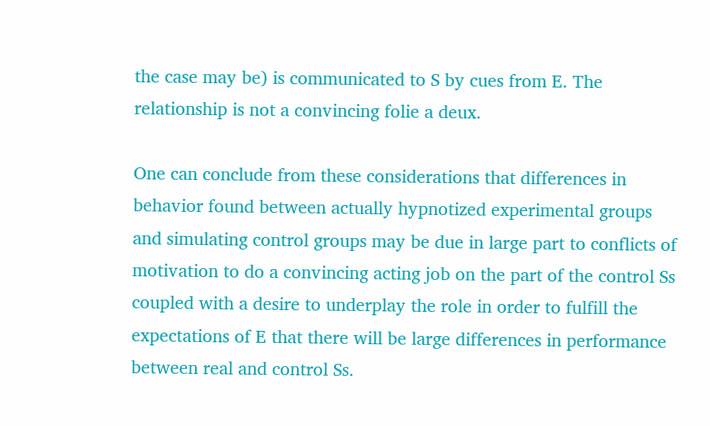the case may be) is communicated to S by cues from E. The relationship is not a convincing folie a deux.

One can conclude from these considerations that differences in behavior found between actually hypnotized experimental groups and simulating control groups may be due in large part to conflicts of motivation to do a convincing acting job on the part of the control Ss coupled with a desire to underplay the role in order to fulfill the expectations of E that there will be large differences in performance between real and control Ss.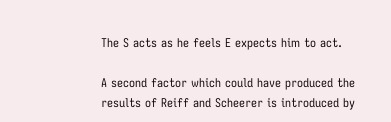The S acts as he feels E expects him to act.

A second factor which could have produced the results of Reiff and Scheerer is introduced by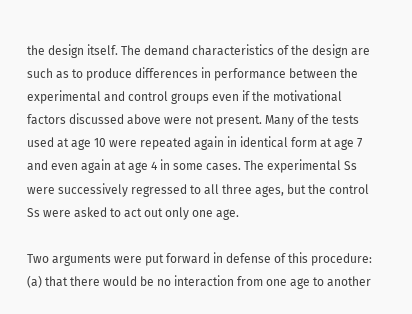the design itself. The demand characteristics of the design are such as to produce differences in performance between the experimental and control groups even if the motivational factors discussed above were not present. Many of the tests used at age 10 were repeated again in identical form at age 7 and even again at age 4 in some cases. The experimental Ss were successively regressed to all three ages, but the control Ss were asked to act out only one age.

Two arguments were put forward in defense of this procedure: (a) that there would be no interaction from one age to another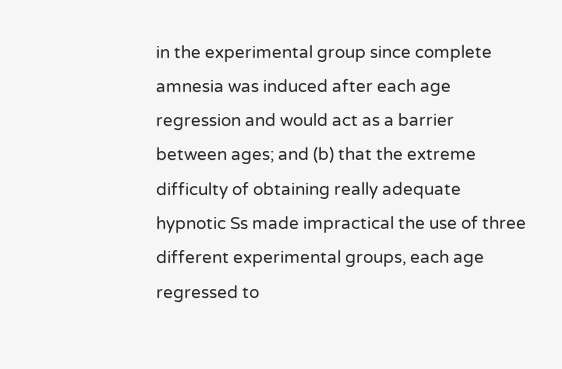in the experimental group since complete amnesia was induced after each age regression and would act as a barrier between ages; and (b) that the extreme difficulty of obtaining really adequate hypnotic Ss made impractical the use of three different experimental groups, each age regressed to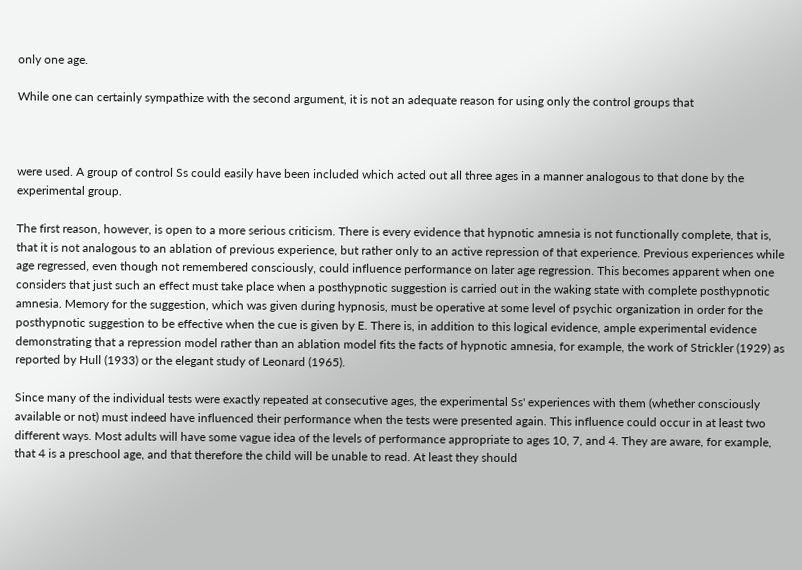only one age.

While one can certainly sympathize with the second argument, it is not an adequate reason for using only the control groups that



were used. A group of control Ss could easily have been included which acted out all three ages in a manner analogous to that done by the experimental group.

The first reason, however, is open to a more serious criticism. There is every evidence that hypnotic amnesia is not functionally complete, that is, that it is not analogous to an ablation of previous experience, but rather only to an active repression of that experience. Previous experiences while age regressed, even though not remembered consciously, could influence performance on later age regression. This becomes apparent when one considers that just such an effect must take place when a posthypnotic suggestion is carried out in the waking state with complete posthypnotic amnesia. Memory for the suggestion, which was given during hypnosis, must be operative at some level of psychic organization in order for the posthypnotic suggestion to be effective when the cue is given by E. There is, in addition to this logical evidence, ample experimental evidence demonstrating that a repression model rather than an ablation model fits the facts of hypnotic amnesia, for example, the work of Strickler (1929) as reported by Hull (1933) or the elegant study of Leonard (1965).

Since many of the individual tests were exactly repeated at consecutive ages, the experimental Ss' experiences with them (whether consciously available or not) must indeed have influenced their performance when the tests were presented again. This influence could occur in at least two different ways. Most adults will have some vague idea of the levels of performance appropriate to ages 10, 7, and 4. They are aware, for example, that 4 is a preschool age, and that therefore the child will be unable to read. At least they should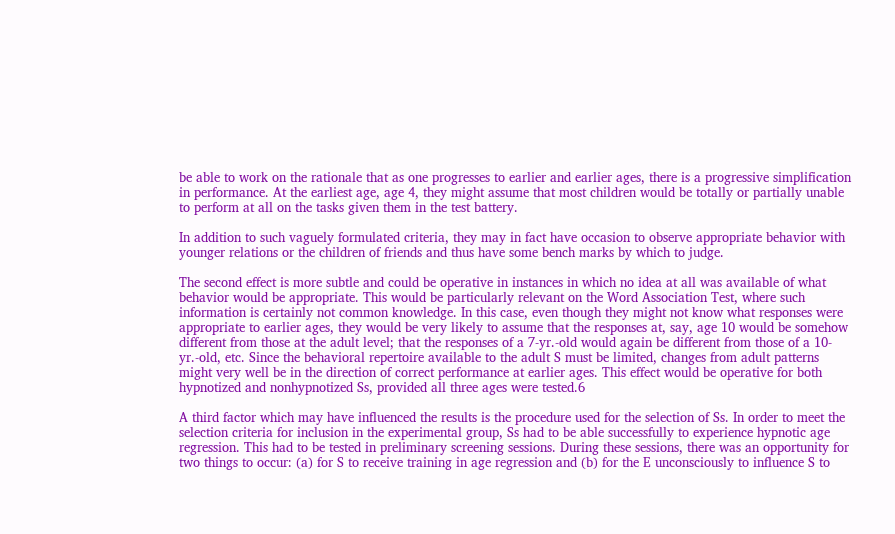be able to work on the rationale that as one progresses to earlier and earlier ages, there is a progressive simplification in performance. At the earliest age, age 4, they might assume that most children would be totally or partially unable to perform at all on the tasks given them in the test battery.

In addition to such vaguely formulated criteria, they may in fact have occasion to observe appropriate behavior with younger relations or the children of friends and thus have some bench marks by which to judge.

The second effect is more subtle and could be operative in instances in which no idea at all was available of what behavior would be appropriate. This would be particularly relevant on the Word Association Test, where such information is certainly not common knowledge. In this case, even though they might not know what responses were appropriate to earlier ages, they would be very likely to assume that the responses at, say, age 10 would be somehow different from those at the adult level; that the responses of a 7-yr.-old would again be different from those of a 10-yr.-old, etc. Since the behavioral repertoire available to the adult S must be limited, changes from adult patterns might very well be in the direction of correct performance at earlier ages. This effect would be operative for both hypnotized and nonhypnotized Ss, provided all three ages were tested.6

A third factor which may have influenced the results is the procedure used for the selection of Ss. In order to meet the selection criteria for inclusion in the experimental group, Ss had to be able successfully to experience hypnotic age regression. This had to be tested in preliminary screening sessions. During these sessions, there was an opportunity for two things to occur: (a) for S to receive training in age regression and (b) for the E unconsciously to influence S to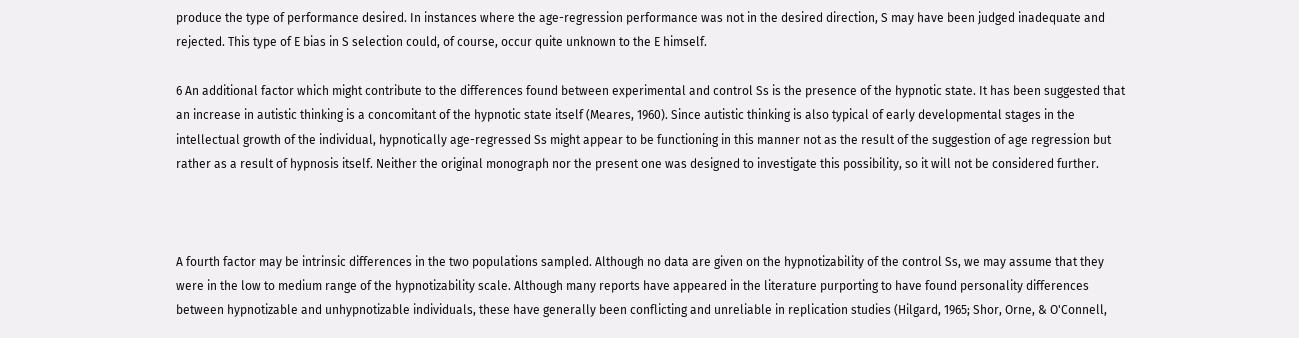produce the type of performance desired. In instances where the age-regression performance was not in the desired direction, S may have been judged inadequate and rejected. This type of E bias in S selection could, of course, occur quite unknown to the E himself.

6 An additional factor which might contribute to the differences found between experimental and control Ss is the presence of the hypnotic state. It has been suggested that an increase in autistic thinking is a concomitant of the hypnotic state itself (Meares, 1960). Since autistic thinking is also typical of early developmental stages in the intellectual growth of the individual, hypnotically age-regressed Ss might appear to be functioning in this manner not as the result of the suggestion of age regression but rather as a result of hypnosis itself. Neither the original monograph nor the present one was designed to investigate this possibility, so it will not be considered further.



A fourth factor may be intrinsic differences in the two populations sampled. Although no data are given on the hypnotizability of the control Ss, we may assume that they were in the low to medium range of the hypnotizability scale. Although many reports have appeared in the literature purporting to have found personality differences between hypnotizable and unhypnotizable individuals, these have generally been conflicting and unreliable in replication studies (Hilgard, 1965; Shor, Orne, & O'Connell,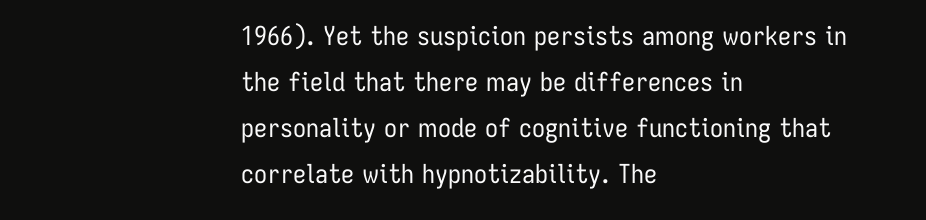1966). Yet the suspicion persists among workers in the field that there may be differences in personality or mode of cognitive functioning that correlate with hypnotizability. The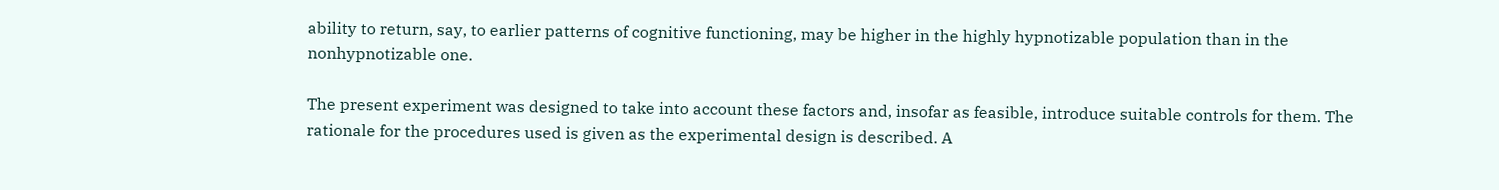ability to return, say, to earlier patterns of cognitive functioning, may be higher in the highly hypnotizable population than in the nonhypnotizable one.

The present experiment was designed to take into account these factors and, insofar as feasible, introduce suitable controls for them. The rationale for the procedures used is given as the experimental design is described. A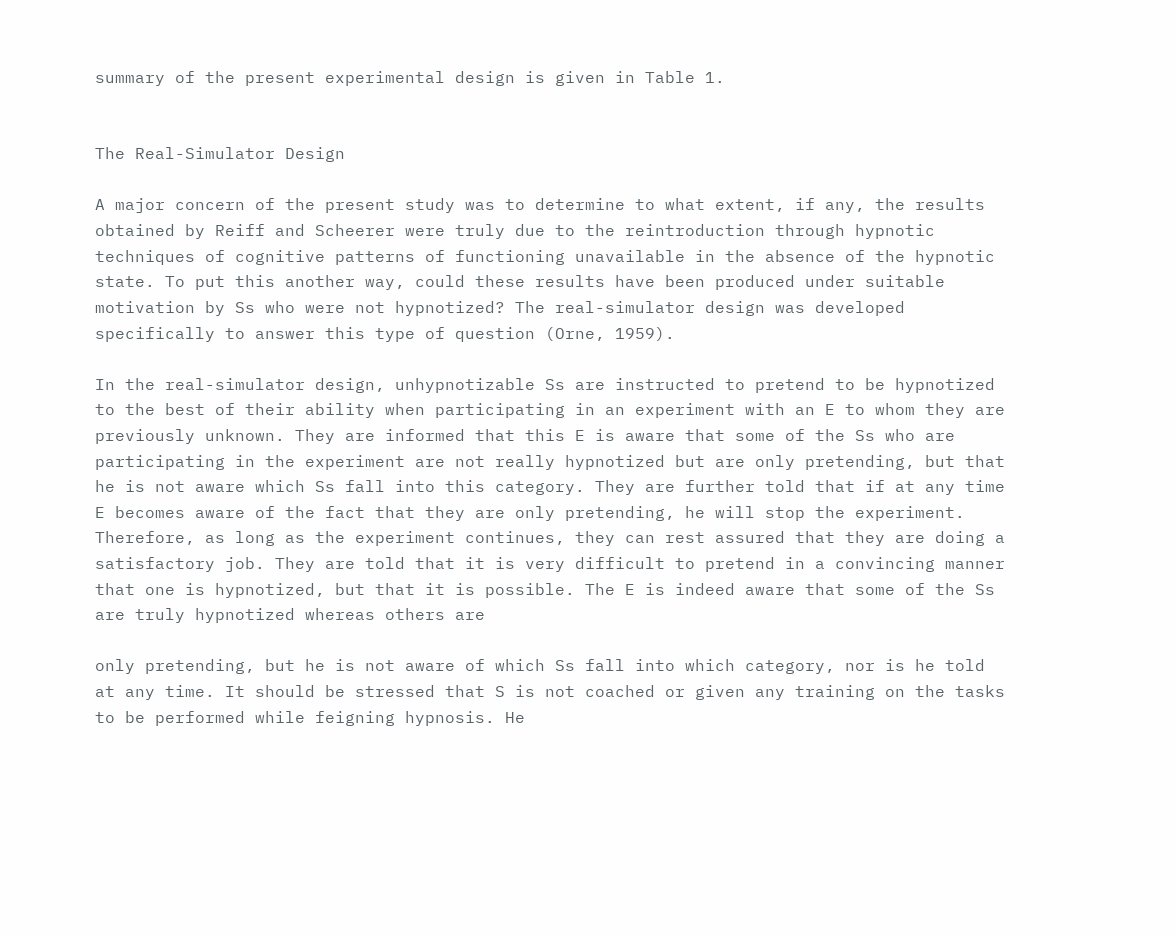summary of the present experimental design is given in Table 1.


The Real-Simulator Design

A major concern of the present study was to determine to what extent, if any, the results obtained by Reiff and Scheerer were truly due to the reintroduction through hypnotic techniques of cognitive patterns of functioning unavailable in the absence of the hypnotic state. To put this another way, could these results have been produced under suitable motivation by Ss who were not hypnotized? The real-simulator design was developed specifically to answer this type of question (Orne, 1959).

In the real-simulator design, unhypnotizable Ss are instructed to pretend to be hypnotized to the best of their ability when participating in an experiment with an E to whom they are previously unknown. They are informed that this E is aware that some of the Ss who are participating in the experiment are not really hypnotized but are only pretending, but that he is not aware which Ss fall into this category. They are further told that if at any time E becomes aware of the fact that they are only pretending, he will stop the experiment. Therefore, as long as the experiment continues, they can rest assured that they are doing a satisfactory job. They are told that it is very difficult to pretend in a convincing manner that one is hypnotized, but that it is possible. The E is indeed aware that some of the Ss are truly hypnotized whereas others are

only pretending, but he is not aware of which Ss fall into which category, nor is he told at any time. It should be stressed that S is not coached or given any training on the tasks to be performed while feigning hypnosis. He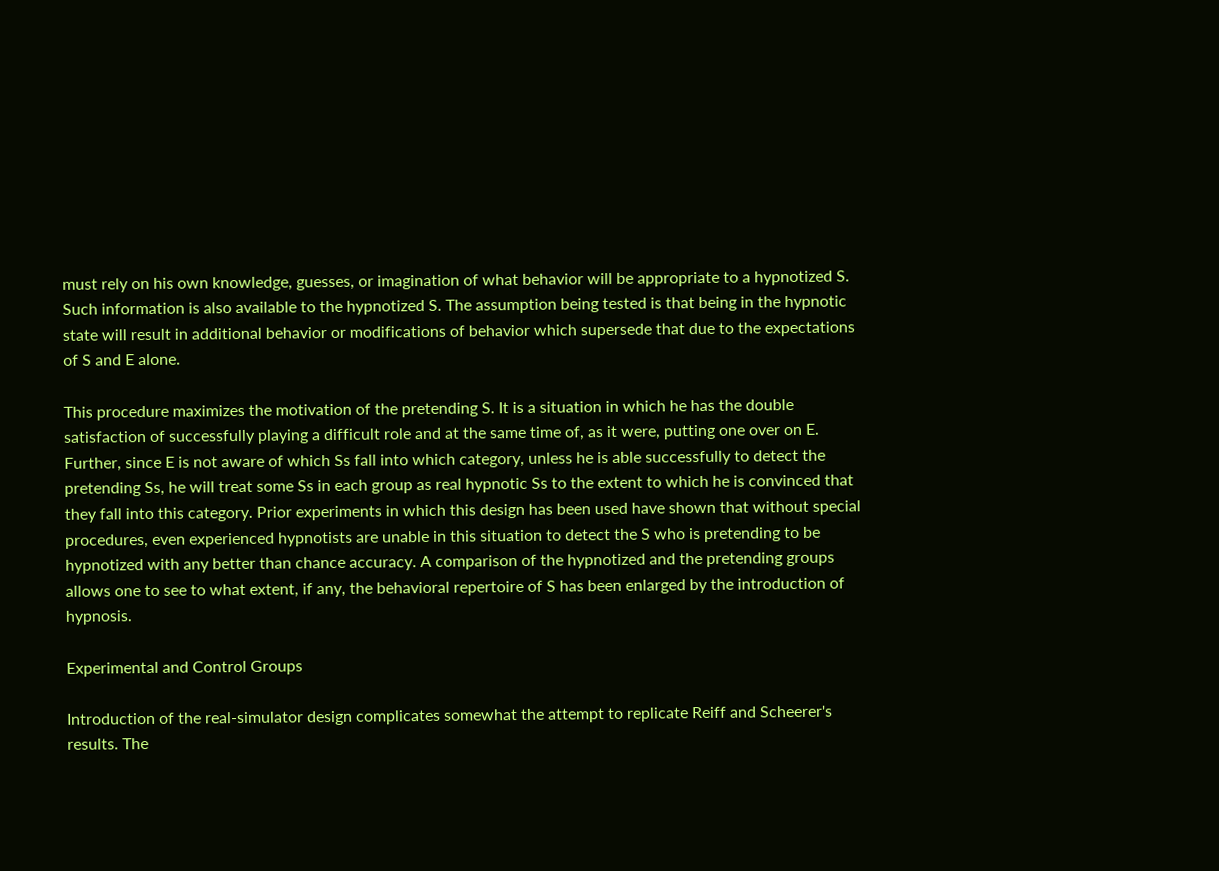must rely on his own knowledge, guesses, or imagination of what behavior will be appropriate to a hypnotized S. Such information is also available to the hypnotized S. The assumption being tested is that being in the hypnotic state will result in additional behavior or modifications of behavior which supersede that due to the expectations of S and E alone.

This procedure maximizes the motivation of the pretending S. It is a situation in which he has the double satisfaction of successfully playing a difficult role and at the same time of, as it were, putting one over on E. Further, since E is not aware of which Ss fall into which category, unless he is able successfully to detect the pretending Ss, he will treat some Ss in each group as real hypnotic Ss to the extent to which he is convinced that they fall into this category. Prior experiments in which this design has been used have shown that without special procedures, even experienced hypnotists are unable in this situation to detect the S who is pretending to be hypnotized with any better than chance accuracy. A comparison of the hypnotized and the pretending groups allows one to see to what extent, if any, the behavioral repertoire of S has been enlarged by the introduction of hypnosis.

Experimental and Control Groups

Introduction of the real-simulator design complicates somewhat the attempt to replicate Reiff and Scheerer's results. The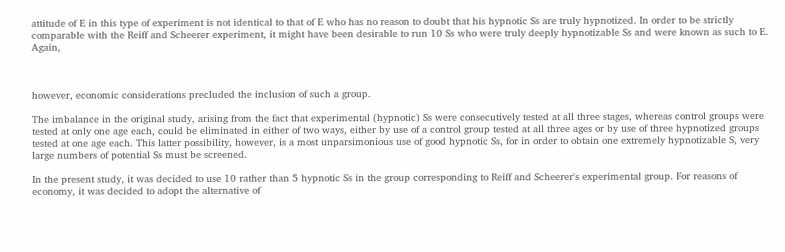attitude of E in this type of experiment is not identical to that of E who has no reason to doubt that his hypnotic Ss are truly hypnotized. In order to be strictly comparable with the Reiff and Scheerer experiment, it might have been desirable to run 10 Ss who were truly deeply hypnotizable Ss and were known as such to E. Again,



however, economic considerations precluded the inclusion of such a group.

The imbalance in the original study, arising from the fact that experimental (hypnotic) Ss were consecutively tested at all three stages, whereas control groups were tested at only one age each, could be eliminated in either of two ways, either by use of a control group tested at all three ages or by use of three hypnotized groups tested at one age each. This latter possibility, however, is a most unparsimonious use of good hypnotic Ss, for in order to obtain one extremely hypnotizable S, very large numbers of potential Ss must be screened.

In the present study, it was decided to use 10 rather than 5 hypnotic Ss in the group corresponding to Reiff and Scheerer's experimental group. For reasons of economy, it was decided to adopt the alternative of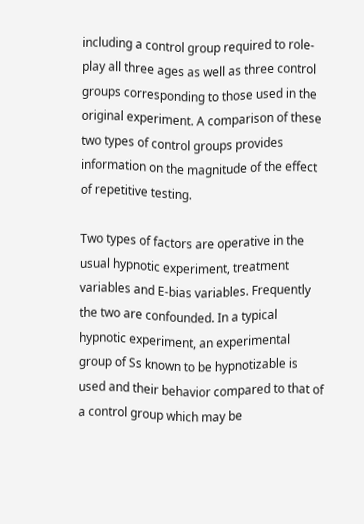including a control group required to role-play all three ages as well as three control groups corresponding to those used in the original experiment. A comparison of these two types of control groups provides information on the magnitude of the effect of repetitive testing.

Two types of factors are operative in the usual hypnotic experiment, treatment variables and E-bias variables. Frequently the two are confounded. In a typical hypnotic experiment, an experimental group of Ss known to be hypnotizable is used and their behavior compared to that of a control group which may be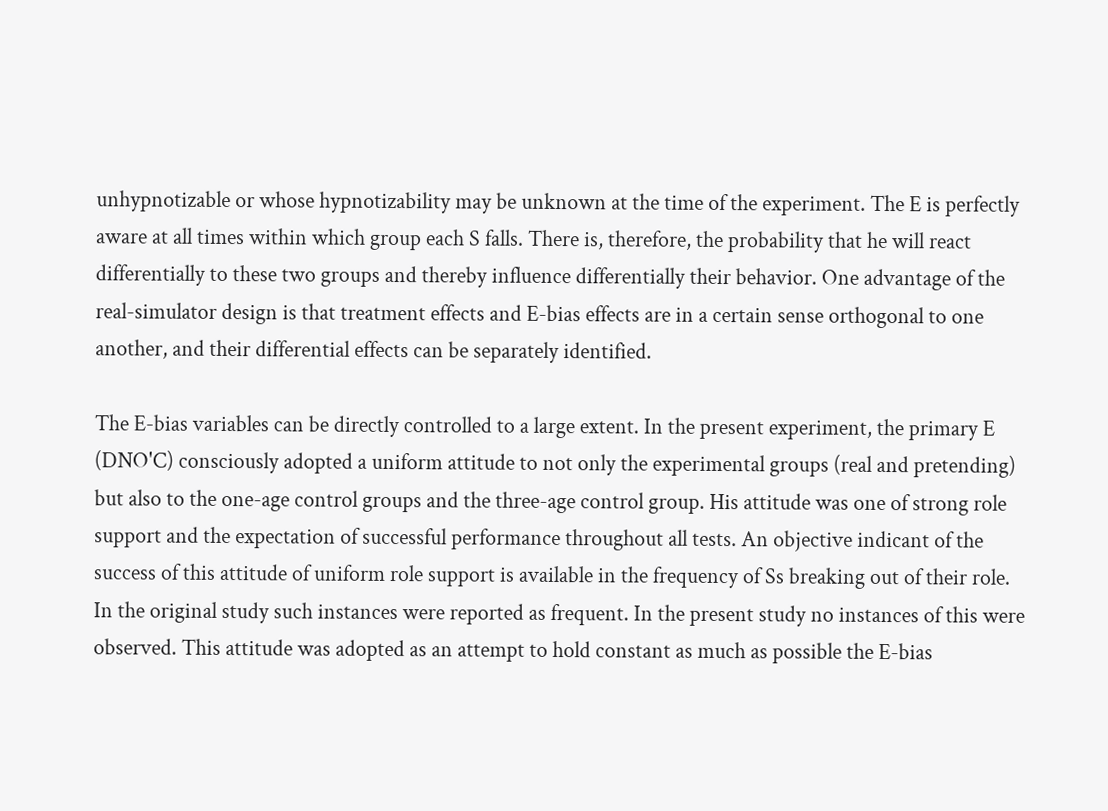unhypnotizable or whose hypnotizability may be unknown at the time of the experiment. The E is perfectly aware at all times within which group each S falls. There is, therefore, the probability that he will react differentially to these two groups and thereby influence differentially their behavior. One advantage of the real-simulator design is that treatment effects and E-bias effects are in a certain sense orthogonal to one another, and their differential effects can be separately identified.

The E-bias variables can be directly controlled to a large extent. In the present experiment, the primary E (DNO'C) consciously adopted a uniform attitude to not only the experimental groups (real and pretending) but also to the one-age control groups and the three-age control group. His attitude was one of strong role support and the expectation of successful performance throughout all tests. An objective indicant of the success of this attitude of uniform role support is available in the frequency of Ss breaking out of their role. In the original study such instances were reported as frequent. In the present study no instances of this were observed. This attitude was adopted as an attempt to hold constant as much as possible the E-bias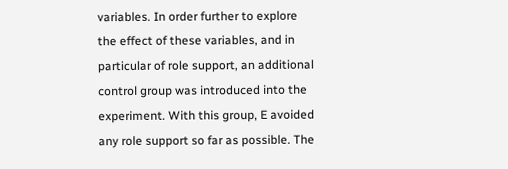variables. In order further to explore the effect of these variables, and in particular of role support, an additional control group was introduced into the experiment. With this group, E avoided any role support so far as possible. The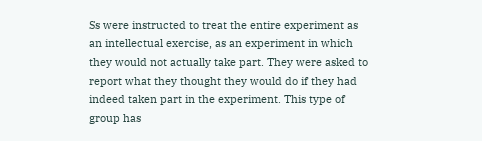Ss were instructed to treat the entire experiment as an intellectual exercise, as an experiment in which they would not actually take part. They were asked to report what they thought they would do if they had indeed taken part in the experiment. This type of group has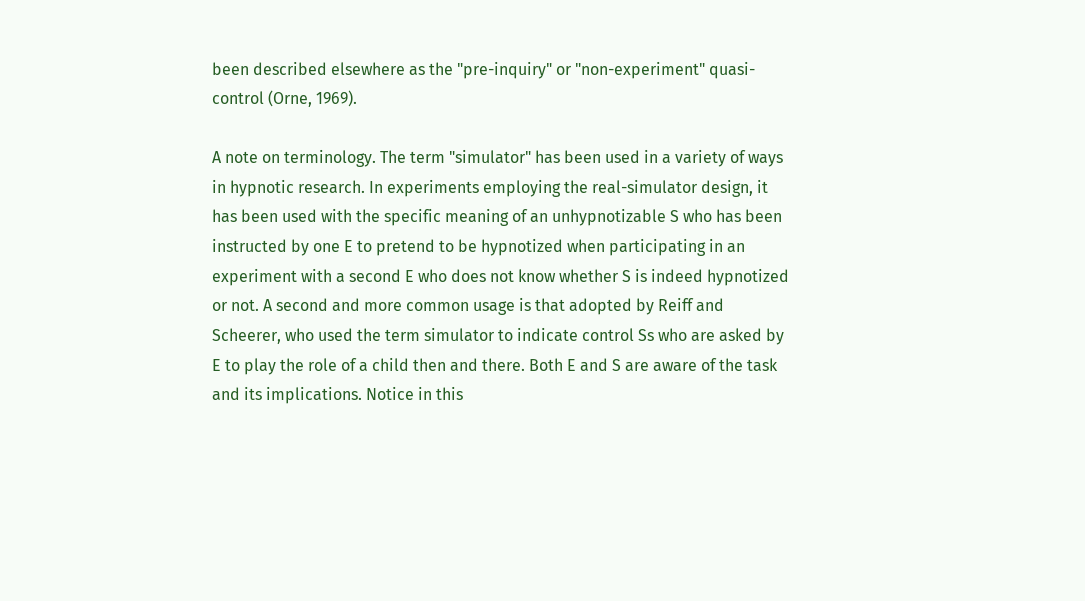been described elsewhere as the "pre-inquiry" or "non-experiment" quasi-control (Orne, 1969).

A note on terminology. The term "simulator" has been used in a variety of ways in hypnotic research. In experiments employing the real-simulator design, it has been used with the specific meaning of an unhypnotizable S who has been instructed by one E to pretend to be hypnotized when participating in an experiment with a second E who does not know whether S is indeed hypnotized or not. A second and more common usage is that adopted by Reiff and Scheerer, who used the term simulator to indicate control Ss who are asked by E to play the role of a child then and there. Both E and S are aware of the task and its implications. Notice in this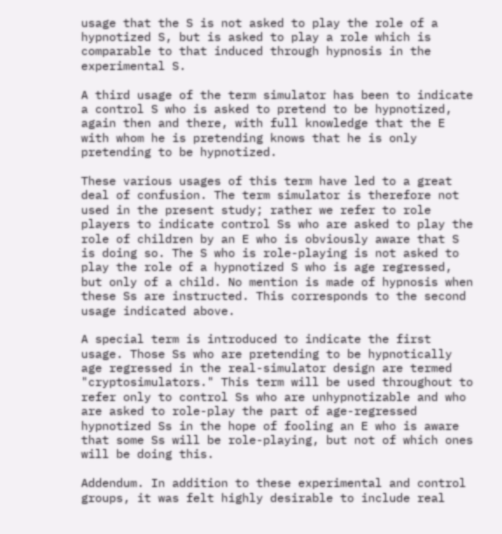usage that the S is not asked to play the role of a hypnotized S, but is asked to play a role which is comparable to that induced through hypnosis in the experimental S.

A third usage of the term simulator has been to indicate a control S who is asked to pretend to be hypnotized, again then and there, with full knowledge that the E with whom he is pretending knows that he is only pretending to be hypnotized.

These various usages of this term have led to a great deal of confusion. The term simulator is therefore not used in the present study; rather we refer to role players to indicate control Ss who are asked to play the role of children by an E who is obviously aware that S is doing so. The S who is role-playing is not asked to play the role of a hypnotized S who is age regressed, but only of a child. No mention is made of hypnosis when these Ss are instructed. This corresponds to the second usage indicated above.

A special term is introduced to indicate the first usage. Those Ss who are pretending to be hypnotically age regressed in the real-simulator design are termed "cryptosimulators." This term will be used throughout to refer only to control Ss who are unhypnotizable and who are asked to role-play the part of age-regressed hypnotized Ss in the hope of fooling an E who is aware that some Ss will be role-playing, but not of which ones will be doing this.

Addendum. In addition to these experimental and control groups, it was felt highly desirable to include real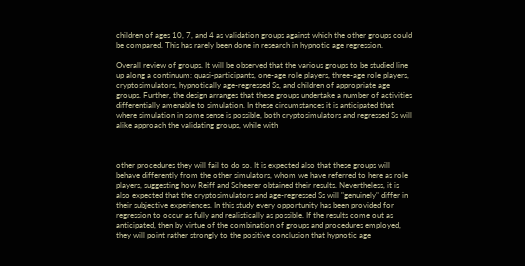children of ages 10, 7, and 4 as validation groups against which the other groups could be compared. This has rarely been done in research in hypnotic age regression.

Overall review of groups. It will be observed that the various groups to be studied line up along a continuum: quasi-participants, one-age role players, three-age role players, cryptosimulators, hypnotically age-regressed Ss, and children of appropriate age groups. Further, the design arranges that these groups undertake a number of activities differentially amenable to simulation. In these circumstances it is anticipated that where simulation in some sense is possible, both cryptosimulators and regressed Ss will alike approach the validating groups, while with



other procedures they will fail to do so. It is expected also that these groups will behave differently from the other simulators, whom we have referred to here as role players, suggesting how Reiff and Scheerer obtained their results. Nevertheless, it is also expected that the cryptosimulators and age-regressed Ss will "genuinely" differ in their subjective experiences. In this study every opportunity has been provided for regression to occur as fully and realistically as possible. If the results come out as anticipated, then by virtue of the combination of groups and procedures employed, they will point rather strongly to the positive conclusion that hypnotic age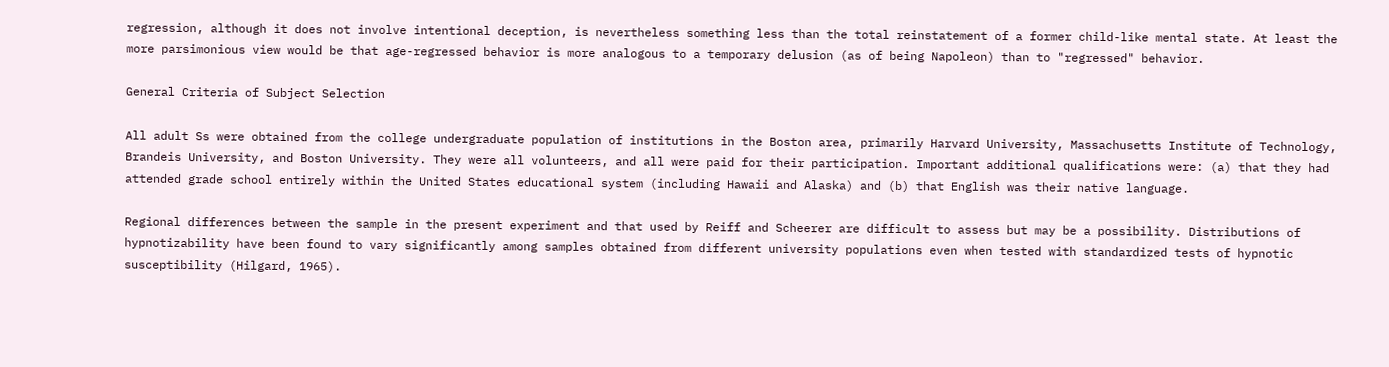regression, although it does not involve intentional deception, is nevertheless something less than the total reinstatement of a former child-like mental state. At least the more parsimonious view would be that age-regressed behavior is more analogous to a temporary delusion (as of being Napoleon) than to "regressed" behavior.

General Criteria of Subject Selection

All adult Ss were obtained from the college undergraduate population of institutions in the Boston area, primarily Harvard University, Massachusetts Institute of Technology, Brandeis University, and Boston University. They were all volunteers, and all were paid for their participation. Important additional qualifications were: (a) that they had attended grade school entirely within the United States educational system (including Hawaii and Alaska) and (b) that English was their native language.

Regional differences between the sample in the present experiment and that used by Reiff and Scheerer are difficult to assess but may be a possibility. Distributions of hypnotizability have been found to vary significantly among samples obtained from different university populations even when tested with standardized tests of hypnotic susceptibility (Hilgard, 1965).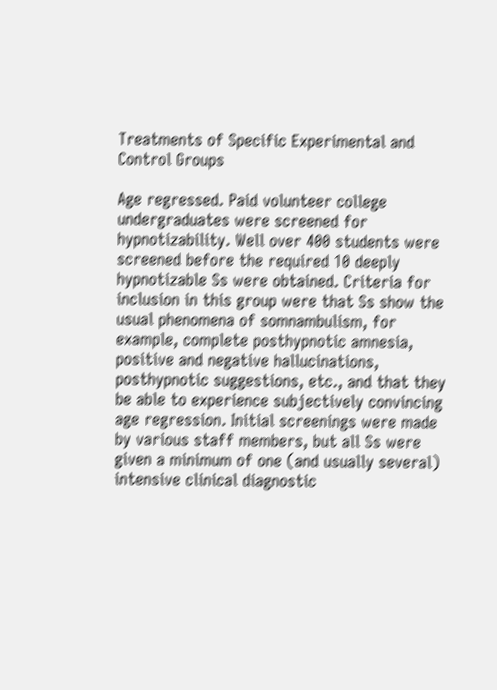Treatments of Specific Experimental and Control Groups

Age regressed. Paid volunteer college undergraduates were screened for hypnotizability. Well over 400 students were screened before the required 10 deeply hypnotizable Ss were obtained. Criteria for inclusion in this group were that Ss show the usual phenomena of somnambulism, for example, complete posthypnotic amnesia, positive and negative hallucinations, posthypnotic suggestions, etc., and that they be able to experience subjectively convincing age regression. Initial screenings were made by various staff members, but all Ss were given a minimum of one (and usually several) intensive clinical diagnostic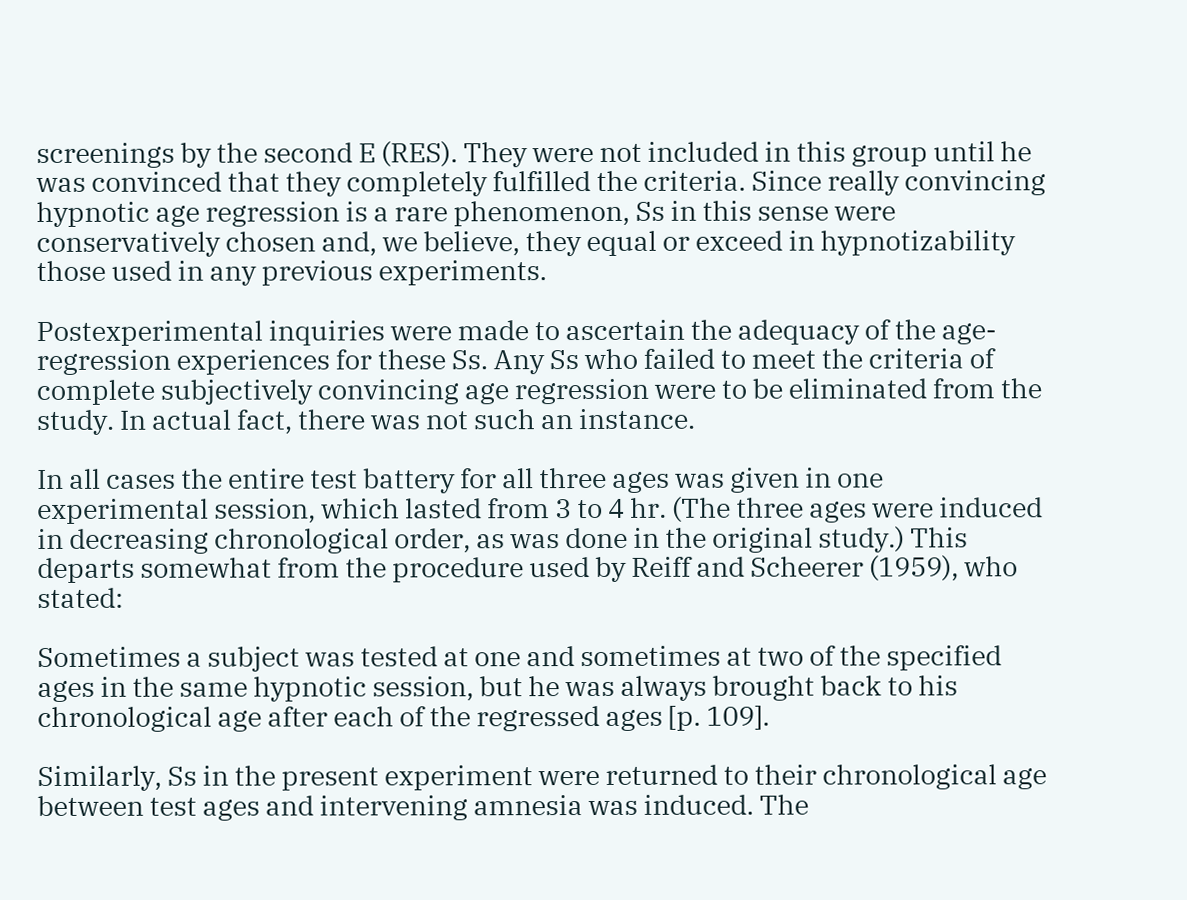screenings by the second E (RES). They were not included in this group until he was convinced that they completely fulfilled the criteria. Since really convincing hypnotic age regression is a rare phenomenon, Ss in this sense were conservatively chosen and, we believe, they equal or exceed in hypnotizability those used in any previous experiments.

Postexperimental inquiries were made to ascertain the adequacy of the age-regression experiences for these Ss. Any Ss who failed to meet the criteria of complete subjectively convincing age regression were to be eliminated from the study. In actual fact, there was not such an instance.

In all cases the entire test battery for all three ages was given in one experimental session, which lasted from 3 to 4 hr. (The three ages were induced in decreasing chronological order, as was done in the original study.) This departs somewhat from the procedure used by Reiff and Scheerer (1959), who stated:

Sometimes a subject was tested at one and sometimes at two of the specified ages in the same hypnotic session, but he was always brought back to his chronological age after each of the regressed ages [p. 109].

Similarly, Ss in the present experiment were returned to their chronological age between test ages and intervening amnesia was induced. The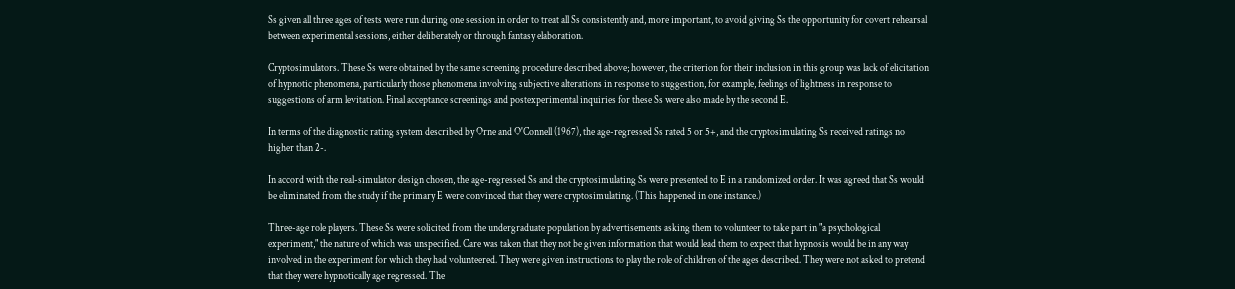Ss given all three ages of tests were run during one session in order to treat all Ss consistently and, more important, to avoid giving Ss the opportunity for covert rehearsal between experimental sessions, either deliberately or through fantasy elaboration.

Cryptosimulators. These Ss were obtained by the same screening procedure described above; however, the criterion for their inclusion in this group was lack of elicitation of hypnotic phenomena, particularly those phenomena involving subjective alterations in response to suggestion, for example, feelings of lightness in response to suggestions of arm levitation. Final acceptance screenings and postexperimental inquiries for these Ss were also made by the second E.

In terms of the diagnostic rating system described by Orne and O'Connell (1967), the age-regressed Ss rated 5 or 5+, and the cryptosimulating Ss received ratings no higher than 2-.

In accord with the real-simulator design chosen, the age-regressed Ss and the cryptosimulating Ss were presented to E in a randomized order. It was agreed that Ss would be eliminated from the study if the primary E were convinced that they were cryptosimulating. (This happened in one instance.)

Three-age role players. These Ss were solicited from the undergraduate population by advertisements asking them to volunteer to take part in "a psychological experiment," the nature of which was unspecified. Care was taken that they not be given information that would lead them to expect that hypnosis would be in any way involved in the experiment for which they had volunteered. They were given instructions to play the role of children of the ages described. They were not asked to pretend that they were hypnotically age regressed. The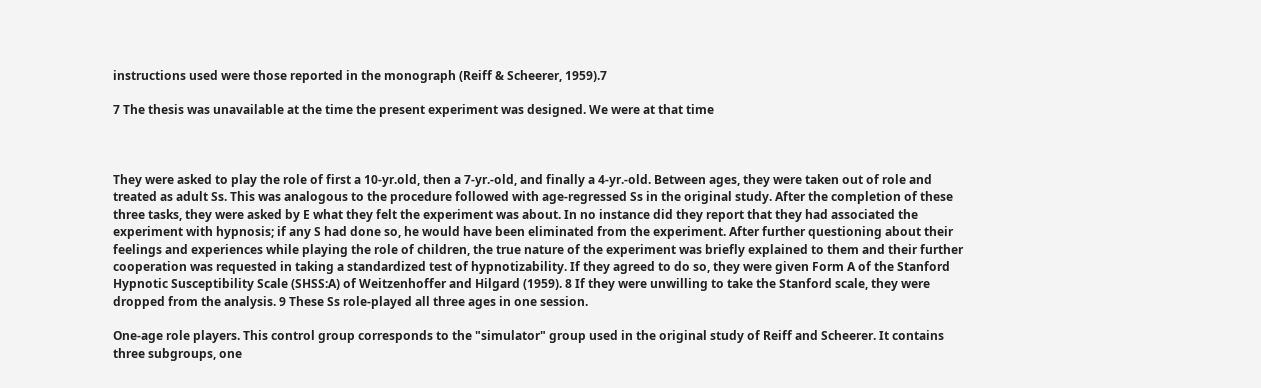instructions used were those reported in the monograph (Reiff & Scheerer, 1959).7

7 The thesis was unavailable at the time the present experiment was designed. We were at that time



They were asked to play the role of first a 10-yr.old, then a 7-yr.-old, and finally a 4-yr.-old. Between ages, they were taken out of role and treated as adult Ss. This was analogous to the procedure followed with age-regressed Ss in the original study. After the completion of these three tasks, they were asked by E what they felt the experiment was about. In no instance did they report that they had associated the experiment with hypnosis; if any S had done so, he would have been eliminated from the experiment. After further questioning about their feelings and experiences while playing the role of children, the true nature of the experiment was briefly explained to them and their further cooperation was requested in taking a standardized test of hypnotizability. If they agreed to do so, they were given Form A of the Stanford Hypnotic Susceptibility Scale (SHSS:A) of Weitzenhoffer and Hilgard (1959). 8 If they were unwilling to take the Stanford scale, they were dropped from the analysis. 9 These Ss role-played all three ages in one session.

One-age role players. This control group corresponds to the "simulator" group used in the original study of Reiff and Scheerer. It contains three subgroups, one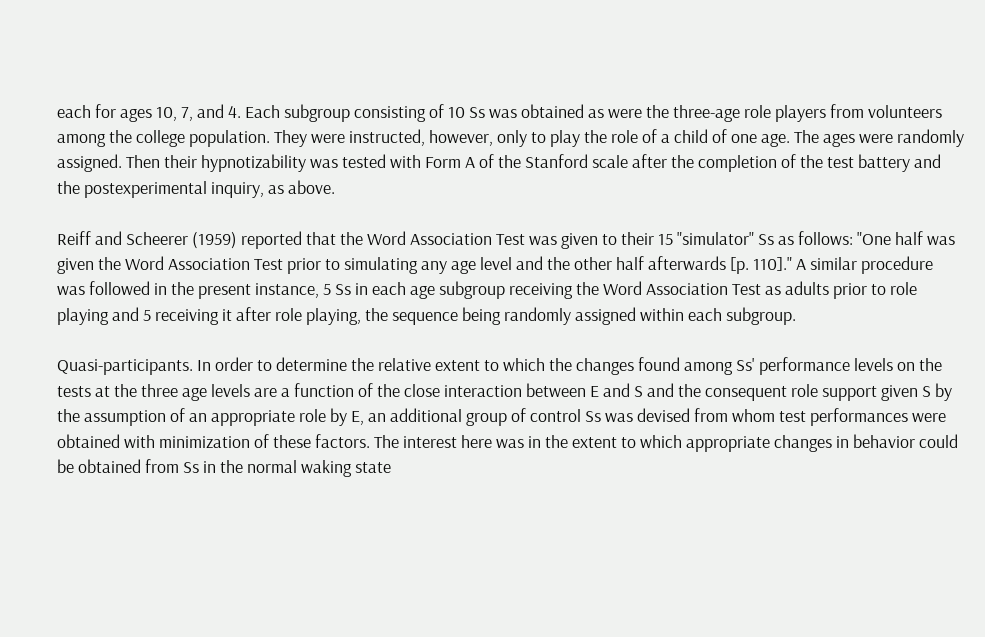each for ages 10, 7, and 4. Each subgroup consisting of 10 Ss was obtained as were the three-age role players from volunteers among the college population. They were instructed, however, only to play the role of a child of one age. The ages were randomly assigned. Then their hypnotizability was tested with Form A of the Stanford scale after the completion of the test battery and the postexperimental inquiry, as above.

Reiff and Scheerer (1959) reported that the Word Association Test was given to their 15 "simulator" Ss as follows: "One half was given the Word Association Test prior to simulating any age level and the other half afterwards [p. 110]." A similar procedure was followed in the present instance, 5 Ss in each age subgroup receiving the Word Association Test as adults prior to role playing and 5 receiving it after role playing, the sequence being randomly assigned within each subgroup.

Quasi-participants. In order to determine the relative extent to which the changes found among Ss' performance levels on the tests at the three age levels are a function of the close interaction between E and S and the consequent role support given S by the assumption of an appropriate role by E, an additional group of control Ss was devised from whom test performances were obtained with minimization of these factors. The interest here was in the extent to which appropriate changes in behavior could be obtained from Ss in the normal waking state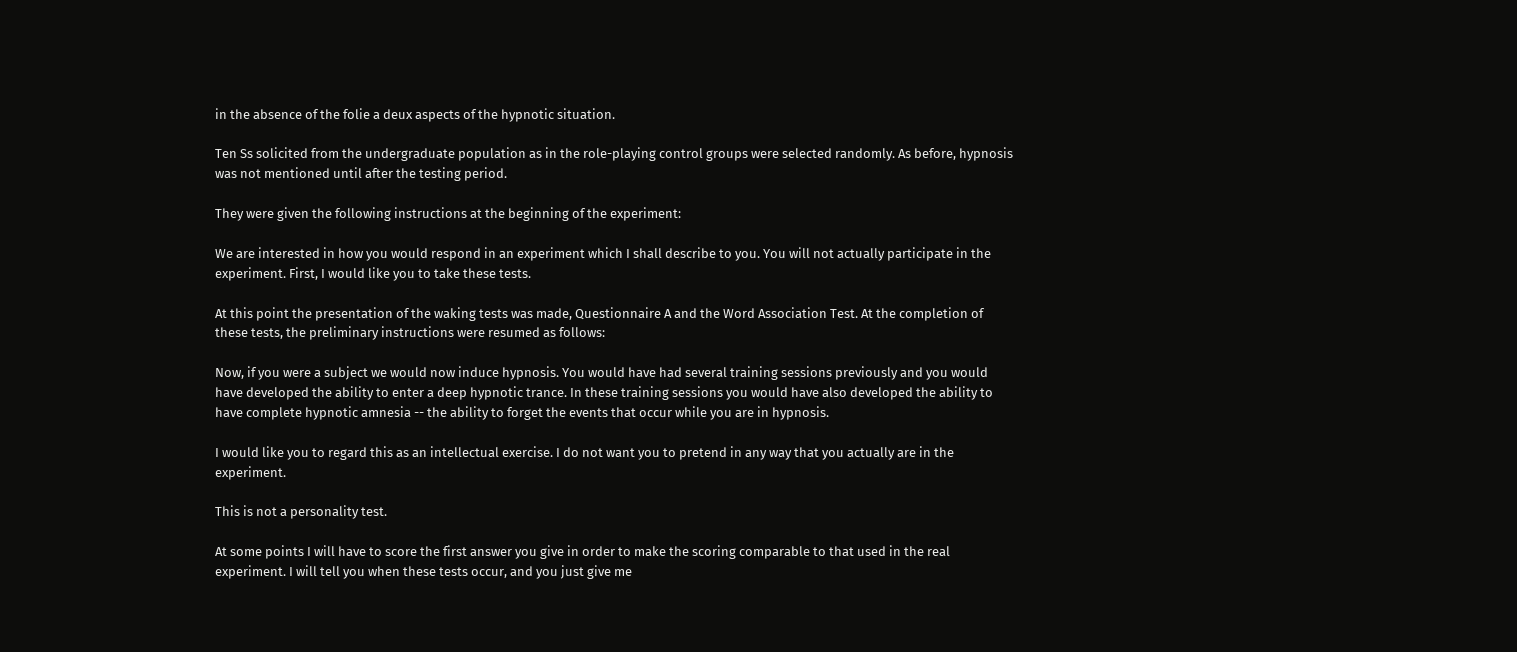in the absence of the folie a deux aspects of the hypnotic situation.

Ten Ss solicited from the undergraduate population as in the role-playing control groups were selected randomly. As before, hypnosis was not mentioned until after the testing period.

They were given the following instructions at the beginning of the experiment:

We are interested in how you would respond in an experiment which I shall describe to you. You will not actually participate in the experiment. First, I would like you to take these tests.

At this point the presentation of the waking tests was made, Questionnaire A and the Word Association Test. At the completion of these tests, the preliminary instructions were resumed as follows:

Now, if you were a subject we would now induce hypnosis. You would have had several training sessions previously and you would have developed the ability to enter a deep hypnotic trance. In these training sessions you would have also developed the ability to have complete hypnotic amnesia -- the ability to forget the events that occur while you are in hypnosis.

I would like you to regard this as an intellectual exercise. I do not want you to pretend in any way that you actually are in the experiment.

This is not a personality test.

At some points I will have to score the first answer you give in order to make the scoring comparable to that used in the real experiment. I will tell you when these tests occur, and you just give me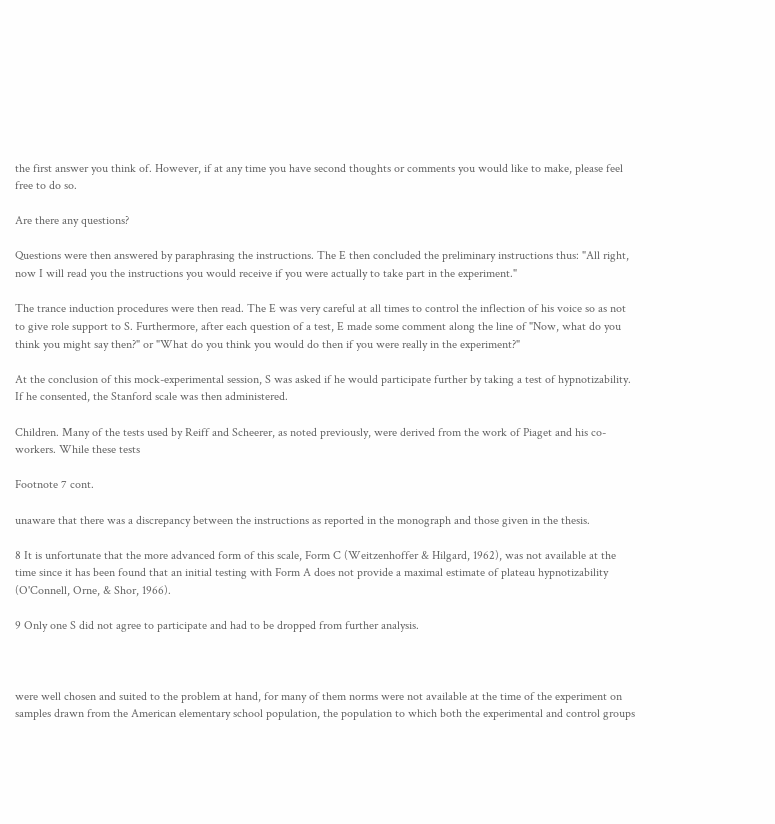the first answer you think of. However, if at any time you have second thoughts or comments you would like to make, please feel free to do so.

Are there any questions?

Questions were then answered by paraphrasing the instructions. The E then concluded the preliminary instructions thus: "All right, now I will read you the instructions you would receive if you were actually to take part in the experiment."

The trance induction procedures were then read. The E was very careful at all times to control the inflection of his voice so as not to give role support to S. Furthermore, after each question of a test, E made some comment along the line of "Now, what do you think you might say then?" or "What do you think you would do then if you were really in the experiment?"

At the conclusion of this mock-experimental session, S was asked if he would participate further by taking a test of hypnotizability. If he consented, the Stanford scale was then administered.

Children. Many of the tests used by Reiff and Scheerer, as noted previously, were derived from the work of Piaget and his co-workers. While these tests

Footnote 7 cont.

unaware that there was a discrepancy between the instructions as reported in the monograph and those given in the thesis.

8 It is unfortunate that the more advanced form of this scale, Form C (Weitzenhoffer & Hilgard, 1962), was not available at the time since it has been found that an initial testing with Form A does not provide a maximal estimate of plateau hypnotizability (O'Connell, Orne, & Shor, 1966).

9 Only one S did not agree to participate and had to be dropped from further analysis.



were well chosen and suited to the problem at hand, for many of them norms were not available at the time of the experiment on samples drawn from the American elementary school population, the population to which both the experimental and control groups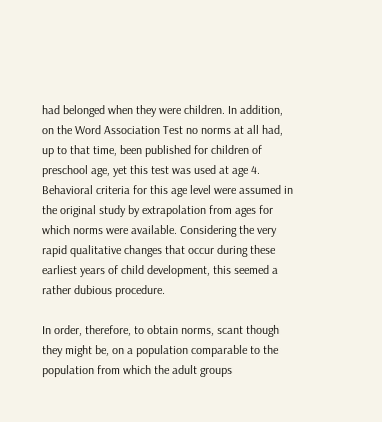had belonged when they were children. In addition, on the Word Association Test no norms at all had, up to that time, been published for children of preschool age, yet this test was used at age 4. Behavioral criteria for this age level were assumed in the original study by extrapolation from ages for which norms were available. Considering the very rapid qualitative changes that occur during these earliest years of child development, this seemed a rather dubious procedure.

In order, therefore, to obtain norms, scant though they might be, on a population comparable to the population from which the adult groups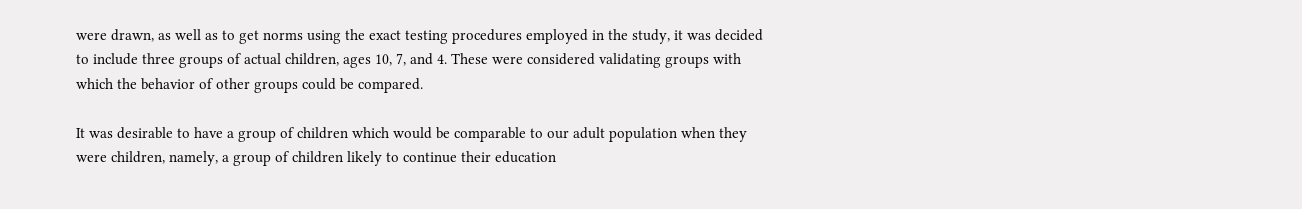were drawn, as well as to get norms using the exact testing procedures employed in the study, it was decided to include three groups of actual children, ages 10, 7, and 4. These were considered validating groups with which the behavior of other groups could be compared.

It was desirable to have a group of children which would be comparable to our adult population when they were children, namely, a group of children likely to continue their education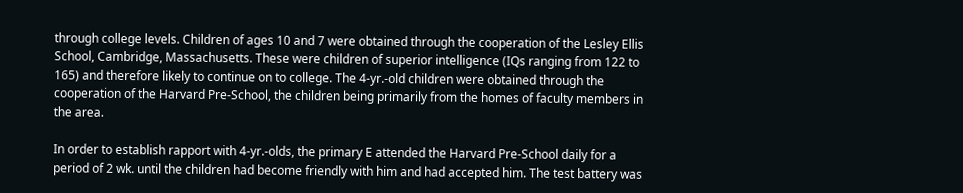through college levels. Children of ages 10 and 7 were obtained through the cooperation of the Lesley Ellis School, Cambridge, Massachusetts. These were children of superior intelligence (IQs ranging from 122 to 165) and therefore likely to continue on to college. The 4-yr.-old children were obtained through the cooperation of the Harvard Pre-School, the children being primarily from the homes of faculty members in the area.

In order to establish rapport with 4-yr.-olds, the primary E attended the Harvard Pre-School daily for a period of 2 wk. until the children had become friendly with him and had accepted him. The test battery was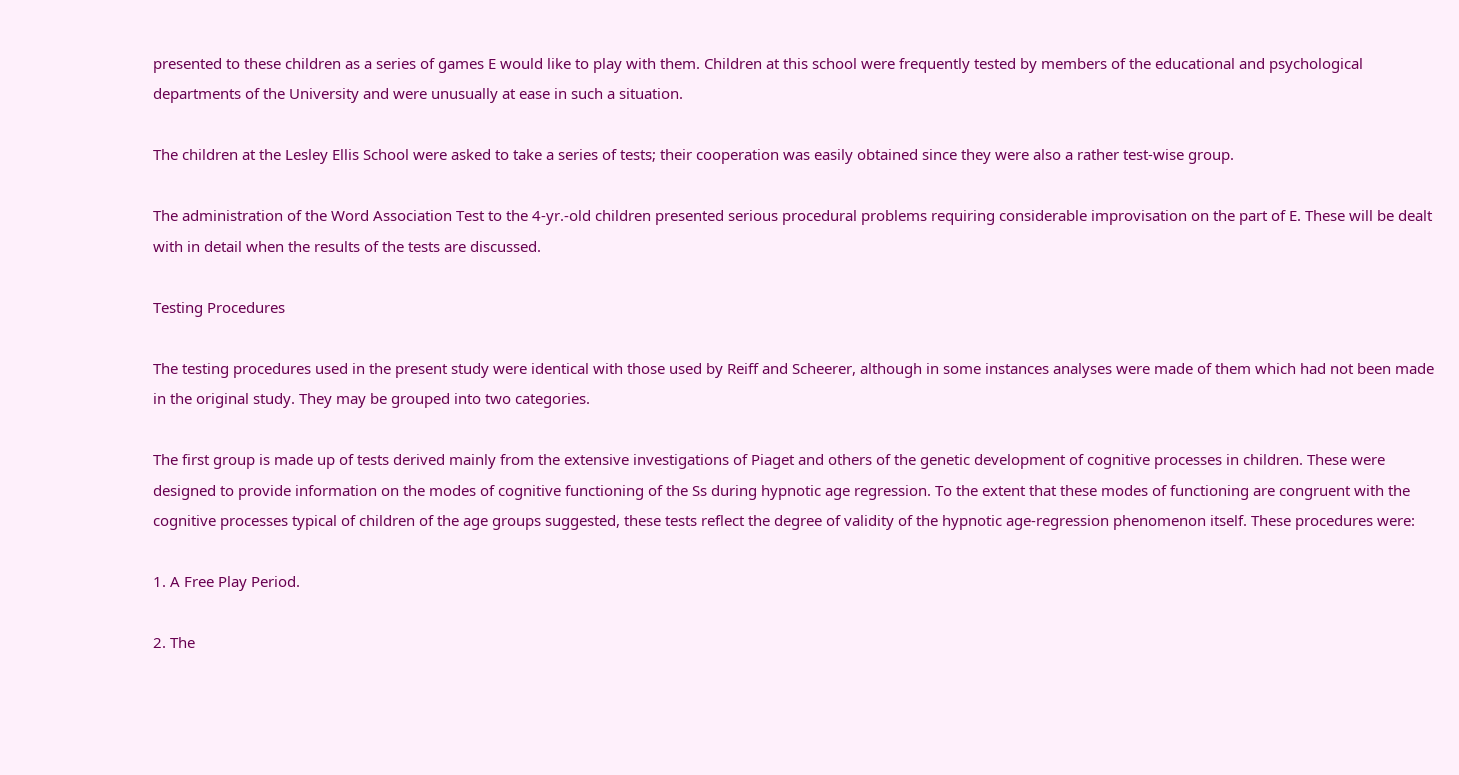presented to these children as a series of games E would like to play with them. Children at this school were frequently tested by members of the educational and psychological departments of the University and were unusually at ease in such a situation.

The children at the Lesley Ellis School were asked to take a series of tests; their cooperation was easily obtained since they were also a rather test-wise group.

The administration of the Word Association Test to the 4-yr.-old children presented serious procedural problems requiring considerable improvisation on the part of E. These will be dealt with in detail when the results of the tests are discussed.

Testing Procedures

The testing procedures used in the present study were identical with those used by Reiff and Scheerer, although in some instances analyses were made of them which had not been made in the original study. They may be grouped into two categories.

The first group is made up of tests derived mainly from the extensive investigations of Piaget and others of the genetic development of cognitive processes in children. These were designed to provide information on the modes of cognitive functioning of the Ss during hypnotic age regression. To the extent that these modes of functioning are congruent with the cognitive processes typical of children of the age groups suggested, these tests reflect the degree of validity of the hypnotic age-regression phenomenon itself. These procedures were:

1. A Free Play Period.

2. The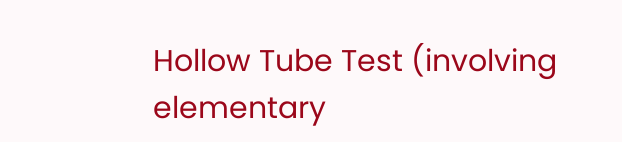Hollow Tube Test (involving elementary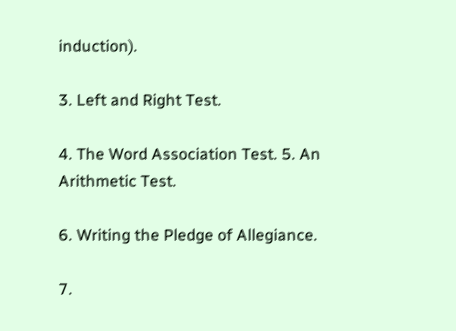induction).

3. Left and Right Test.

4. The Word Association Test. 5. An Arithmetic Test.

6. Writing the Pledge of Allegiance.

7.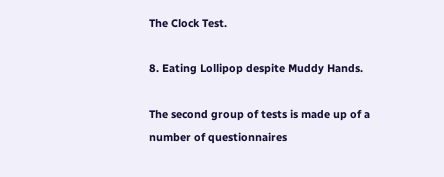The Clock Test.

8. Eating Lollipop despite Muddy Hands.

The second group of tests is made up of a number of questionnaires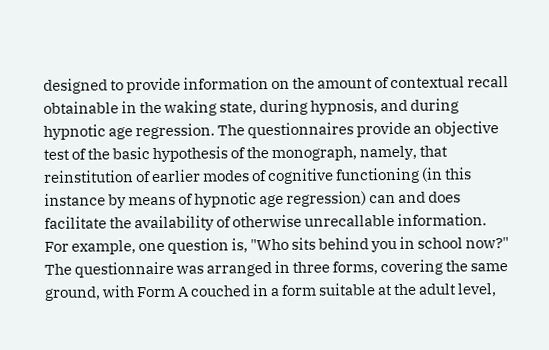designed to provide information on the amount of contextual recall obtainable in the waking state, during hypnosis, and during hypnotic age regression. The questionnaires provide an objective test of the basic hypothesis of the monograph, namely, that reinstitution of earlier modes of cognitive functioning (in this instance by means of hypnotic age regression) can and does facilitate the availability of otherwise unrecallable information. For example, one question is, "Who sits behind you in school now?" The questionnaire was arranged in three forms, covering the same ground, with Form A couched in a form suitable at the adult level,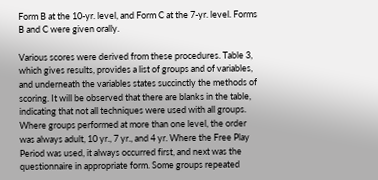Form B at the 10-yr. level, and Form C at the 7-yr. level. Forms B and C were given orally.

Various scores were derived from these procedures. Table 3, which gives results, provides a list of groups and of variables, and underneath the variables states succinctly the methods of scoring. It will be observed that there are blanks in the table, indicating that not all techniques were used with all groups. Where groups performed at more than one level, the order was always adult, 10 yr., 7 yr., and 4 yr. Where the Free Play Period was used, it always occurred first, and next was the questionnaire in appropriate form. Some groups repeated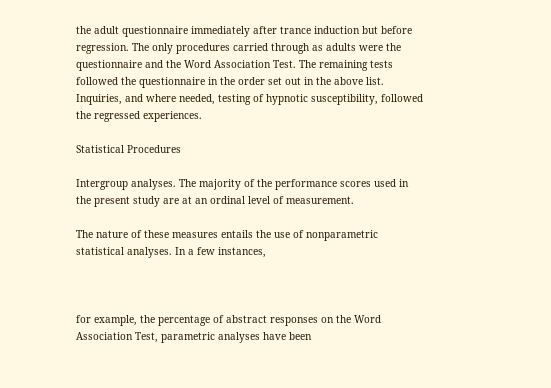the adult questionnaire immediately after trance induction but before regression. The only procedures carried through as adults were the questionnaire and the Word Association Test. The remaining tests followed the questionnaire in the order set out in the above list. Inquiries, and where needed, testing of hypnotic susceptibility, followed the regressed experiences.

Statistical Procedures

Intergroup analyses. The majority of the performance scores used in the present study are at an ordinal level of measurement.

The nature of these measures entails the use of nonparametric statistical analyses. In a few instances,



for example, the percentage of abstract responses on the Word Association Test, parametric analyses have been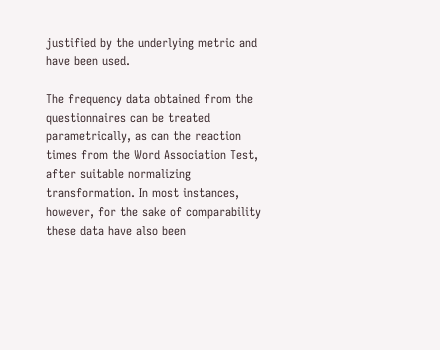justified by the underlying metric and have been used.

The frequency data obtained from the questionnaires can be treated parametrically, as can the reaction times from the Word Association Test, after suitable normalizing transformation. In most instances, however, for the sake of comparability these data have also been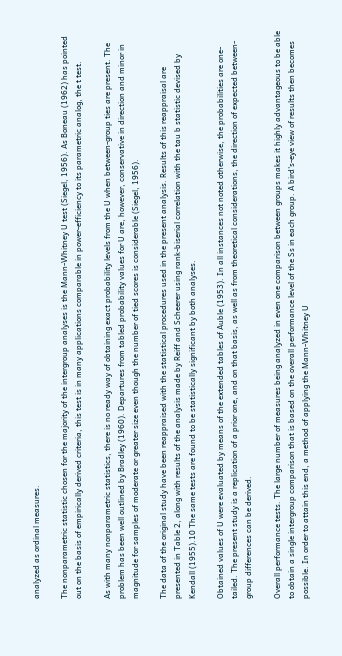analyzed as ordinal measures.

The nonparametric statistic chosen for the majority of the intergroup analyses is the Mann-Whitney U test (Siegel, 1956). As Boneau (1962) has pointed out on the basis of empirically derived criteria, this test is in many applications comparable in power-efficiency to its parametric analog, the t test.

As with many nonparametric statistics, there is no ready way of obtaining exact probability levels from the U when between-group ties are present. The problem has been well outlined by Bradley (1960). Departures from tabled probability values for U are, however, conservative in direction and minor in magnitude for samples of moderate or greater size even though the number of tied scores is considerable (Siegel, 1956).

The data of the original study have been reappraised with the statistical procedures used in the present analysis. Results of this reappraisal are presented in Table 2, along with results of the analysis made by Reiff and Scheerer using rank-biserial correlation with the tau b statistic devised by Kendall (1955).10 The same tests are found to be statistically significant by both analyses.

Obtained values of U were evaluated by means of the extended tables of Auble (1953). In all instances not noted otherwise, the probabilities are one-tailed. The present study is a replication of a prior one, and on that basis, as well as from theoretical considerations, the direction of expected between-group differences can be derived.

Overall performance tests. The large number of measures being analyzed in even one comparison between groups makes it highly advantageous to be able to obtain a single intergroup comparison that is based on the overall performance level of the Ss in each group. A bird's-eye view of results then becomes possible. In order to attain this end, a method of applying the Mann-Whitney U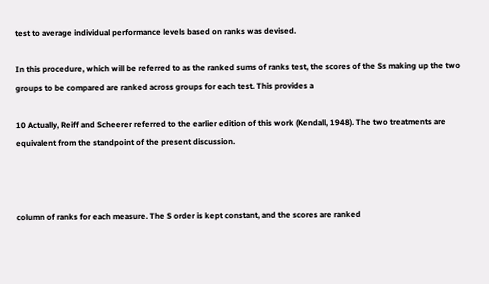test to average individual performance levels based on ranks was devised.

In this procedure, which will be referred to as the ranked sums of ranks test, the scores of the Ss making up the two groups to be compared are ranked across groups for each test. This provides a

10 Actually, Reiff and Scheerer referred to the earlier edition of this work (Kendall, 1948). The two treatments are equivalent from the standpoint of the present discussion.



column of ranks for each measure. The S order is kept constant, and the scores are ranked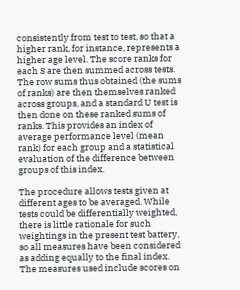consistently from test to test, so that a higher rank, for instance, represents a higher age level. The score ranks for each S are then summed across tests. The row sums thus obtained (the sums of ranks) are then themselves ranked across groups, and a standard U test is then done on these ranked sums of ranks. This provides an index of average performance level (mean rank) for each group and a statistical evaluation of the difference between groups of this index.

The procedure allows tests given at different ages to be averaged. While tests could be differentially weighted, there is little rationale for such weightings in the present test battery, so all measures have been considered as adding equally to the final index. The measures used include scores on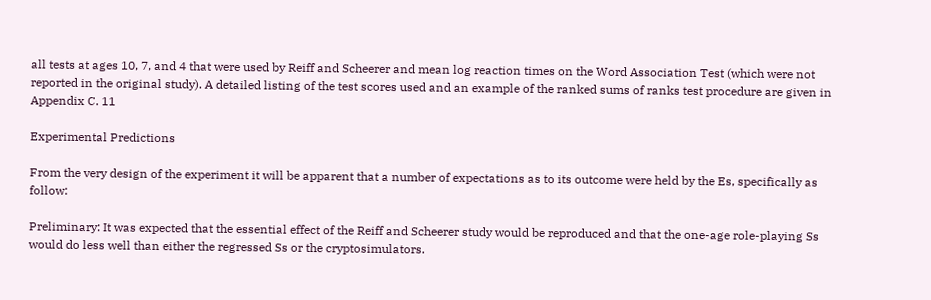all tests at ages 10, 7, and 4 that were used by Reiff and Scheerer and mean log reaction times on the Word Association Test (which were not reported in the original study). A detailed listing of the test scores used and an example of the ranked sums of ranks test procedure are given in Appendix C. 11

Experimental Predictions

From the very design of the experiment it will be apparent that a number of expectations as to its outcome were held by the Es, specifically as follow:

Preliminary: It was expected that the essential effect of the Reiff and Scheerer study would be reproduced and that the one-age role-playing Ss would do less well than either the regressed Ss or the cryptosimulators.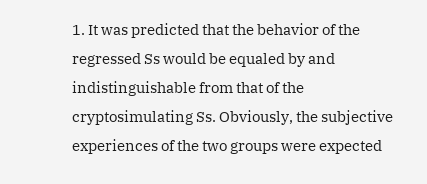1. It was predicted that the behavior of the regressed Ss would be equaled by and indistinguishable from that of the cryptosimulating Ss. Obviously, the subjective experiences of the two groups were expected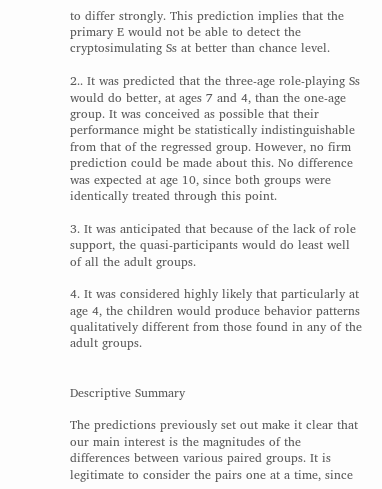to differ strongly. This prediction implies that the primary E would not be able to detect the cryptosimulating Ss at better than chance level.

2.. It was predicted that the three-age role-playing Ss would do better, at ages 7 and 4, than the one-age group. It was conceived as possible that their performance might be statistically indistinguishable from that of the regressed group. However, no firm prediction could be made about this. No difference was expected at age 10, since both groups were identically treated through this point.

3. It was anticipated that because of the lack of role support, the quasi-participants would do least well of all the adult groups.

4. It was considered highly likely that particularly at age 4, the children would produce behavior patterns qualitatively different from those found in any of the adult groups.


Descriptive Summary

The predictions previously set out make it clear that our main interest is the magnitudes of the differences between various paired groups. It is legitimate to consider the pairs one at a time, since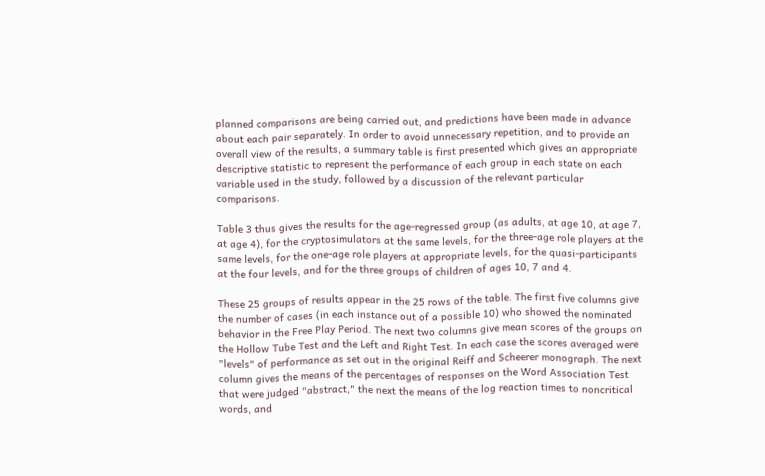planned comparisons are being carried out, and predictions have been made in advance about each pair separately. In order to avoid unnecessary repetition, and to provide an overall view of the results, a summary table is first presented which gives an appropriate descriptive statistic to represent the performance of each group in each state on each variable used in the study, followed by a discussion of the relevant particular comparisons.

Table 3 thus gives the results for the age-regressed group (as adults, at age 10, at age 7, at age 4), for the cryptosimulators at the same levels, for the three-age role players at the same levels, for the one-age role players at appropriate levels, for the quasi-participants at the four levels, and for the three groups of children of ages 10, 7 and 4.

These 25 groups of results appear in the 25 rows of the table. The first five columns give the number of cases (in each instance out of a possible 10) who showed the nominated behavior in the Free Play Period. The next two columns give mean scores of the groups on the Hollow Tube Test and the Left and Right Test. In each case the scores averaged were "levels" of performance as set out in the original Reiff and Scheerer monograph. The next column gives the means of the percentages of responses on the Word Association Test that were judged "abstract," the next the means of the log reaction times to noncritical words, and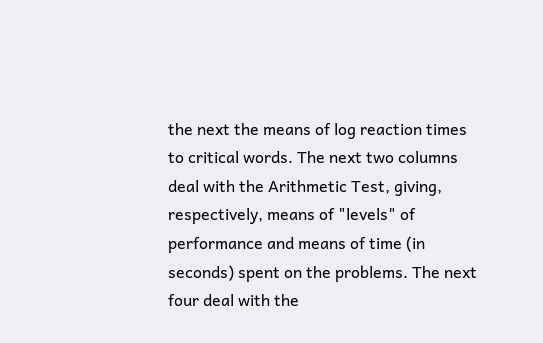the next the means of log reaction times to critical words. The next two columns deal with the Arithmetic Test, giving, respectively, means of "levels" of performance and means of time (in seconds) spent on the problems. The next four deal with the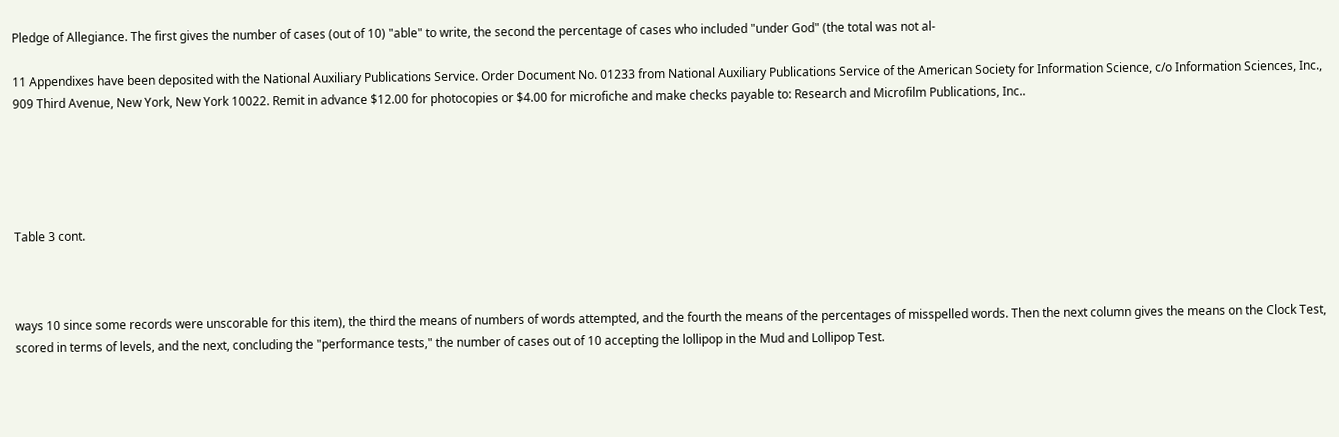Pledge of Allegiance. The first gives the number of cases (out of 10) "able" to write, the second the percentage of cases who included "under God" (the total was not al-

11 Appendixes have been deposited with the National Auxiliary Publications Service. Order Document No. 01233 from National Auxiliary Publications Service of the American Society for Information Science, c/o Information Sciences, Inc., 909 Third Avenue, New York, New York 10022. Remit in advance $12.00 for photocopies or $4.00 for microfiche and make checks payable to: Research and Microfilm Publications, Inc..





Table 3 cont.



ways 10 since some records were unscorable for this item), the third the means of numbers of words attempted, and the fourth the means of the percentages of misspelled words. Then the next column gives the means on the Clock Test, scored in terms of levels, and the next, concluding the "performance tests," the number of cases out of 10 accepting the lollipop in the Mud and Lollipop Test.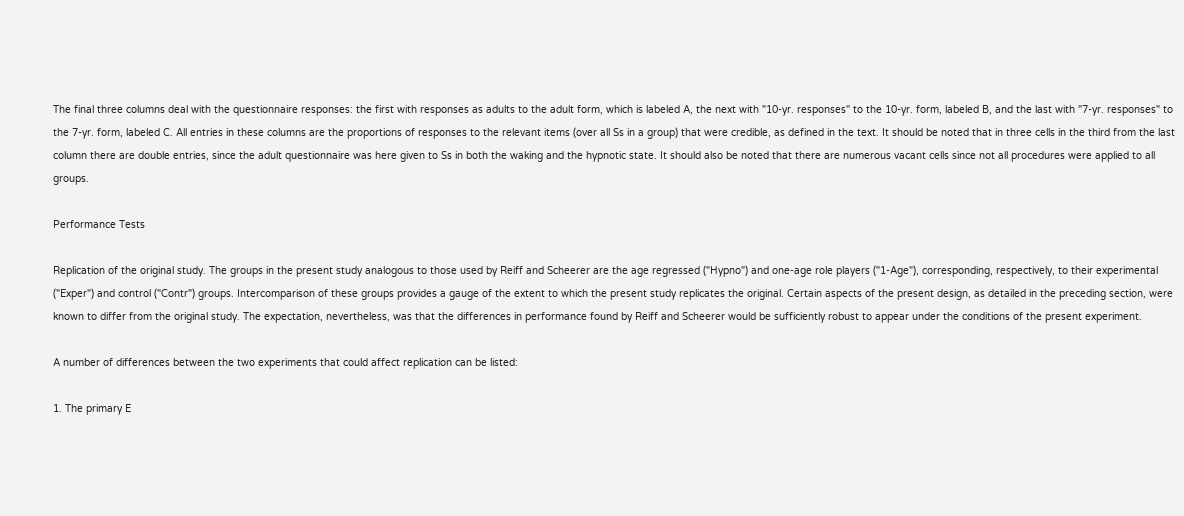The final three columns deal with the questionnaire responses: the first with responses as adults to the adult form, which is labeled A, the next with "10-yr. responses" to the 10-yr. form, labeled B, and the last with "7-yr. responses" to the 7-yr. form, labeled C. All entries in these columns are the proportions of responses to the relevant items (over all Ss in a group) that were credible, as defined in the text. It should be noted that in three cells in the third from the last column there are double entries, since the adult questionnaire was here given to Ss in both the waking and the hypnotic state. It should also be noted that there are numerous vacant cells since not all procedures were applied to all groups.

Performance Tests

Replication of the original study. The groups in the present study analogous to those used by Reiff and Scheerer are the age regressed ("Hypno") and one-age role players ("1-Age"), corresponding, respectively, to their experimental ("Exper") and control ("Contr") groups. Intercomparison of these groups provides a gauge of the extent to which the present study replicates the original. Certain aspects of the present design, as detailed in the preceding section, were known to differ from the original study. The expectation, nevertheless, was that the differences in performance found by Reiff and Scheerer would be sufficiently robust to appear under the conditions of the present experiment.

A number of differences between the two experiments that could affect replication can be listed:

1. The primary E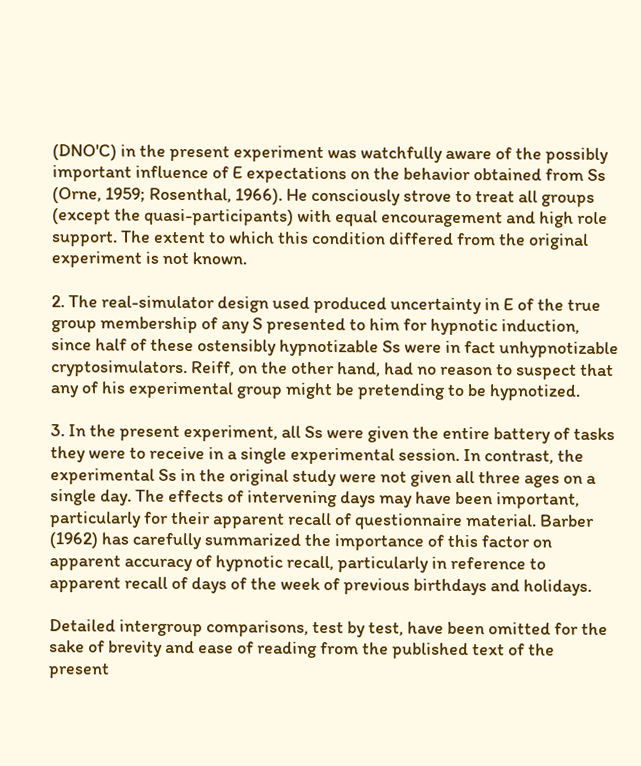(DNO'C) in the present experiment was watchfully aware of the possibly important influence of E expectations on the behavior obtained from Ss (Orne, 1959; Rosenthal, 1966). He consciously strove to treat all groups (except the quasi-participants) with equal encouragement and high role support. The extent to which this condition differed from the original experiment is not known.

2. The real-simulator design used produced uncertainty in E of the true group membership of any S presented to him for hypnotic induction, since half of these ostensibly hypnotizable Ss were in fact unhypnotizable cryptosimulators. Reiff, on the other hand, had no reason to suspect that any of his experimental group might be pretending to be hypnotized.

3. In the present experiment, all Ss were given the entire battery of tasks they were to receive in a single experimental session. In contrast, the experimental Ss in the original study were not given all three ages on a single day. The effects of intervening days may have been important, particularly for their apparent recall of questionnaire material. Barber (1962) has carefully summarized the importance of this factor on apparent accuracy of hypnotic recall, particularly in reference to apparent recall of days of the week of previous birthdays and holidays.

Detailed intergroup comparisons, test by test, have been omitted for the sake of brevity and ease of reading from the published text of the present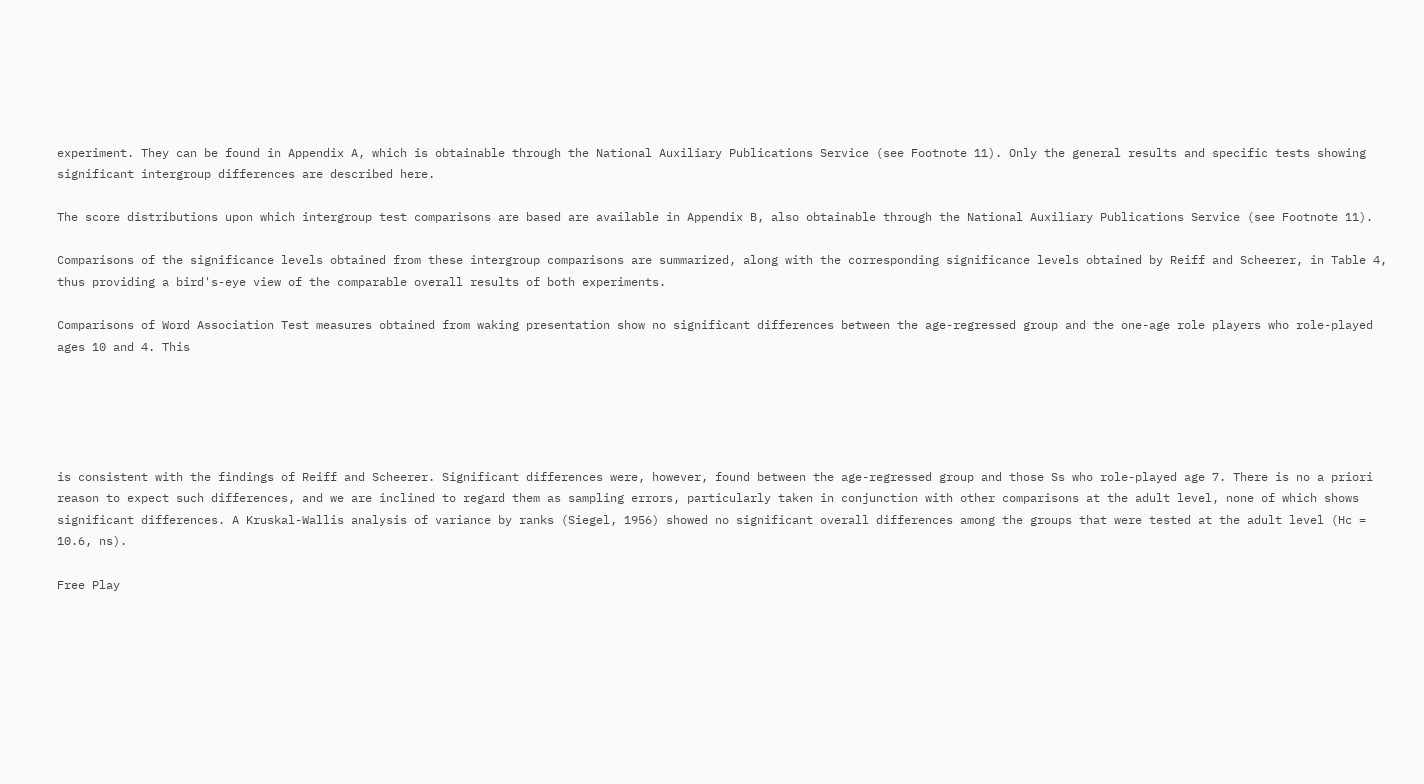experiment. They can be found in Appendix A, which is obtainable through the National Auxiliary Publications Service (see Footnote 11). Only the general results and specific tests showing significant intergroup differences are described here.

The score distributions upon which intergroup test comparisons are based are available in Appendix B, also obtainable through the National Auxiliary Publications Service (see Footnote 11).

Comparisons of the significance levels obtained from these intergroup comparisons are summarized, along with the corresponding significance levels obtained by Reiff and Scheerer, in Table 4, thus providing a bird's-eye view of the comparable overall results of both experiments.

Comparisons of Word Association Test measures obtained from waking presentation show no significant differences between the age-regressed group and the one-age role players who role-played ages 10 and 4. This





is consistent with the findings of Reiff and Scheerer. Significant differences were, however, found between the age-regressed group and those Ss who role-played age 7. There is no a priori reason to expect such differences, and we are inclined to regard them as sampling errors, particularly taken in conjunction with other comparisons at the adult level, none of which shows significant differences. A Kruskal-Wallis analysis of variance by ranks (Siegel, 1956) showed no significant overall differences among the groups that were tested at the adult level (Hc = 10.6, ns).

Free Play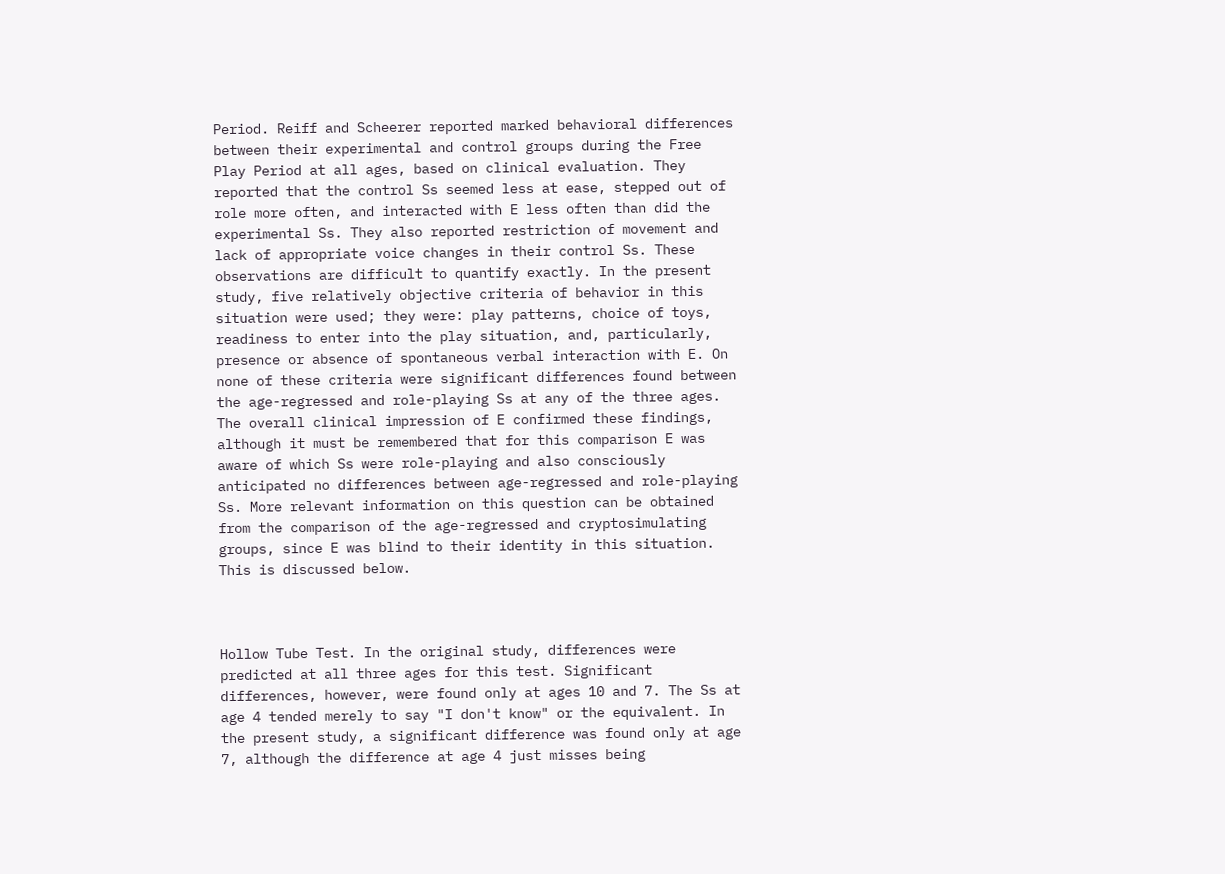Period. Reiff and Scheerer reported marked behavioral differences between their experimental and control groups during the Free Play Period at all ages, based on clinical evaluation. They reported that the control Ss seemed less at ease, stepped out of role more often, and interacted with E less often than did the experimental Ss. They also reported restriction of movement and lack of appropriate voice changes in their control Ss. These observations are difficult to quantify exactly. In the present study, five relatively objective criteria of behavior in this situation were used; they were: play patterns, choice of toys, readiness to enter into the play situation, and, particularly, presence or absence of spontaneous verbal interaction with E. On none of these criteria were significant differences found between the age-regressed and role-playing Ss at any of the three ages. The overall clinical impression of E confirmed these findings, although it must be remembered that for this comparison E was aware of which Ss were role-playing and also consciously anticipated no differences between age-regressed and role-playing Ss. More relevant information on this question can be obtained from the comparison of the age-regressed and cryptosimulating groups, since E was blind to their identity in this situation. This is discussed below.



Hollow Tube Test. In the original study, differences were predicted at all three ages for this test. Significant differences, however, were found only at ages 10 and 7. The Ss at age 4 tended merely to say "I don't know" or the equivalent. In the present study, a significant difference was found only at age 7, although the difference at age 4 just misses being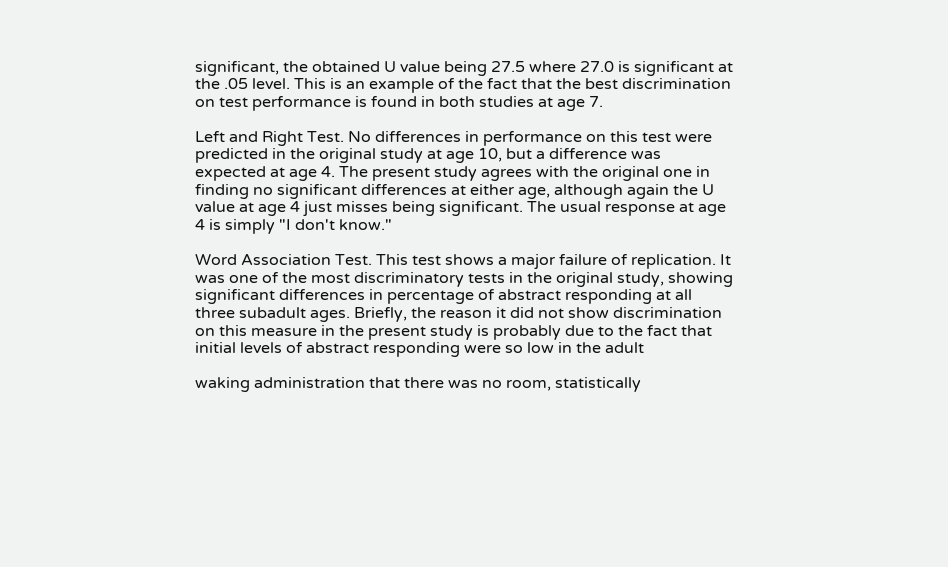significant, the obtained U value being 27.5 where 27.0 is significant at the .05 level. This is an example of the fact that the best discrimination on test performance is found in both studies at age 7.

Left and Right Test. No differences in performance on this test were predicted in the original study at age 10, but a difference was expected at age 4. The present study agrees with the original one in finding no significant differences at either age, although again the U value at age 4 just misses being significant. The usual response at age 4 is simply "I don't know."

Word Association Test. This test shows a major failure of replication. It was one of the most discriminatory tests in the original study, showing significant differences in percentage of abstract responding at all three subadult ages. Briefly, the reason it did not show discrimination on this measure in the present study is probably due to the fact that initial levels of abstract responding were so low in the adult

waking administration that there was no room, statistically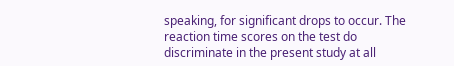speaking, for significant drops to occur. The reaction time scores on the test do discriminate in the present study at all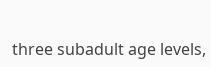three subadult age levels,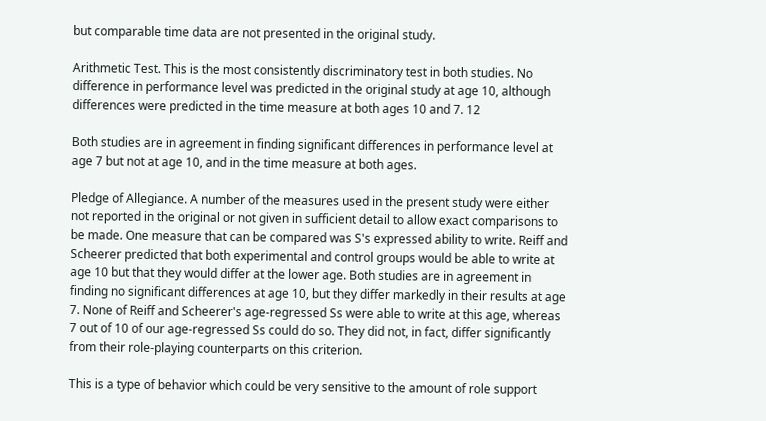but comparable time data are not presented in the original study.

Arithmetic Test. This is the most consistently discriminatory test in both studies. No difference in performance level was predicted in the original study at age 10, although differences were predicted in the time measure at both ages 10 and 7. 12

Both studies are in agreement in finding significant differences in performance level at age 7 but not at age 10, and in the time measure at both ages.

Pledge of Allegiance. A number of the measures used in the present study were either not reported in the original or not given in sufficient detail to allow exact comparisons to be made. One measure that can be compared was S's expressed ability to write. Reiff and Scheerer predicted that both experimental and control groups would be able to write at age 10 but that they would differ at the lower age. Both studies are in agreement in finding no significant differences at age 10, but they differ markedly in their results at age 7. None of Reiff and Scheerer's age-regressed Ss were able to write at this age, whereas 7 out of 10 of our age-regressed Ss could do so. They did not, in fact, differ significantly from their role-playing counterparts on this criterion.

This is a type of behavior which could be very sensitive to the amount of role support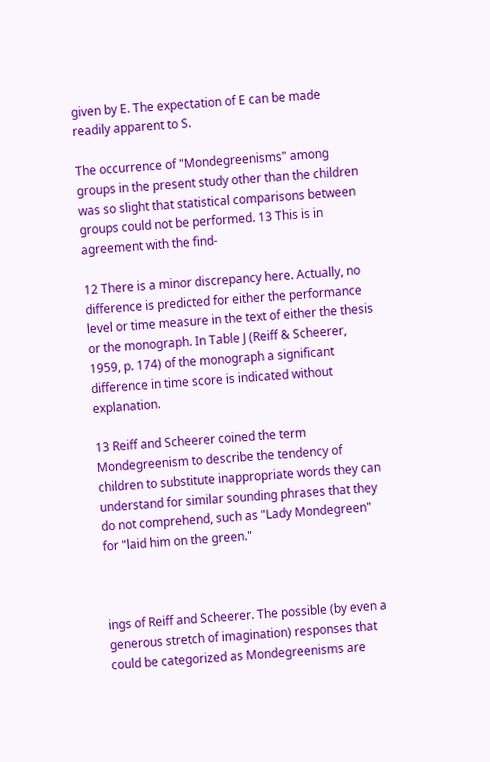given by E. The expectation of E can be made readily apparent to S.

The occurrence of "Mondegreenisms" among groups in the present study other than the children was so slight that statistical comparisons between groups could not be performed. 13 This is in agreement with the find-

12 There is a minor discrepancy here. Actually, no difference is predicted for either the performance level or time measure in the text of either the thesis or the monograph. In Table J (Reiff & Scheerer, 1959, p. 174) of the monograph a significant difference in time score is indicated without explanation.

13 Reiff and Scheerer coined the term Mondegreenism to describe the tendency of children to substitute inappropriate words they can understand for similar sounding phrases that they do not comprehend, such as "Lady Mondegreen" for "laid him on the green."



ings of Reiff and Scheerer. The possible (by even a generous stretch of imagination) responses that could be categorized as Mondegreenisms are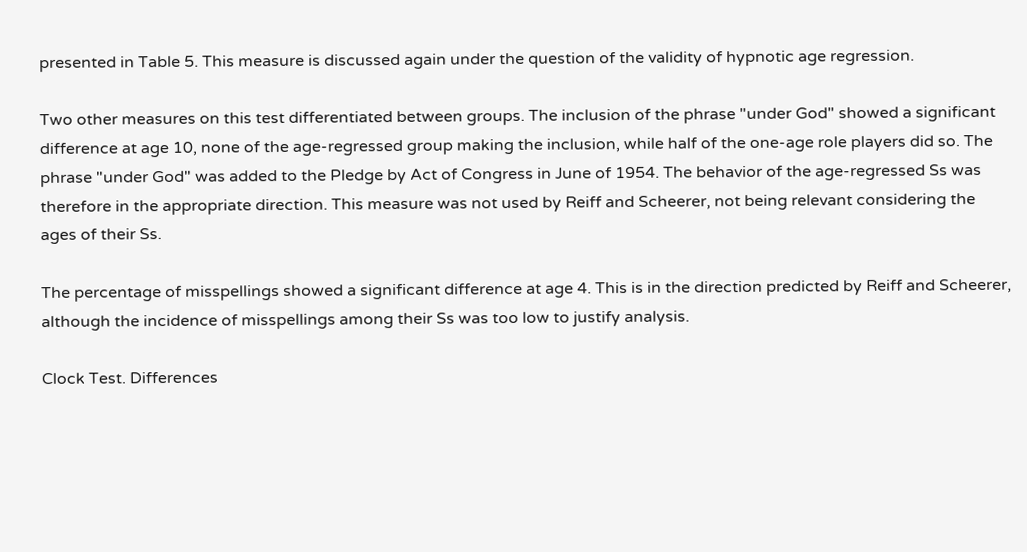presented in Table 5. This measure is discussed again under the question of the validity of hypnotic age regression.

Two other measures on this test differentiated between groups. The inclusion of the phrase "under God" showed a significant difference at age 10, none of the age-regressed group making the inclusion, while half of the one-age role players did so. The phrase "under God" was added to the Pledge by Act of Congress in June of 1954. The behavior of the age-regressed Ss was therefore in the appropriate direction. This measure was not used by Reiff and Scheerer, not being relevant considering the ages of their Ss.

The percentage of misspellings showed a significant difference at age 4. This is in the direction predicted by Reiff and Scheerer, although the incidence of misspellings among their Ss was too low to justify analysis.

Clock Test. Differences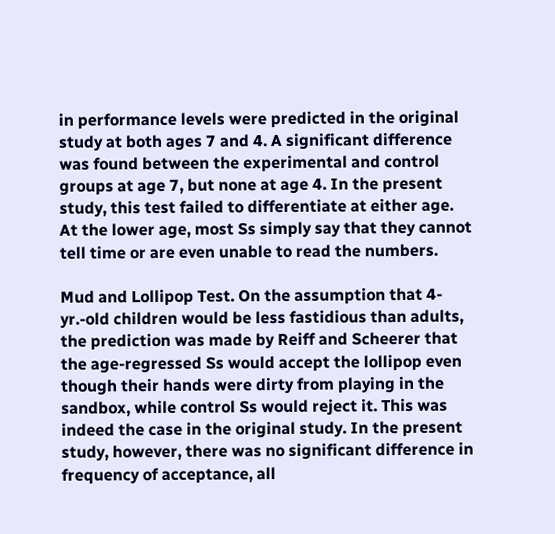in performance levels were predicted in the original study at both ages 7 and 4. A significant difference was found between the experimental and control groups at age 7, but none at age 4. In the present study, this test failed to differentiate at either age. At the lower age, most Ss simply say that they cannot tell time or are even unable to read the numbers.

Mud and Lollipop Test. On the assumption that 4-yr.-old children would be less fastidious than adults, the prediction was made by Reiff and Scheerer that the age-regressed Ss would accept the lollipop even though their hands were dirty from playing in the sandbox, while control Ss would reject it. This was indeed the case in the original study. In the present study, however, there was no significant difference in frequency of acceptance, all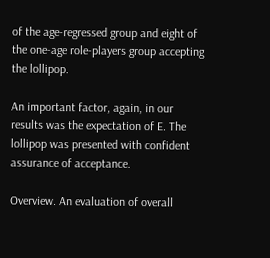of the age-regressed group and eight of the one-age role-players group accepting the lollipop.

An important factor, again, in our results was the expectation of E. The lollipop was presented with confident assurance of acceptance.

Overview. An evaluation of overall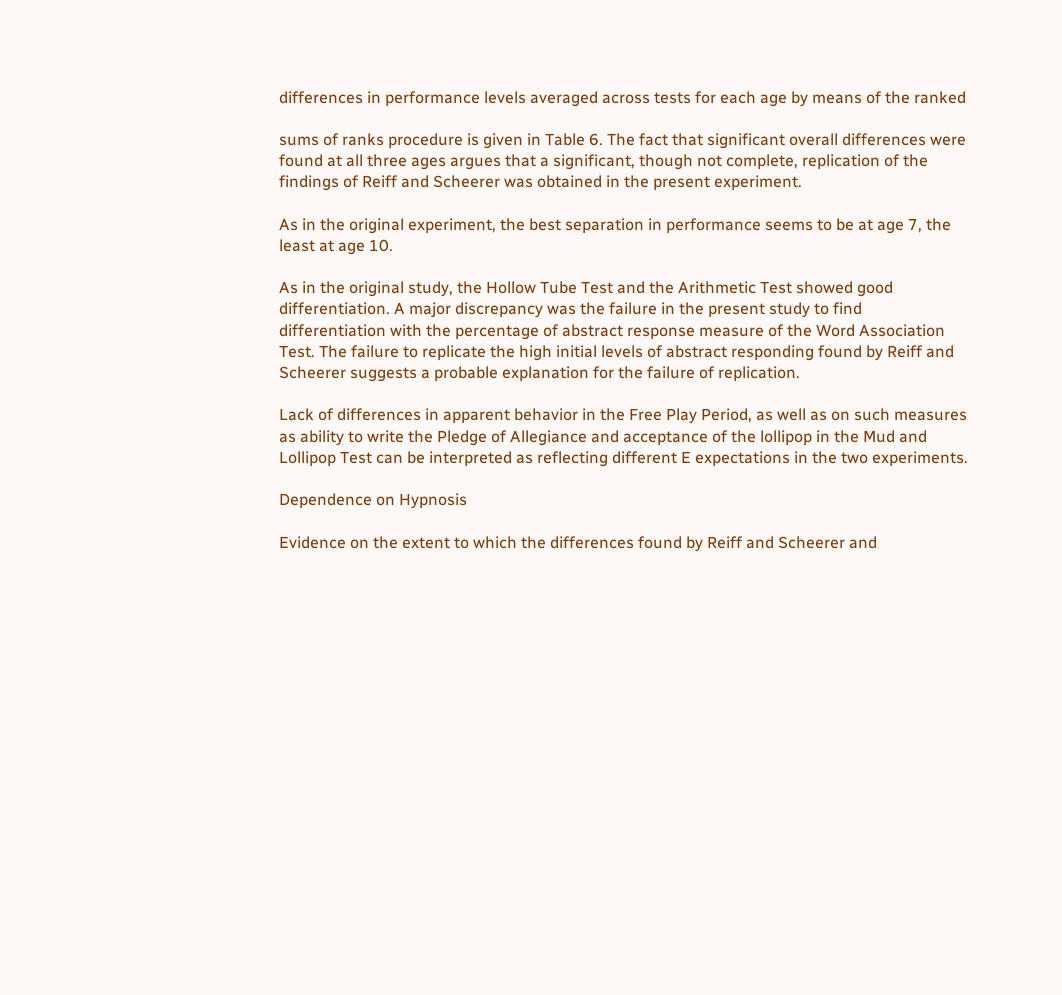differences in performance levels averaged across tests for each age by means of the ranked

sums of ranks procedure is given in Table 6. The fact that significant overall differences were found at all three ages argues that a significant, though not complete, replication of the findings of Reiff and Scheerer was obtained in the present experiment.

As in the original experiment, the best separation in performance seems to be at age 7, the least at age 10.

As in the original study, the Hollow Tube Test and the Arithmetic Test showed good differentiation. A major discrepancy was the failure in the present study to find differentiation with the percentage of abstract response measure of the Word Association Test. The failure to replicate the high initial levels of abstract responding found by Reiff and Scheerer suggests a probable explanation for the failure of replication.

Lack of differences in apparent behavior in the Free Play Period, as well as on such measures as ability to write the Pledge of Allegiance and acceptance of the lollipop in the Mud and Lollipop Test can be interpreted as reflecting different E expectations in the two experiments.

Dependence on Hypnosis

Evidence on the extent to which the differences found by Reiff and Scheerer and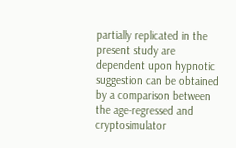partially replicated in the present study are dependent upon hypnotic suggestion can be obtained by a comparison between the age-regressed and cryptosimulator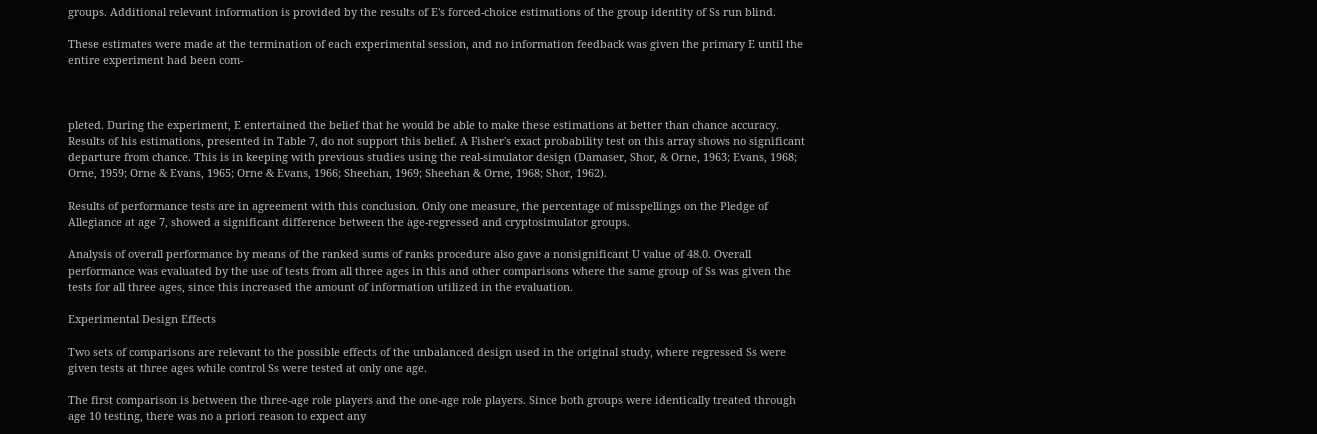groups. Additional relevant information is provided by the results of E's forced-choice estimations of the group identity of Ss run blind.

These estimates were made at the termination of each experimental session, and no information feedback was given the primary E until the entire experiment had been com-



pleted. During the experiment, E entertained the belief that he would be able to make these estimations at better than chance accuracy. Results of his estimations, presented in Table 7, do not support this belief. A Fisher's exact probability test on this array shows no significant departure from chance. This is in keeping with previous studies using the real-simulator design (Damaser, Shor, & Orne, 1963; Evans, 1968; Orne, 1959; Orne & Evans, 1965; Orne & Evans, 1966; Sheehan, 1969; Sheehan & Orne, 1968; Shor, 1962).

Results of performance tests are in agreement with this conclusion. Only one measure, the percentage of misspellings on the Pledge of Allegiance at age 7, showed a significant difference between the age-regressed and cryptosimulator groups.

Analysis of overall performance by means of the ranked sums of ranks procedure also gave a nonsignificant U value of 48.0. Overall performance was evaluated by the use of tests from all three ages in this and other comparisons where the same group of Ss was given the tests for all three ages, since this increased the amount of information utilized in the evaluation.

Experimental Design Effects

Two sets of comparisons are relevant to the possible effects of the unbalanced design used in the original study, where regressed Ss were given tests at three ages while control Ss were tested at only one age.

The first comparison is between the three-age role players and the one-age role players. Since both groups were identically treated through age 10 testing, there was no a priori reason to expect any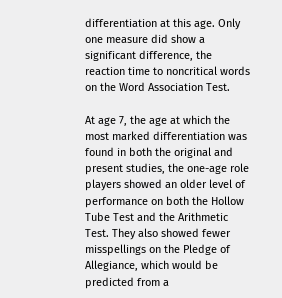differentiation at this age. Only one measure did show a significant difference, the reaction time to noncritical words on the Word Association Test.

At age 7, the age at which the most marked differentiation was found in both the original and present studies, the one-age role players showed an older level of performance on both the Hollow Tube Test and the Arithmetic Test. They also showed fewer misspellings on the Pledge of Allegiance, which would be predicted from a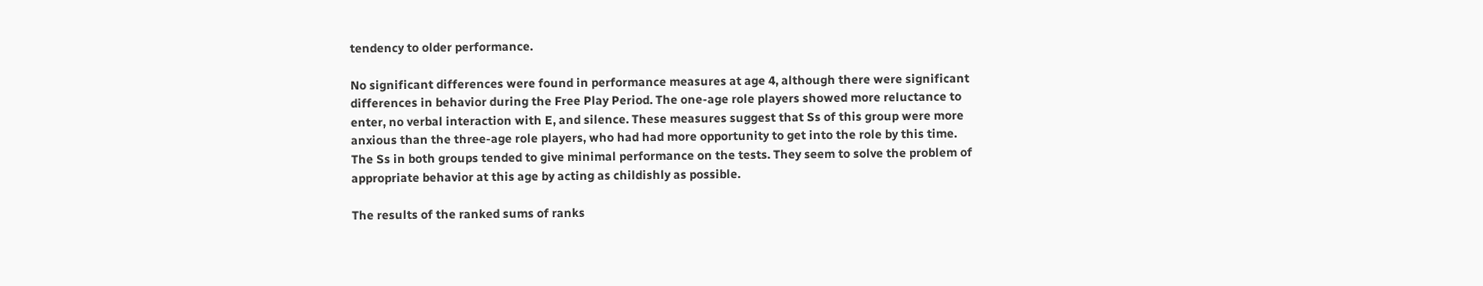tendency to older performance.

No significant differences were found in performance measures at age 4, although there were significant differences in behavior during the Free Play Period. The one-age role players showed more reluctance to enter, no verbal interaction with E, and silence. These measures suggest that Ss of this group were more anxious than the three-age role players, who had had more opportunity to get into the role by this time. The Ss in both groups tended to give minimal performance on the tests. They seem to solve the problem of appropriate behavior at this age by acting as childishly as possible.

The results of the ranked sums of ranks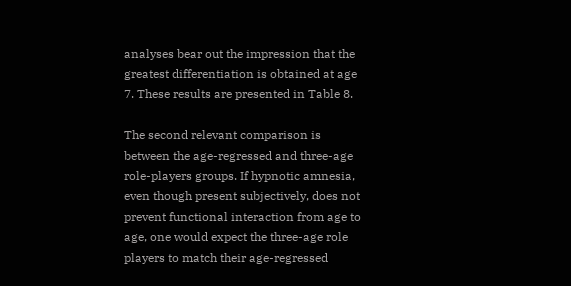analyses bear out the impression that the greatest differentiation is obtained at age 7. These results are presented in Table 8.

The second relevant comparison is between the age-regressed and three-age role-players groups. If hypnotic amnesia, even though present subjectively, does not prevent functional interaction from age to age, one would expect the three-age role players to match their age-regressed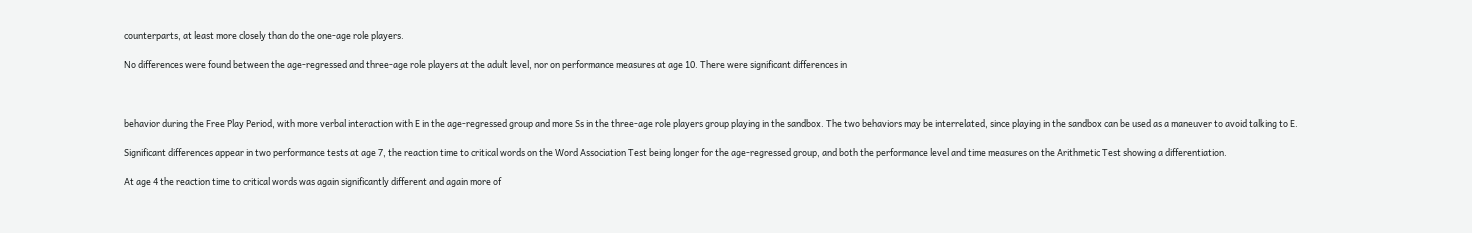counterparts, at least more closely than do the one-age role players.

No differences were found between the age-regressed and three-age role players at the adult level, nor on performance measures at age 10. There were significant differences in



behavior during the Free Play Period, with more verbal interaction with E in the age-regressed group and more Ss in the three-age role players group playing in the sandbox. The two behaviors may be interrelated, since playing in the sandbox can be used as a maneuver to avoid talking to E.

Significant differences appear in two performance tests at age 7, the reaction time to critical words on the Word Association Test being longer for the age-regressed group, and both the performance level and time measures on the Arithmetic Test showing a differentiation.

At age 4 the reaction time to critical words was again significantly different and again more of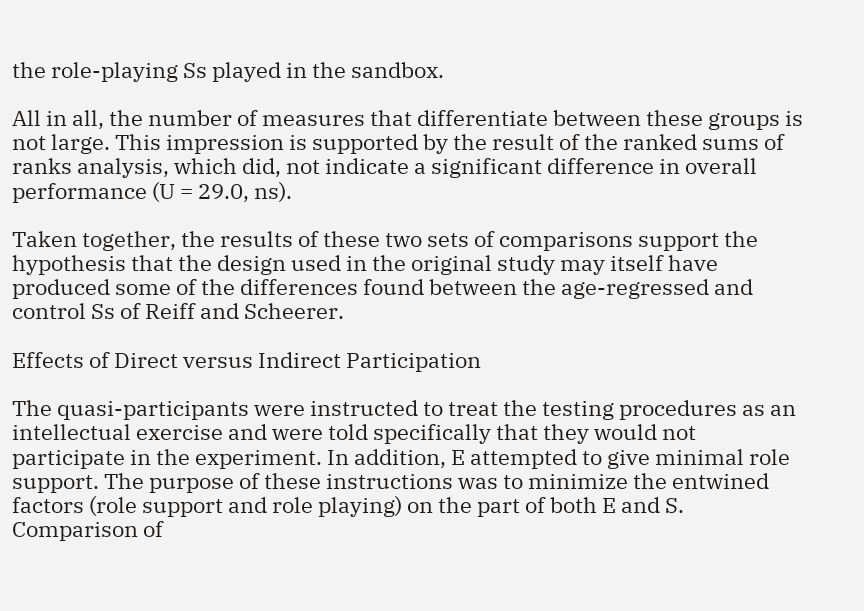the role-playing Ss played in the sandbox.

All in all, the number of measures that differentiate between these groups is not large. This impression is supported by the result of the ranked sums of ranks analysis, which did, not indicate a significant difference in overall performance (U = 29.0, ns).

Taken together, the results of these two sets of comparisons support the hypothesis that the design used in the original study may itself have produced some of the differences found between the age-regressed and control Ss of Reiff and Scheerer.

Effects of Direct versus Indirect Participation

The quasi-participants were instructed to treat the testing procedures as an intellectual exercise and were told specifically that they would not participate in the experiment. In addition, E attempted to give minimal role support. The purpose of these instructions was to minimize the entwined factors (role support and role playing) on the part of both E and S. Comparison of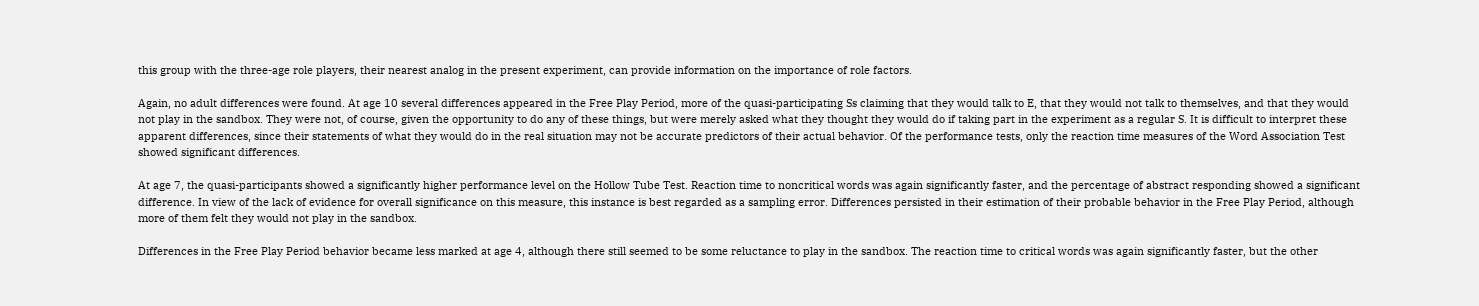this group with the three-age role players, their nearest analog in the present experiment, can provide information on the importance of role factors.

Again, no adult differences were found. At age 10 several differences appeared in the Free Play Period, more of the quasi-participating Ss claiming that they would talk to E, that they would not talk to themselves, and that they would not play in the sandbox. They were not, of course, given the opportunity to do any of these things, but were merely asked what they thought they would do if taking part in the experiment as a regular S. It is difficult to interpret these apparent differences, since their statements of what they would do in the real situation may not be accurate predictors of their actual behavior. Of the performance tests, only the reaction time measures of the Word Association Test showed significant differences.

At age 7, the quasi-participants showed a significantly higher performance level on the Hollow Tube Test. Reaction time to noncritical words was again significantly faster, and the percentage of abstract responding showed a significant difference. In view of the lack of evidence for overall significance on this measure, this instance is best regarded as a sampling error. Differences persisted in their estimation of their probable behavior in the Free Play Period, although more of them felt they would not play in the sandbox.

Differences in the Free Play Period behavior became less marked at age 4, although there still seemed to be some reluctance to play in the sandbox. The reaction time to critical words was again significantly faster, but the other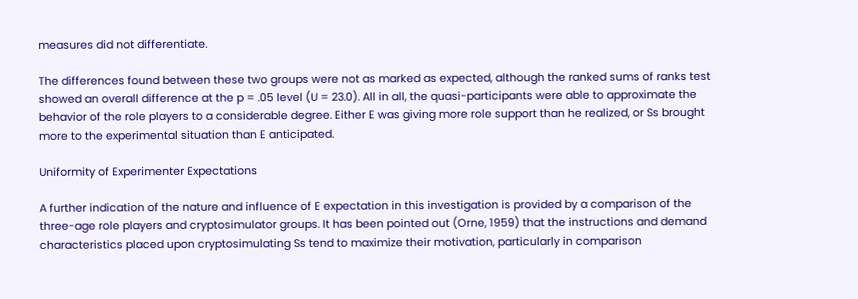measures did not differentiate.

The differences found between these two groups were not as marked as expected, although the ranked sums of ranks test showed an overall difference at the p = .05 level (U = 23.0). All in all, the quasi-participants were able to approximate the behavior of the role players to a considerable degree. Either E was giving more role support than he realized, or Ss brought more to the experimental situation than E anticipated.

Uniformity of Experimenter Expectations

A further indication of the nature and influence of E expectation in this investigation is provided by a comparison of the three-age role players and cryptosimulator groups. It has been pointed out (Orne, 1959) that the instructions and demand characteristics placed upon cryptosimulating Ss tend to maximize their motivation, particularly in comparison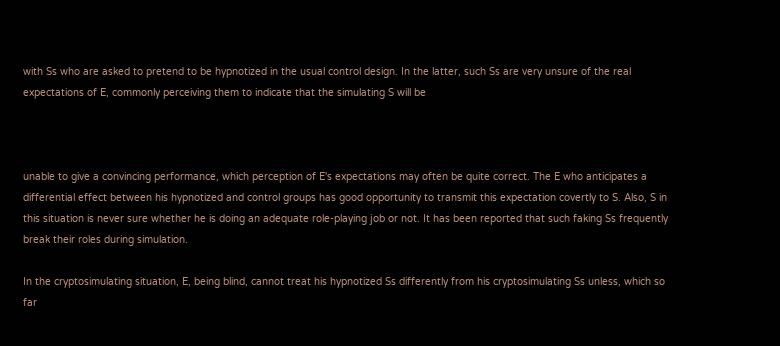with Ss who are asked to pretend to be hypnotized in the usual control design. In the latter, such Ss are very unsure of the real expectations of E, commonly perceiving them to indicate that the simulating S will be



unable to give a convincing performance, which perception of E's expectations may often be quite correct. The E who anticipates a differential effect between his hypnotized and control groups has good opportunity to transmit this expectation covertly to S. Also, S in this situation is never sure whether he is doing an adequate role-playing job or not. It has been reported that such faking Ss frequently break their roles during simulation.

In the cryptosimulating situation, E, being blind, cannot treat his hypnotized Ss differently from his cryptosimulating Ss unless, which so far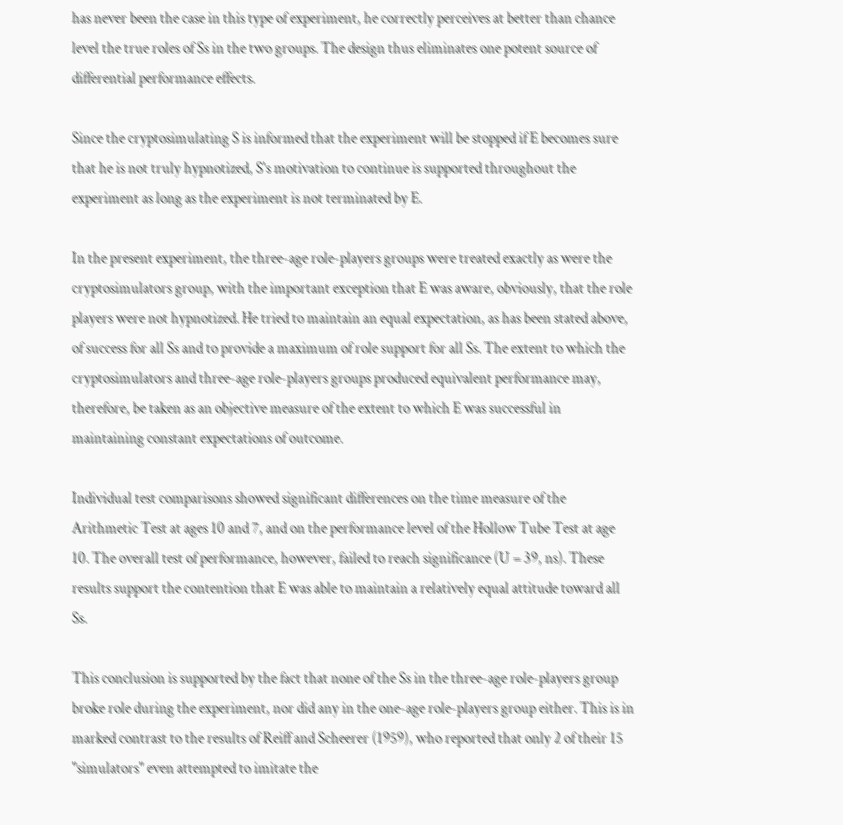has never been the case in this type of experiment, he correctly perceives at better than chance level the true roles of Ss in the two groups. The design thus eliminates one potent source of differential performance effects.

Since the cryptosimulating S is informed that the experiment will be stopped if E becomes sure that he is not truly hypnotized, S's motivation to continue is supported throughout the experiment as long as the experiment is not terminated by E.

In the present experiment, the three-age role-players groups were treated exactly as were the cryptosimulators group, with the important exception that E was aware, obviously, that the role players were not hypnotized. He tried to maintain an equal expectation, as has been stated above, of success for all Ss and to provide a maximum of role support for all Ss. The extent to which the cryptosimulators and three-age role-players groups produced equivalent performance may, therefore, be taken as an objective measure of the extent to which E was successful in maintaining constant expectations of outcome.

Individual test comparisons showed significant differences on the time measure of the Arithmetic Test at ages 10 and 7, and on the performance level of the Hollow Tube Test at age 10. The overall test of performance, however, failed to reach significance (U = 39, ns). These results support the contention that E was able to maintain a relatively equal attitude toward all Ss.

This conclusion is supported by the fact that none of the Ss in the three-age role-players group broke role during the experiment, nor did any in the one-age role-players group either. This is in marked contrast to the results of Reiff and Scheerer (1959), who reported that only 2 of their 15 "simulators" even attempted to imitate the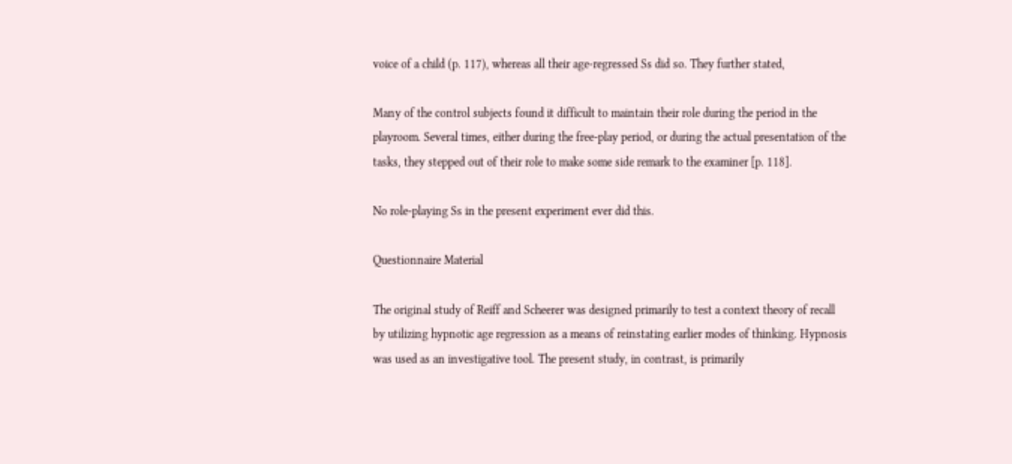voice of a child (p. 117), whereas all their age-regressed Ss did so. They further stated,

Many of the control subjects found it difficult to maintain their role during the period in the playroom. Several times, either during the free-play period, or during the actual presentation of the tasks, they stepped out of their role to make some side remark to the examiner [p. 118].

No role-playing Ss in the present experiment ever did this.

Questionnaire Material

The original study of Reiff and Scheerer was designed primarily to test a context theory of recall by utilizing hypnotic age regression as a means of reinstating earlier modes of thinking. Hypnosis was used as an investigative tool. The present study, in contrast, is primarily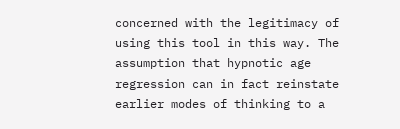concerned with the legitimacy of using this tool in this way. The assumption that hypnotic age regression can in fact reinstate earlier modes of thinking to a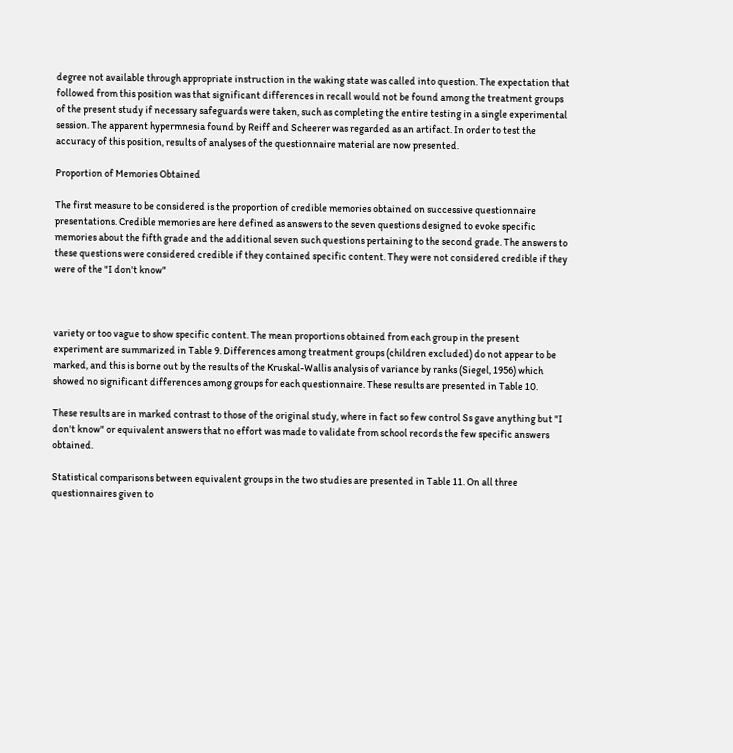degree not available through appropriate instruction in the waking state was called into question. The expectation that followed from this position was that significant differences in recall would not be found among the treatment groups of the present study if necessary safeguards were taken, such as completing the entire testing in a single experimental session. The apparent hypermnesia found by Reiff and Scheerer was regarded as an artifact. In order to test the accuracy of this position, results of analyses of the questionnaire material are now presented.

Proportion of Memories Obtained

The first measure to be considered is the proportion of credible memories obtained on successive questionnaire presentations. Credible memories are here defined as answers to the seven questions designed to evoke specific memories about the fifth grade and the additional seven such questions pertaining to the second grade. The answers to these questions were considered credible if they contained specific content. They were not considered credible if they were of the "I don't know"



variety or too vague to show specific content. The mean proportions obtained from each group in the present experiment are summarized in Table 9. Differences among treatment groups (children excluded) do not appear to be marked, and this is borne out by the results of the Kruskal-Wallis analysis of variance by ranks (Siegel, 1956) which showed no significant differences among groups for each questionnaire. These results are presented in Table 10.

These results are in marked contrast to those of the original study, where in fact so few control Ss gave anything but "I don't know" or equivalent answers that no effort was made to validate from school records the few specific answers obtained.

Statistical comparisons between equivalent groups in the two studies are presented in Table 11. On all three questionnaires given to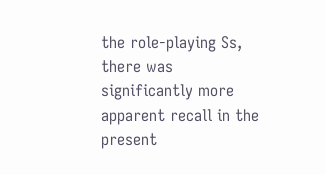the role-playing Ss, there was significantly more apparent recall in the present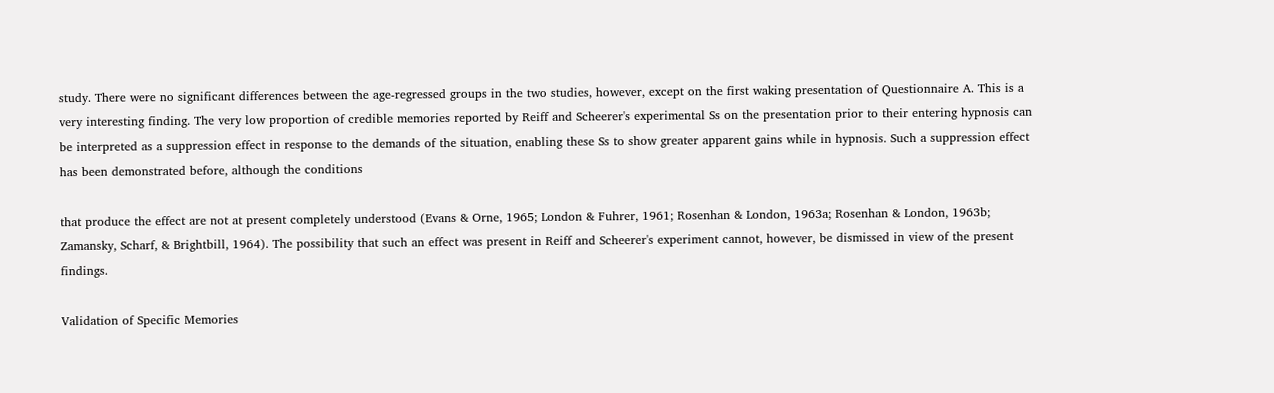study. There were no significant differences between the age-regressed groups in the two studies, however, except on the first waking presentation of Questionnaire A. This is a very interesting finding. The very low proportion of credible memories reported by Reiff and Scheerer's experimental Ss on the presentation prior to their entering hypnosis can be interpreted as a suppression effect in response to the demands of the situation, enabling these Ss to show greater apparent gains while in hypnosis. Such a suppression effect has been demonstrated before, although the conditions

that produce the effect are not at present completely understood (Evans & Orne, 1965; London & Fuhrer, 1961; Rosenhan & London, 1963a; Rosenhan & London, 1963b; Zamansky, Scharf, & Brightbill, 1964). The possibility that such an effect was present in Reiff and Scheerer's experiment cannot, however, be dismissed in view of the present findings.

Validation of Specific Memories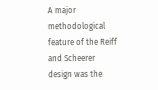A major methodological feature of the Reiff and Scheerer design was the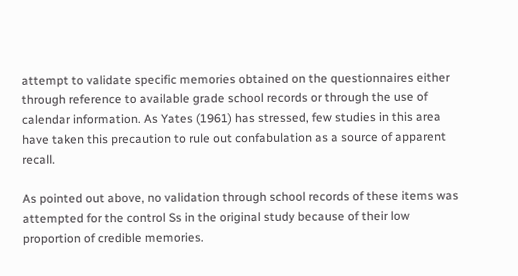attempt to validate specific memories obtained on the questionnaires either through reference to available grade school records or through the use of calendar information. As Yates (1961) has stressed, few studies in this area have taken this precaution to rule out confabulation as a source of apparent recall.

As pointed out above, no validation through school records of these items was attempted for the control Ss in the original study because of their low proportion of credible memories.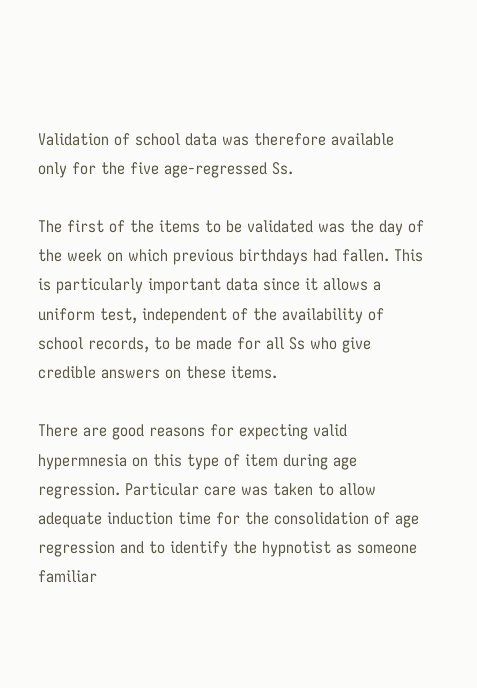Validation of school data was therefore available only for the five age-regressed Ss.

The first of the items to be validated was the day of the week on which previous birthdays had fallen. This is particularly important data since it allows a uniform test, independent of the availability of school records, to be made for all Ss who give credible answers on these items.

There are good reasons for expecting valid hypermnesia on this type of item during age regression. Particular care was taken to allow adequate induction time for the consolidation of age regression and to identify the hypnotist as someone familiar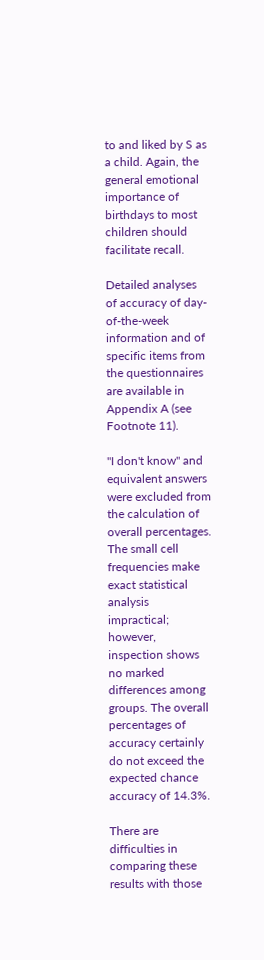to and liked by S as a child. Again, the general emotional importance of birthdays to most children should facilitate recall.

Detailed analyses of accuracy of day-of-the-week information and of specific items from the questionnaires are available in Appendix A (see Footnote 11).

"I don't know" and equivalent answers were excluded from the calculation of overall percentages. The small cell frequencies make exact statistical analysis impractical; however, inspection shows no marked differences among groups. The overall percentages of accuracy certainly do not exceed the expected chance accuracy of 14.3%.

There are difficulties in comparing these results with those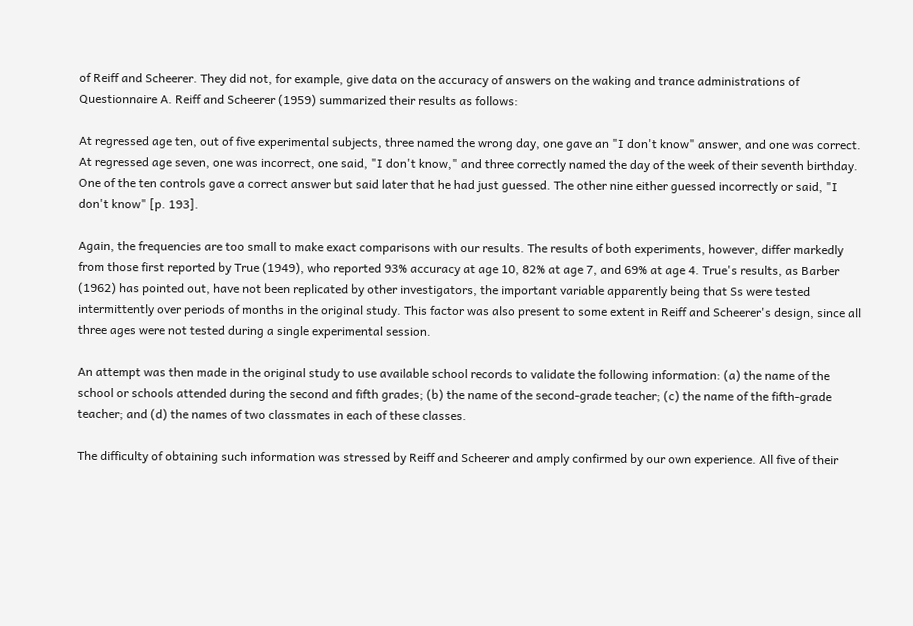of Reiff and Scheerer. They did not, for example, give data on the accuracy of answers on the waking and trance administrations of Questionnaire A. Reiff and Scheerer (1959) summarized their results as follows:

At regressed age ten, out of five experimental subjects, three named the wrong day, one gave an "I don't know" answer, and one was correct. At regressed age seven, one was incorrect, one said, "I don't know," and three correctly named the day of the week of their seventh birthday. One of the ten controls gave a correct answer but said later that he had just guessed. The other nine either guessed incorrectly or said, "I don't know" [p. 193].

Again, the frequencies are too small to make exact comparisons with our results. The results of both experiments, however, differ markedly from those first reported by True (1949), who reported 93% accuracy at age 10, 82% at age 7, and 69% at age 4. True's results, as Barber (1962) has pointed out, have not been replicated by other investigators, the important variable apparently being that Ss were tested intermittently over periods of months in the original study. This factor was also present to some extent in Reiff and Scheerer's design, since all three ages were not tested during a single experimental session.

An attempt was then made in the original study to use available school records to validate the following information: (a) the name of the school or schools attended during the second and fifth grades; (b) the name of the second-grade teacher; (c) the name of the fifth-grade teacher; and (d) the names of two classmates in each of these classes.

The difficulty of obtaining such information was stressed by Reiff and Scheerer and amply confirmed by our own experience. All five of their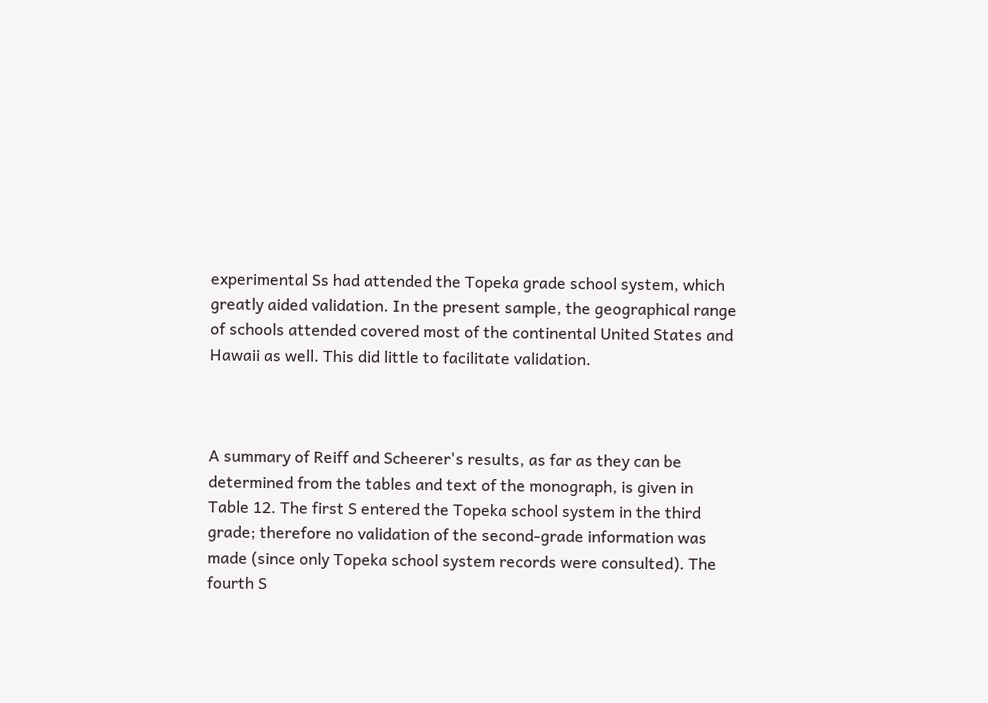experimental Ss had attended the Topeka grade school system, which greatly aided validation. In the present sample, the geographical range of schools attended covered most of the continental United States and Hawaii as well. This did little to facilitate validation.



A summary of Reiff and Scheerer's results, as far as they can be determined from the tables and text of the monograph, is given in Table 12. The first S entered the Topeka school system in the third grade; therefore no validation of the second-grade information was made (since only Topeka school system records were consulted). The fourth S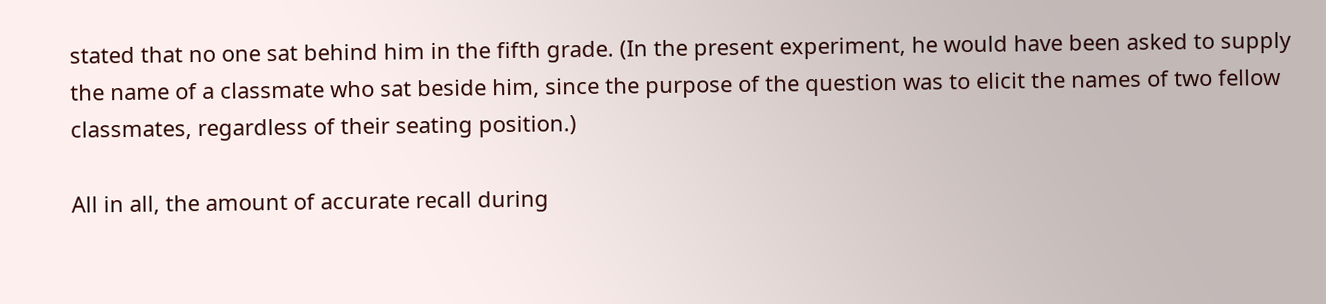stated that no one sat behind him in the fifth grade. (In the present experiment, he would have been asked to supply the name of a classmate who sat beside him, since the purpose of the question was to elicit the names of two fellow classmates, regardless of their seating position.)

All in all, the amount of accurate recall during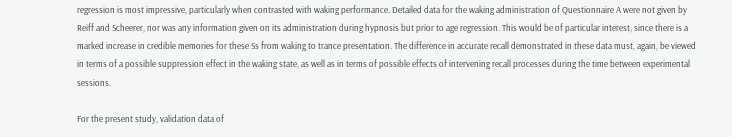regression is most impressive, particularly when contrasted with waking performance. Detailed data for the waking administration of Questionnaire A were not given by Reiff and Scheerer, nor was any information given on its administration during hypnosis but prior to age regression. This would be of particular interest, since there is a marked increase in credible memories for these Ss from waking to trance presentation. The difference in accurate recall demonstrated in these data must, again, be viewed in terms of a possible suppression effect in the waking state, as well as in terms of possible effects of intervening recall processes during the time between experimental sessions.

For the present study, validation data of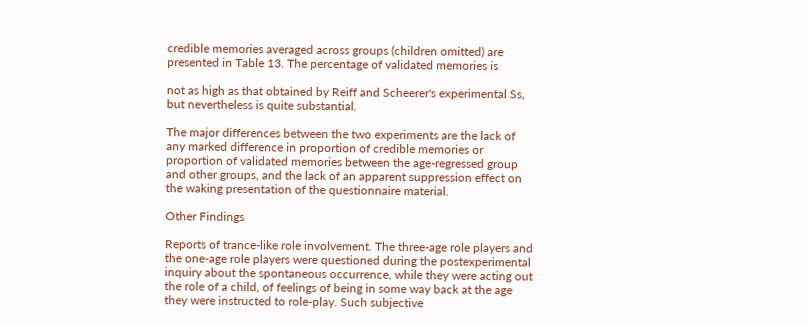credible memories averaged across groups (children omitted) are presented in Table 13. The percentage of validated memories is

not as high as that obtained by Reiff and Scheerer's experimental Ss, but nevertheless is quite substantial.

The major differences between the two experiments are the lack of any marked difference in proportion of credible memories or proportion of validated memories between the age-regressed group and other groups, and the lack of an apparent suppression effect on the waking presentation of the questionnaire material.

Other Findings

Reports of trance-like role involvement. The three-age role players and the one-age role players were questioned during the postexperimental inquiry about the spontaneous occurrence, while they were acting out the role of a child, of feelings of being in some way back at the age they were instructed to role-play. Such subjective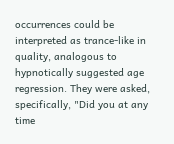occurrences could be interpreted as trance-like in quality, analogous to hypnotically suggested age regression. They were asked, specifically, "Did you at any time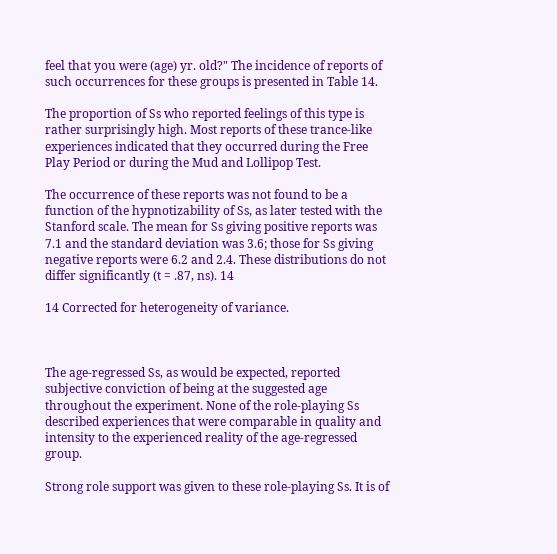feel that you were (age) yr. old?" The incidence of reports of such occurrences for these groups is presented in Table 14.

The proportion of Ss who reported feelings of this type is rather surprisingly high. Most reports of these trance-like experiences indicated that they occurred during the Free Play Period or during the Mud and Lollipop Test.

The occurrence of these reports was not found to be a function of the hypnotizability of Ss, as later tested with the Stanford scale. The mean for Ss giving positive reports was 7.1 and the standard deviation was 3.6; those for Ss giving negative reports were 6.2 and 2.4. These distributions do not differ significantly (t = .87, ns). 14

14 Corrected for heterogeneity of variance.



The age-regressed Ss, as would be expected, reported subjective conviction of being at the suggested age throughout the experiment. None of the role-playing Ss described experiences that were comparable in quality and intensity to the experienced reality of the age-regressed group.

Strong role support was given to these role-playing Ss. It is of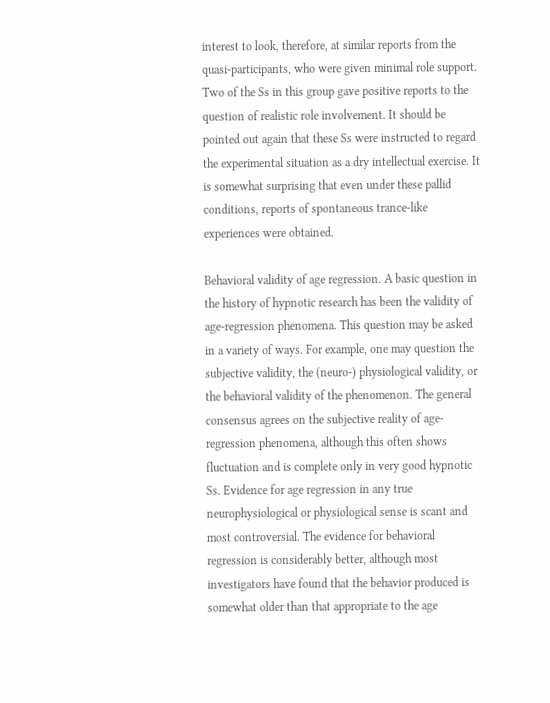interest to look, therefore, at similar reports from the quasi-participants, who were given minimal role support. Two of the Ss in this group gave positive reports to the question of realistic role involvement. It should be pointed out again that these Ss were instructed to regard the experimental situation as a dry intellectual exercise. It is somewhat surprising that even under these pallid conditions, reports of spontaneous trance-like experiences were obtained.

Behavioral validity of age regression. A basic question in the history of hypnotic research has been the validity of age-regression phenomena. This question may be asked in a variety of ways. For example, one may question the subjective validity, the (neuro-) physiological validity, or the behavioral validity of the phenomenon. The general consensus agrees on the subjective reality of age-regression phenomena, although this often shows fluctuation and is complete only in very good hypnotic Ss. Evidence for age regression in any true neurophysiological or physiological sense is scant and most controversial. The evidence for behavioral regression is considerably better, although most investigators have found that the behavior produced is somewhat older than that appropriate to the age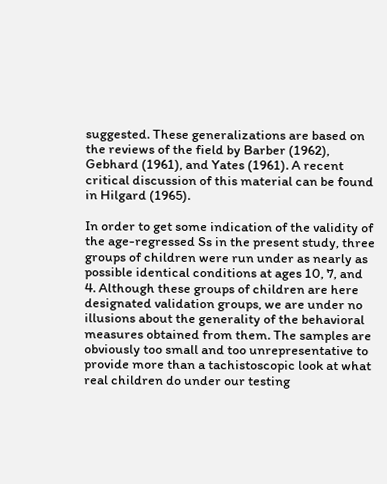suggested. These generalizations are based on the reviews of the field by Barber (1962), Gebhard (1961), and Yates (1961). A recent critical discussion of this material can be found in Hilgard (1965).

In order to get some indication of the validity of the age-regressed Ss in the present study, three groups of children were run under as nearly as possible identical conditions at ages 10, 7, and 4. Although these groups of children are here designated validation groups, we are under no illusions about the generality of the behavioral measures obtained from them. The samples are obviously too small and too unrepresentative to provide more than a tachistoscopic look at what real children do under our testing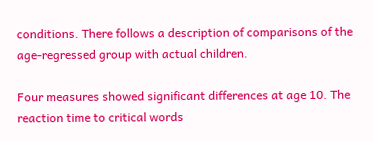conditions. There follows a description of comparisons of the age-regressed group with actual children.

Four measures showed significant differences at age 10. The reaction time to critical words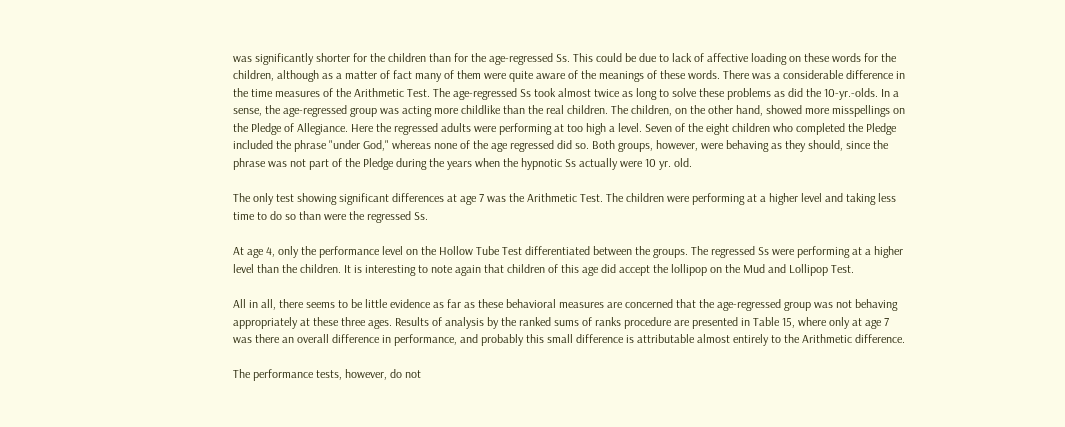was significantly shorter for the children than for the age-regressed Ss. This could be due to lack of affective loading on these words for the children, although as a matter of fact many of them were quite aware of the meanings of these words. There was a considerable difference in the time measures of the Arithmetic Test. The age-regressed Ss took almost twice as long to solve these problems as did the 10-yr.-olds. In a sense, the age-regressed group was acting more childlike than the real children. The children, on the other hand, showed more misspellings on the Pledge of Allegiance. Here the regressed adults were performing at too high a level. Seven of the eight children who completed the Pledge included the phrase "under God," whereas none of the age regressed did so. Both groups, however, were behaving as they should, since the phrase was not part of the Pledge during the years when the hypnotic Ss actually were 10 yr. old.

The only test showing significant differences at age 7 was the Arithmetic Test. The children were performing at a higher level and taking less time to do so than were the regressed Ss.

At age 4, only the performance level on the Hollow Tube Test differentiated between the groups. The regressed Ss were performing at a higher level than the children. It is interesting to note again that children of this age did accept the lollipop on the Mud and Lollipop Test.

All in all, there seems to be little evidence as far as these behavioral measures are concerned that the age-regressed group was not behaving appropriately at these three ages. Results of analysis by the ranked sums of ranks procedure are presented in Table 15, where only at age 7 was there an overall difference in performance, and probably this small difference is attributable almost entirely to the Arithmetic difference.

The performance tests, however, do not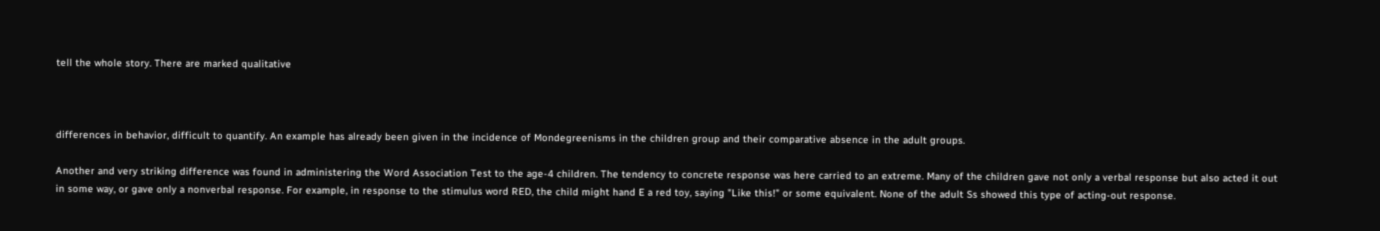tell the whole story. There are marked qualitative



differences in behavior, difficult to quantify. An example has already been given in the incidence of Mondegreenisms in the children group and their comparative absence in the adult groups.

Another and very striking difference was found in administering the Word Association Test to the age-4 children. The tendency to concrete response was here carried to an extreme. Many of the children gave not only a verbal response but also acted it out in some way, or gave only a nonverbal response. For example, in response to the stimulus word RED, the child might hand E a red toy, saying "Like this!" or some equivalent. None of the adult Ss showed this type of acting-out response.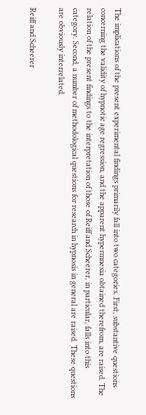The implications of the present experimental findings primarily fall into two categories. First, substantive questions concerning the validity of hypnotic age regression, and the apparent hypermnesia obtained therefrom, are raised. The relation of the present findings to the interpretation of those of Reiff and Scheerer, in particular, falls into this category. Second, a number of methodological questions for research in hypnosis in general are raised. These questions are obviously interrelated.

Reiff and Scheerer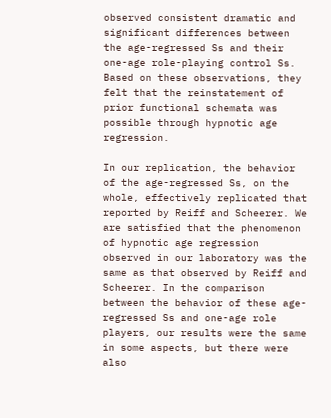observed consistent dramatic and significant differences between the age-regressed Ss and their one-age role-playing control Ss. Based on these observations, they felt that the reinstatement of prior functional schemata was possible through hypnotic age regression.

In our replication, the behavior of the age-regressed Ss, on the whole, effectively replicated that reported by Reiff and Scheerer. We are satisfied that the phenomenon of hypnotic age regression observed in our laboratory was the same as that observed by Reiff and Scheerer. In the comparison between the behavior of these age-regressed Ss and one-age role players, our results were the same in some aspects, but there were also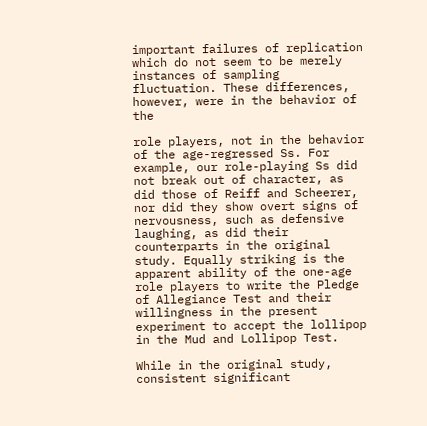important failures of replication which do not seem to be merely instances of sampling fluctuation. These differences, however, were in the behavior of the

role players, not in the behavior of the age-regressed Ss. For example, our role-playing Ss did not break out of character, as did those of Reiff and Scheerer, nor did they show overt signs of nervousness, such as defensive laughing, as did their counterparts in the original study. Equally striking is the apparent ability of the one-age role players to write the Pledge of Allegiance Test and their willingness in the present experiment to accept the lollipop in the Mud and Lollipop Test.

While in the original study, consistent significant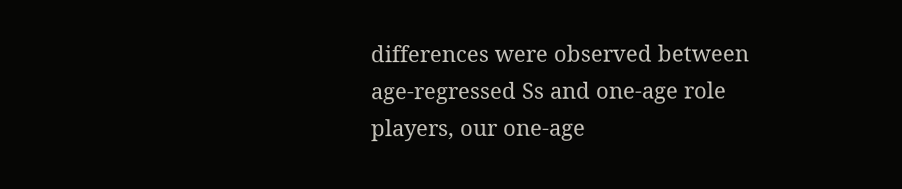differences were observed between age-regressed Ss and one-age role players, our one-age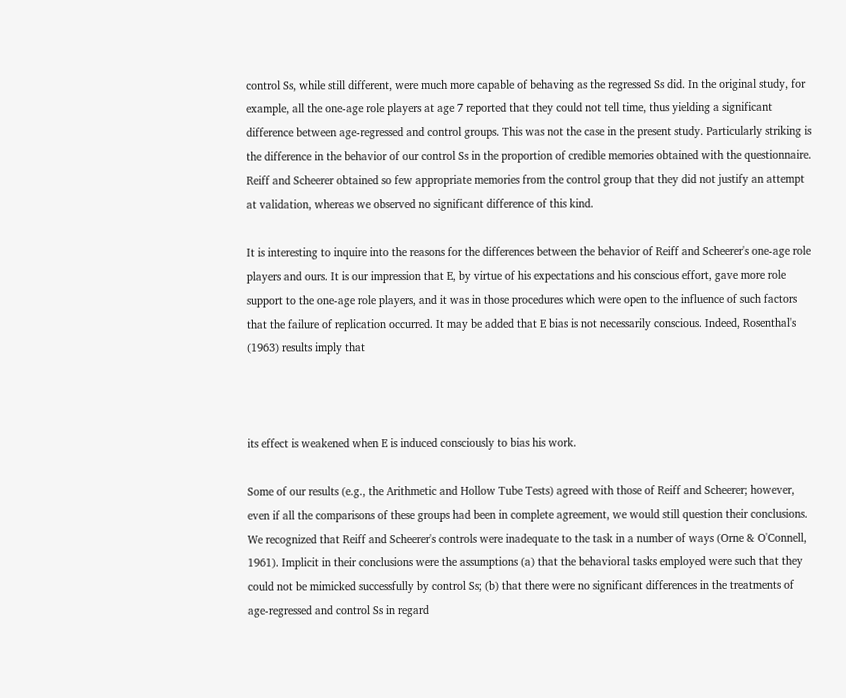control Ss, while still different, were much more capable of behaving as the regressed Ss did. In the original study, for example, all the one-age role players at age 7 reported that they could not tell time, thus yielding a significant difference between age-regressed and control groups. This was not the case in the present study. Particularly striking is the difference in the behavior of our control Ss in the proportion of credible memories obtained with the questionnaire. Reiff and Scheerer obtained so few appropriate memories from the control group that they did not justify an attempt at validation, whereas we observed no significant difference of this kind.

It is interesting to inquire into the reasons for the differences between the behavior of Reiff and Scheerer's one-age role players and ours. It is our impression that E, by virtue of his expectations and his conscious effort, gave more role support to the one-age role players, and it was in those procedures which were open to the influence of such factors that the failure of replication occurred. It may be added that E bias is not necessarily conscious. Indeed, Rosenthal's (1963) results imply that



its effect is weakened when E is induced consciously to bias his work.

Some of our results (e.g., the Arithmetic and Hollow Tube Tests) agreed with those of Reiff and Scheerer; however, even if all the comparisons of these groups had been in complete agreement, we would still question their conclusions. We recognized that Reiff and Scheerer's controls were inadequate to the task in a number of ways (Orne & O'Connell, 1961). Implicit in their conclusions were the assumptions (a) that the behavioral tasks employed were such that they could not be mimicked successfully by control Ss; (b) that there were no significant differences in the treatments of age-regressed and control Ss in regard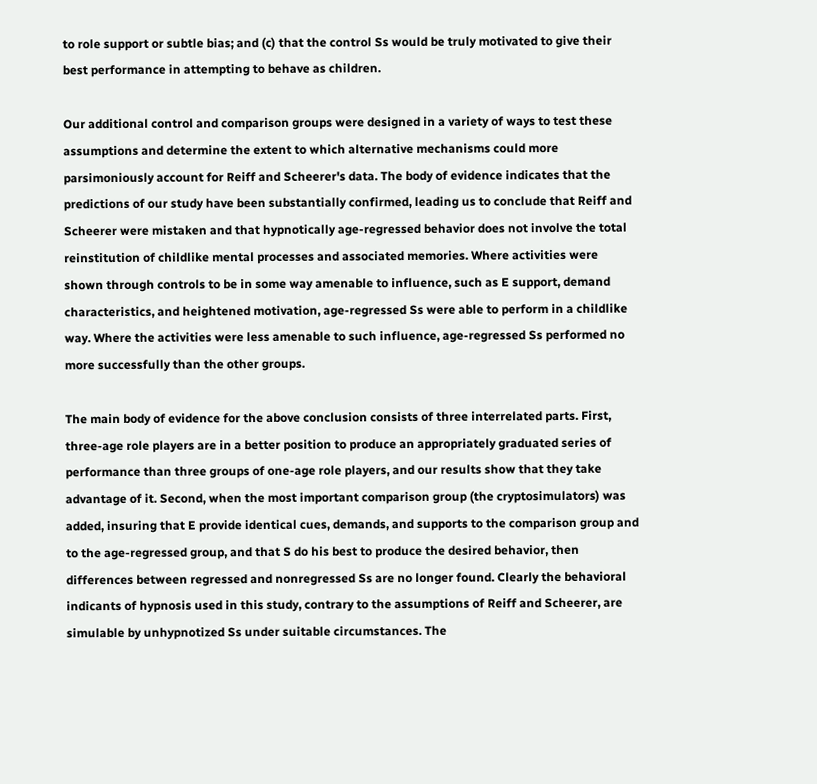to role support or subtle bias; and (c) that the control Ss would be truly motivated to give their best performance in attempting to behave as children.

Our additional control and comparison groups were designed in a variety of ways to test these assumptions and determine the extent to which alternative mechanisms could more parsimoniously account for Reiff and Scheerer's data. The body of evidence indicates that the predictions of our study have been substantially confirmed, leading us to conclude that Reiff and Scheerer were mistaken and that hypnotically age-regressed behavior does not involve the total reinstitution of childlike mental processes and associated memories. Where activities were shown through controls to be in some way amenable to influence, such as E support, demand characteristics, and heightened motivation, age-regressed Ss were able to perform in a childlike way. Where the activities were less amenable to such influence, age-regressed Ss performed no more successfully than the other groups.

The main body of evidence for the above conclusion consists of three interrelated parts. First, three-age role players are in a better position to produce an appropriately graduated series of performance than three groups of one-age role players, and our results show that they take advantage of it. Second, when the most important comparison group (the cryptosimulators) was added, insuring that E provide identical cues, demands, and supports to the comparison group and to the age-regressed group, and that S do his best to produce the desired behavior, then differences between regressed and nonregressed Ss are no longer found. Clearly the behavioral indicants of hypnosis used in this study, contrary to the assumptions of Reiff and Scheerer, are simulable by unhypnotized Ss under suitable circumstances. The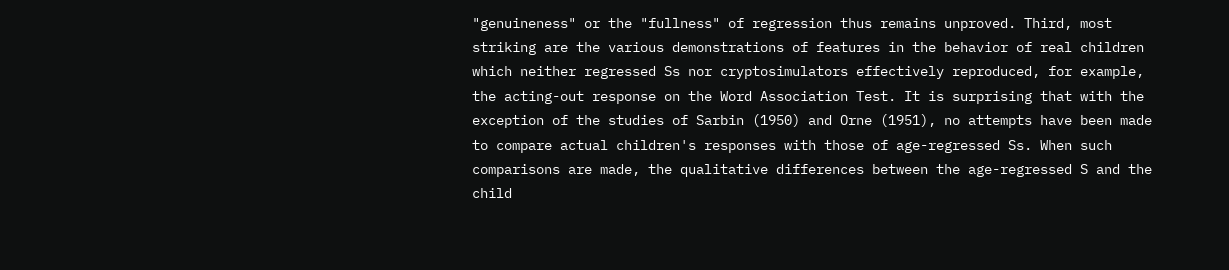"genuineness" or the "fullness" of regression thus remains unproved. Third, most striking are the various demonstrations of features in the behavior of real children which neither regressed Ss nor cryptosimulators effectively reproduced, for example, the acting-out response on the Word Association Test. It is surprising that with the exception of the studies of Sarbin (1950) and Orne (1951), no attempts have been made to compare actual children's responses with those of age-regressed Ss. When such comparisons are made, the qualitative differences between the age-regressed S and the child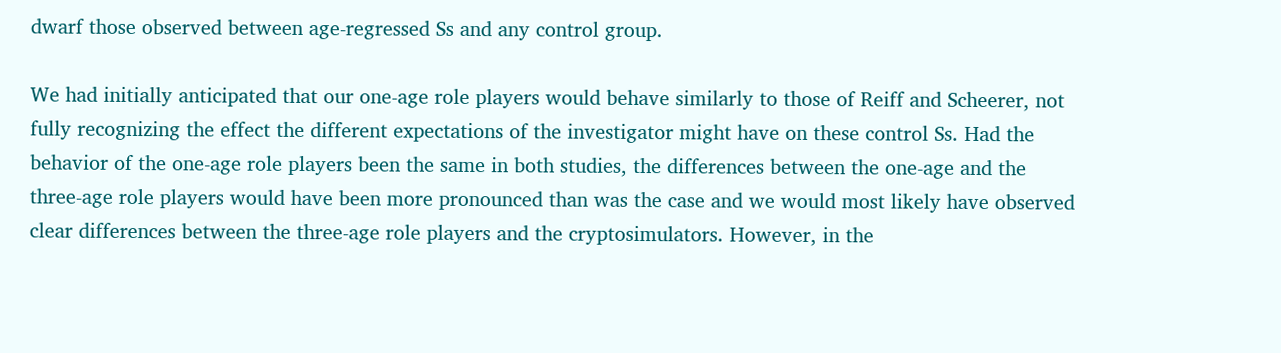dwarf those observed between age-regressed Ss and any control group.

We had initially anticipated that our one-age role players would behave similarly to those of Reiff and Scheerer, not fully recognizing the effect the different expectations of the investigator might have on these control Ss. Had the behavior of the one-age role players been the same in both studies, the differences between the one-age and the three-age role players would have been more pronounced than was the case and we would most likely have observed clear differences between the three-age role players and the cryptosimulators. However, in the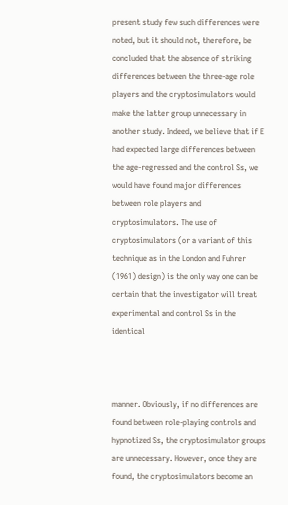present study few such differences were noted, but it should not, therefore, be concluded that the absence of striking differences between the three-age role players and the cryptosimulators would make the latter group unnecessary in another study. Indeed, we believe that if E had expected large differences between the age-regressed and the control Ss, we would have found major differences between role players and cryptosimulators. The use of cryptosimulators (or a variant of this technique as in the London and Fuhrer (1961) design) is the only way one can be certain that the investigator will treat experimental and control Ss in the identical



manner. Obviously, if no differences are found between role-playing controls and hypnotized Ss, the cryptosimulator groups are unnecessary. However, once they are found, the cryptosimulators become an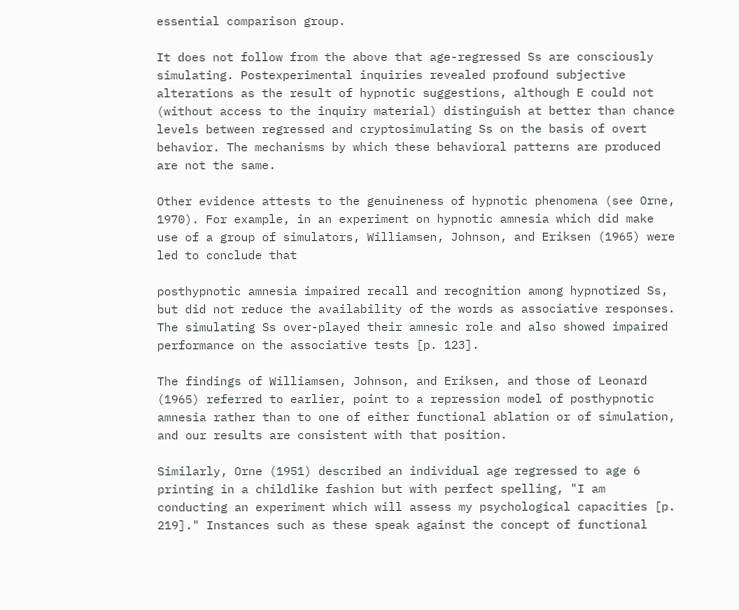essential comparison group.

It does not follow from the above that age-regressed Ss are consciously simulating. Postexperimental inquiries revealed profound subjective alterations as the result of hypnotic suggestions, although E could not (without access to the inquiry material) distinguish at better than chance levels between regressed and cryptosimulating Ss on the basis of overt behavior. The mechanisms by which these behavioral patterns are produced are not the same.

Other evidence attests to the genuineness of hypnotic phenomena (see Orne, 1970). For example, in an experiment on hypnotic amnesia which did make use of a group of simulators, Williamsen, Johnson, and Eriksen (1965) were led to conclude that

posthypnotic amnesia impaired recall and recognition among hypnotized Ss, but did not reduce the availability of the words as associative responses. The simulating Ss over-played their amnesic role and also showed impaired performance on the associative tests [p. 123].

The findings of Williamsen, Johnson, and Eriksen, and those of Leonard (1965) referred to earlier, point to a repression model of posthypnotic amnesia rather than to one of either functional ablation or of simulation, and our results are consistent with that position.

Similarly, Orne (1951) described an individual age regressed to age 6 printing in a childlike fashion but with perfect spelling, "I am conducting an experiment which will assess my psychological capacities [p. 219]." Instances such as these speak against the concept of functional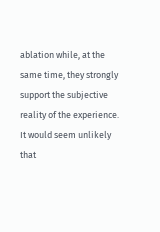ablation while, at the same time, they strongly support the subjective reality of the experience. It would seem unlikely that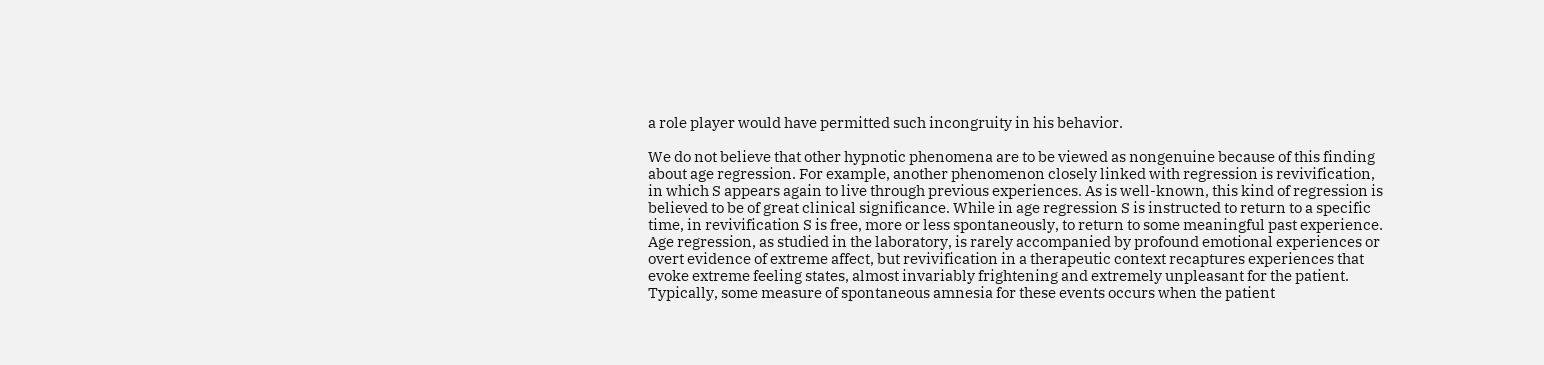a role player would have permitted such incongruity in his behavior.

We do not believe that other hypnotic phenomena are to be viewed as nongenuine because of this finding about age regression. For example, another phenomenon closely linked with regression is revivification, in which S appears again to live through previous experiences. As is well-known, this kind of regression is believed to be of great clinical significance. While in age regression S is instructed to return to a specific time, in revivification S is free, more or less spontaneously, to return to some meaningful past experience. Age regression, as studied in the laboratory, is rarely accompanied by profound emotional experiences or overt evidence of extreme affect, but revivification in a therapeutic context recaptures experiences that evoke extreme feeling states, almost invariably frightening and extremely unpleasant for the patient. Typically, some measure of spontaneous amnesia for these events occurs when the patient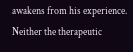awakens from his experience. Neither the therapeutic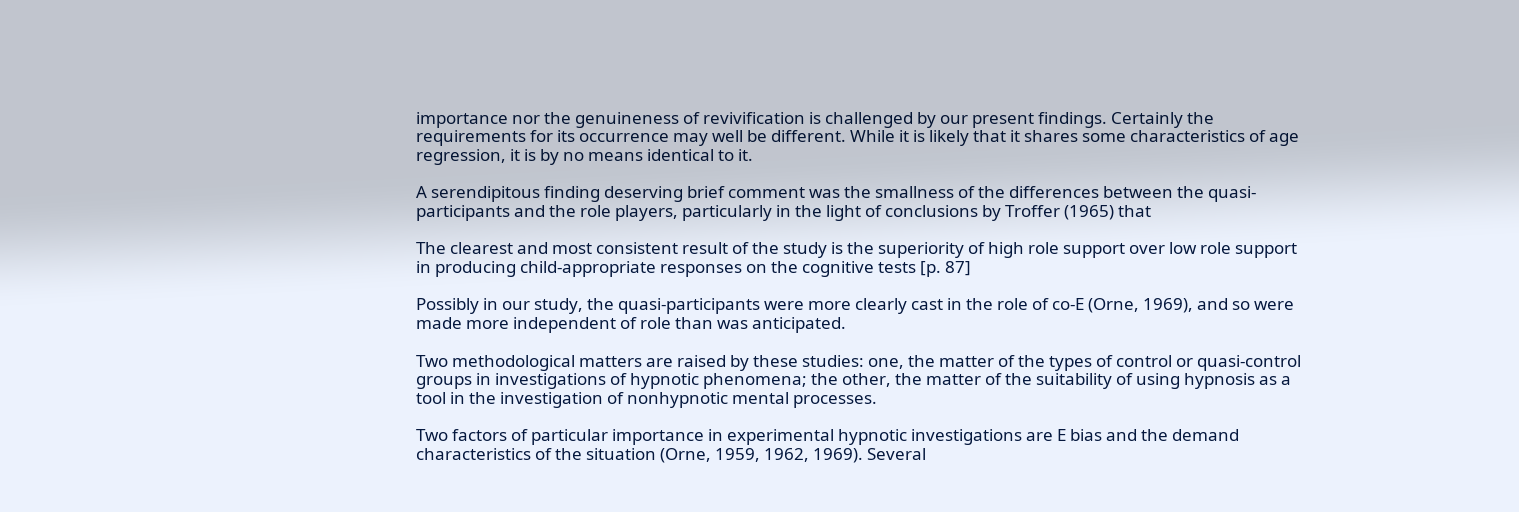importance nor the genuineness of revivification is challenged by our present findings. Certainly the requirements for its occurrence may well be different. While it is likely that it shares some characteristics of age regression, it is by no means identical to it.

A serendipitous finding deserving brief comment was the smallness of the differences between the quasi-participants and the role players, particularly in the light of conclusions by Troffer (1965) that

The clearest and most consistent result of the study is the superiority of high role support over low role support in producing child-appropriate responses on the cognitive tests [p. 87]

Possibly in our study, the quasi-participants were more clearly cast in the role of co-E (Orne, 1969), and so were made more independent of role than was anticipated.

Two methodological matters are raised by these studies: one, the matter of the types of control or quasi-control groups in investigations of hypnotic phenomena; the other, the matter of the suitability of using hypnosis as a tool in the investigation of nonhypnotic mental processes.

Two factors of particular importance in experimental hypnotic investigations are E bias and the demand characteristics of the situation (Orne, 1959, 1962, 1969). Several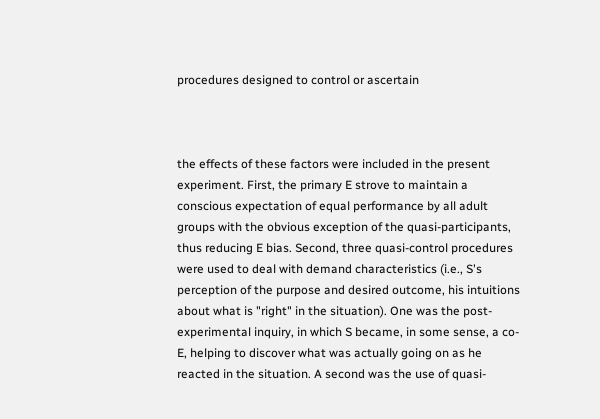procedures designed to control or ascertain



the effects of these factors were included in the present experiment. First, the primary E strove to maintain a conscious expectation of equal performance by all adult groups with the obvious exception of the quasi-participants, thus reducing E bias. Second, three quasi-control procedures were used to deal with demand characteristics (i.e., S's perception of the purpose and desired outcome, his intuitions about what is "right" in the situation). One was the post-experimental inquiry, in which S became, in some sense, a co-E, helping to discover what was actually going on as he reacted in the situation. A second was the use of quasi-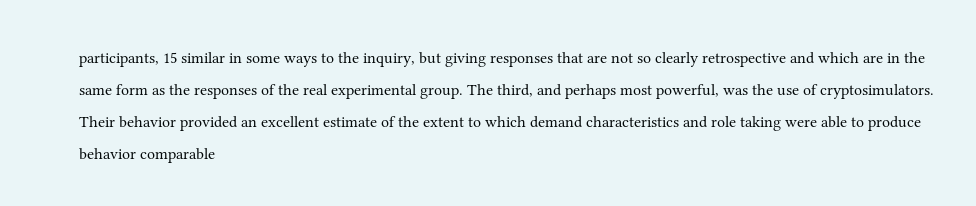participants, 15 similar in some ways to the inquiry, but giving responses that are not so clearly retrospective and which are in the same form as the responses of the real experimental group. The third, and perhaps most powerful, was the use of cryptosimulators. Their behavior provided an excellent estimate of the extent to which demand characteristics and role taking were able to produce behavior comparable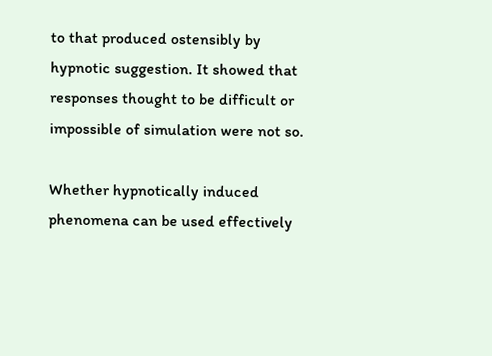to that produced ostensibly by hypnotic suggestion. It showed that responses thought to be difficult or impossible of simulation were not so.

Whether hypnotically induced phenomena can be used effectively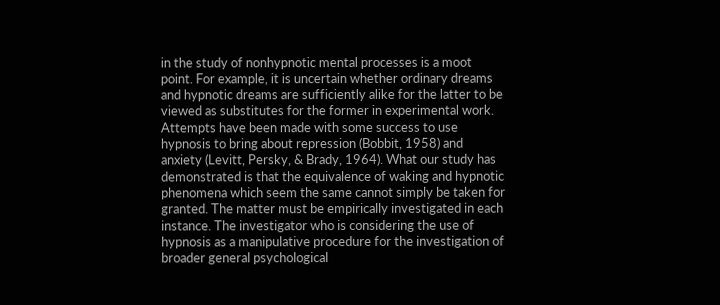in the study of nonhypnotic mental processes is a moot point. For example, it is uncertain whether ordinary dreams and hypnotic dreams are sufficiently alike for the latter to be viewed as substitutes for the former in experimental work. Attempts have been made with some success to use hypnosis to bring about repression (Bobbit, 1958) and anxiety (Levitt, Persky, & Brady, 1964). What our study has demonstrated is that the equivalence of waking and hypnotic phenomena which seem the same cannot simply be taken for granted. The matter must be empirically investigated in each instance. The investigator who is considering the use of hypnosis as a manipulative procedure for the investigation of broader general psychological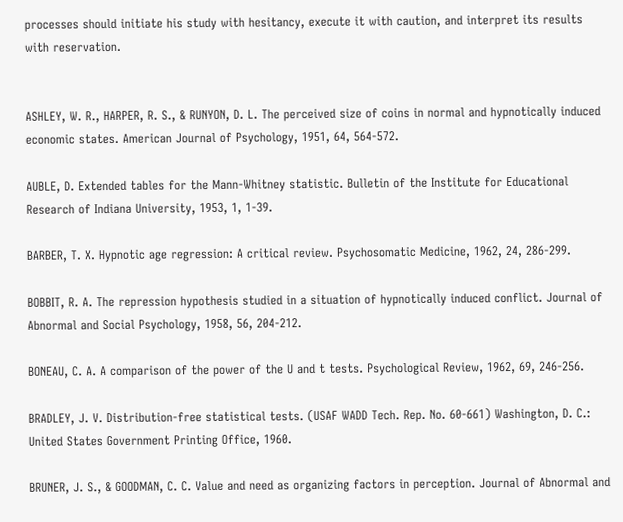processes should initiate his study with hesitancy, execute it with caution, and interpret its results with reservation.


ASHLEY, W. R., HARPER, R. S., & RUNYON, D. L. The perceived size of coins in normal and hypnotically induced economic states. American Journal of Psychology, 1951, 64, 564-572.

AUBLE, D. Extended tables for the Mann-Whitney statistic. Bulletin of the Institute for Educational Research of Indiana University, 1953, 1, 1-39.

BARBER, T. X. Hypnotic age regression: A critical review. Psychosomatic Medicine, 1962, 24, 286-299.

BOBBIT, R. A. The repression hypothesis studied in a situation of hypnotically induced conflict. Journal of Abnormal and Social Psychology, 1958, 56, 204-212.

BONEAU, C. A. A comparison of the power of the U and t tests. Psychological Review, 1962, 69, 246-256.

BRADLEY, J. V. Distribution-free statistical tests. (USAF WADD Tech. Rep. No. 60-661) Washington, D. C.: United States Government Printing Office, 1960.

BRUNER, J. S., & GOODMAN, C. C. Value and need as organizing factors in perception. Journal of Abnormal and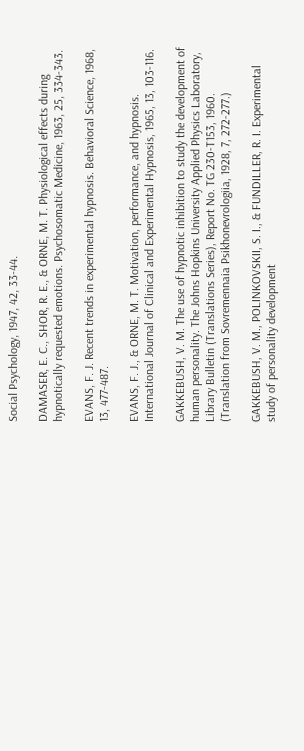Social Psychology, 1947, 42, 33-44.

DAMASER, E. C., SHOR, R. E., & ORNE, M. T. Physiological effects during hypnotically requested emotions. Psychosomatic Medicine, 1963, 25, 334-343.

EVANS, F. J. Recent trends in experimental hypnosis. Behavioral Science, 1968, 13, 477-487.

EVANS, F. J., & ORNE, M. T. Motivation, performance, and hypnosis. International Journal of Clinical and Experimental Hypnosis, 1965, 13, 103-116.

GAKKEBUSH, V. M. The use of hypnotic inhibition to study the development of human personality. The Johns Hopkins University Applied Physics Laboratory, Library Bulletin (Translations Series), Report No. TG 230-T153, 1960. (Translation from Sovremennaia Psikhonevrologiia, 1928, 7, 272-277.)

GAKKEBUSH, V. M., POLINKOVSKII, S. I., & FUNDILLER, R. I. Experimental study of personality development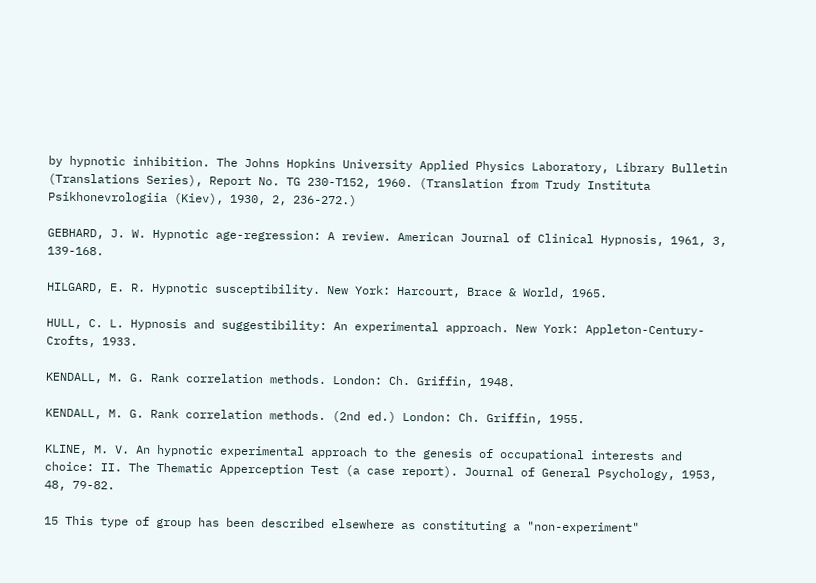by hypnotic inhibition. The Johns Hopkins University Applied Physics Laboratory, Library Bulletin (Translations Series), Report No. TG 230-T152, 1960. (Translation from Trudy Instituta Psikhonevrologiia (Kiev), 1930, 2, 236-272.)

GEBHARD, J. W. Hypnotic age-regression: A review. American Journal of Clinical Hypnosis, 1961, 3, 139-168.

HILGARD, E. R. Hypnotic susceptibility. New York: Harcourt, Brace & World, 1965.

HULL, C. L. Hypnosis and suggestibility: An experimental approach. New York: Appleton-Century-Crofts, 1933.

KENDALL, M. G. Rank correlation methods. London: Ch. Griffin, 1948.

KENDALL, M. G. Rank correlation methods. (2nd ed.) London: Ch. Griffin, 1955.

KLINE, M. V. An hypnotic experimental approach to the genesis of occupational interests and choice: II. The Thematic Apperception Test (a case report). Journal of General Psychology, 1953, 48, 79-82.

15 This type of group has been described elsewhere as constituting a "non-experiment"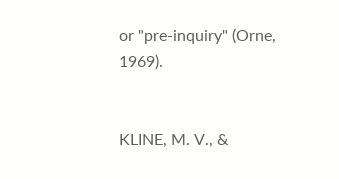or "pre-inquiry" (Orne, 1969).


KLINE, M. V., &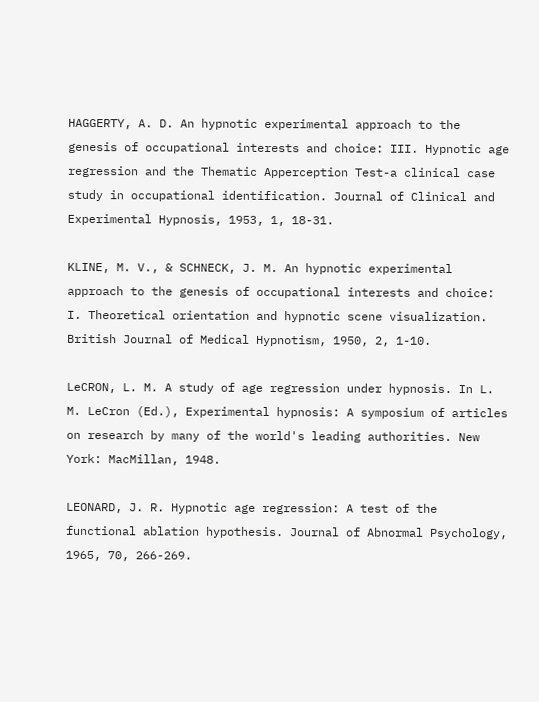HAGGERTY, A. D. An hypnotic experimental approach to the genesis of occupational interests and choice: III. Hypnotic age regression and the Thematic Apperception Test-a clinical case study in occupational identification. Journal of Clinical and Experimental Hypnosis, 1953, 1, 18-31.

KLINE, M. V., & SCHNECK, J. M. An hypnotic experimental approach to the genesis of occupational interests and choice: I. Theoretical orientation and hypnotic scene visualization. British Journal of Medical Hypnotism, 1950, 2, 1-10.

LeCRON, L. M. A study of age regression under hypnosis. In L. M. LeCron (Ed.), Experimental hypnosis: A symposium of articles on research by many of the world's leading authorities. New York: MacMillan, 1948.

LEONARD, J. R. Hypnotic age regression: A test of the functional ablation hypothesis. Journal of Abnormal Psychology, 1965, 70, 266-269.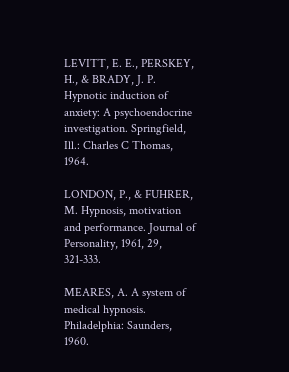LEVITT, E. E., PERSKEY, H., & BRADY, J. P. Hypnotic induction of anxiety: A psychoendocrine investigation. Springfield, Ill.: Charles C Thomas, 1964.

LONDON, P., & FUHRER, M. Hypnosis, motivation and performance. Journal of Personality, 1961, 29, 321-333.

MEARES, A. A system of medical hypnosis. Philadelphia: Saunders, 1960.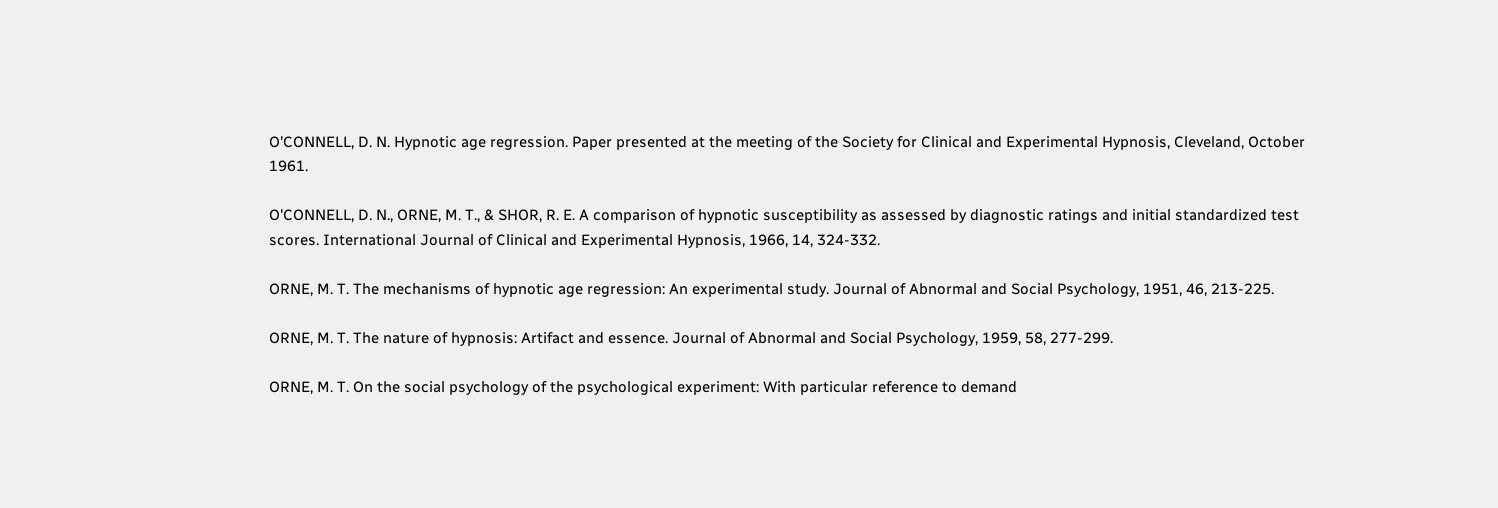O'CONNELL, D. N. Hypnotic age regression. Paper presented at the meeting of the Society for Clinical and Experimental Hypnosis, Cleveland, October 1961.

O'CONNELL, D. N., ORNE, M. T., & SHOR, R. E. A comparison of hypnotic susceptibility as assessed by diagnostic ratings and initial standardized test scores. International Journal of Clinical and Experimental Hypnosis, 1966, 14, 324-332.

ORNE, M. T. The mechanisms of hypnotic age regression: An experimental study. Journal of Abnormal and Social Psychology, 1951, 46, 213-225.

ORNE, M. T. The nature of hypnosis: Artifact and essence. Journal of Abnormal and Social Psychology, 1959, 58, 277-299.

ORNE, M. T. On the social psychology of the psychological experiment: With particular reference to demand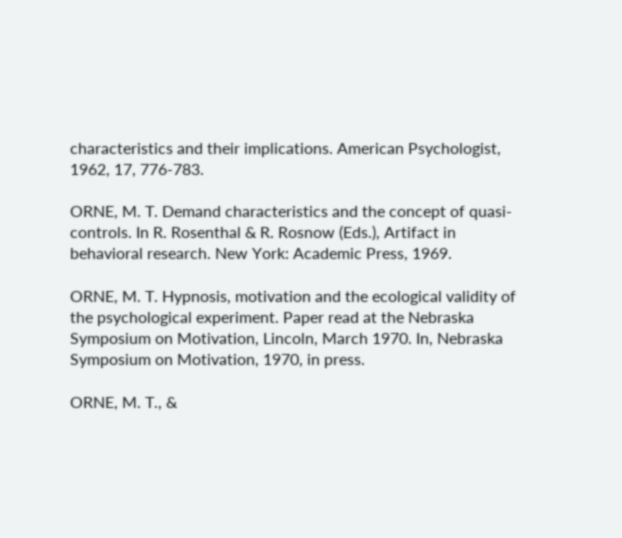characteristics and their implications. American Psychologist, 1962, 17, 776-783.

ORNE, M. T. Demand characteristics and the concept of quasi-controls. In R. Rosenthal & R. Rosnow (Eds.), Artifact in behavioral research. New York: Academic Press, 1969.

ORNE, M. T. Hypnosis, motivation and the ecological validity of the psychological experiment. Paper read at the Nebraska Symposium on Motivation, Lincoln, March 1970. In, Nebraska Symposium on Motivation, 1970, in press.

ORNE, M. T., &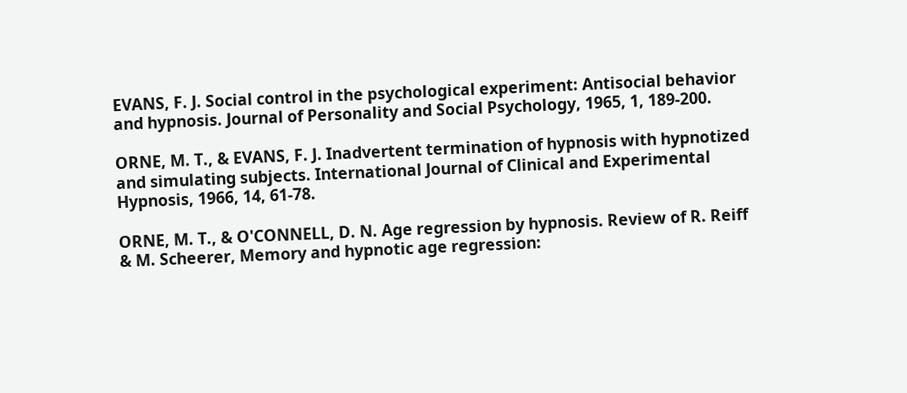EVANS, F. J. Social control in the psychological experiment: Antisocial behavior and hypnosis. Journal of Personality and Social Psychology, 1965, 1, 189-200.

ORNE, M. T., & EVANS, F. J. Inadvertent termination of hypnosis with hypnotized and simulating subjects. International Journal of Clinical and Experimental Hypnosis, 1966, 14, 61-78.

ORNE, M. T., & O'CONNELL, D. N. Age regression by hypnosis. Review of R. Reiff & M. Scheerer, Memory and hypnotic age regression: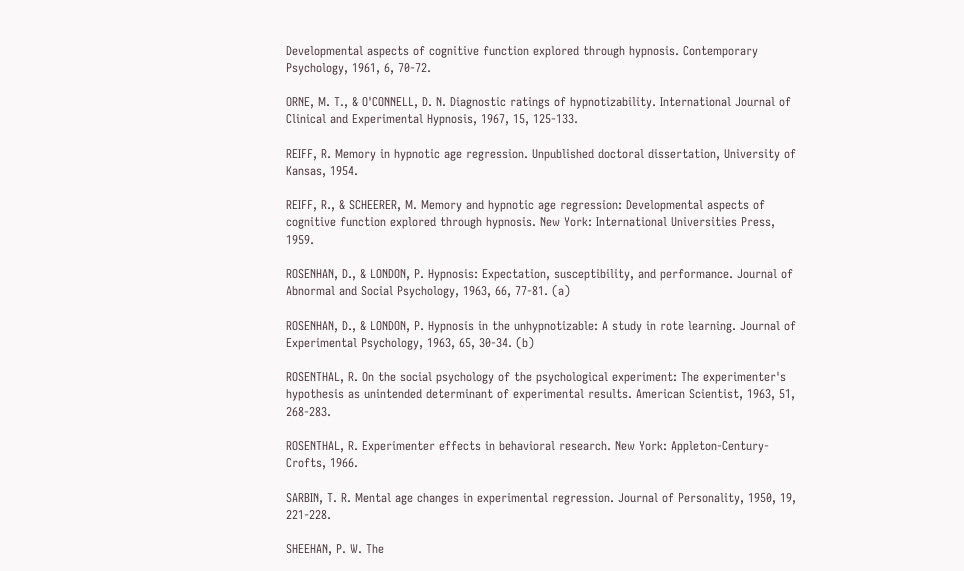Developmental aspects of cognitive function explored through hypnosis. Contemporary Psychology, 1961, 6, 70-72.

ORNE, M. T., & O'CONNELL, D. N. Diagnostic ratings of hypnotizability. International Journal of Clinical and Experimental Hypnosis, 1967, 15, 125-133.

REIFF, R. Memory in hypnotic age regression. Unpublished doctoral dissertation, University of Kansas, 1954.

REIFF, R., & SCHEERER, M. Memory and hypnotic age regression: Developmental aspects of cognitive function explored through hypnosis. New York: International Universities Press, 1959.

ROSENHAN, D., & LONDON, P. Hypnosis: Expectation, susceptibility, and performance. Journal of Abnormal and Social Psychology, 1963, 66, 77-81. (a)

ROSENHAN, D., & LONDON, P. Hypnosis in the unhypnotizable: A study in rote learning. Journal of Experimental Psychology, 1963, 65, 30-34. (b)

ROSENTHAL, R. On the social psychology of the psychological experiment: The experimenter's hypothesis as unintended determinant of experimental results. American Scientist, 1963, 51, 268-283.

ROSENTHAL, R. Experimenter effects in behavioral research. New York: Appleton-Century-Crofts, 1966.

SARBIN, T. R. Mental age changes in experimental regression. Journal of Personality, 1950, 19, 221-228.

SHEEHAN, P. W. The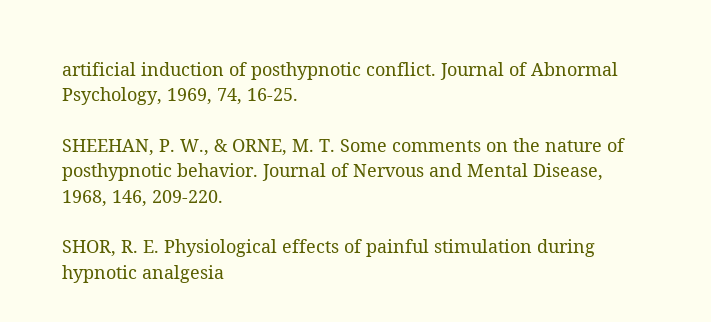artificial induction of posthypnotic conflict. Journal of Abnormal Psychology, 1969, 74, 16-25.

SHEEHAN, P. W., & ORNE, M. T. Some comments on the nature of posthypnotic behavior. Journal of Nervous and Mental Disease, 1968, 146, 209-220.

SHOR, R. E. Physiological effects of painful stimulation during hypnotic analgesia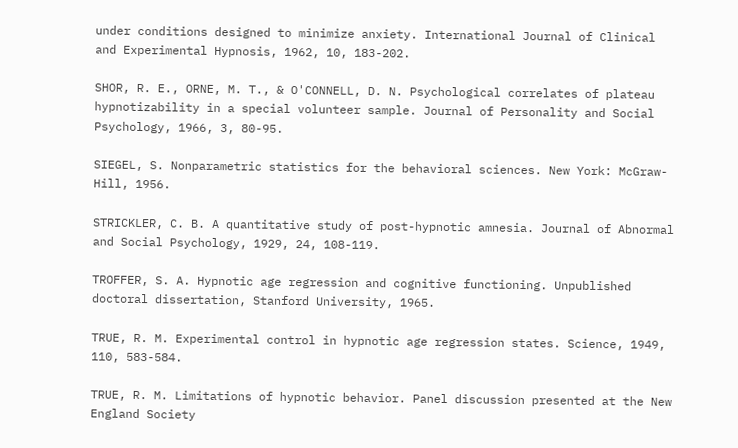under conditions designed to minimize anxiety. International Journal of Clinical and Experimental Hypnosis, 1962, 10, 183-202.

SHOR, R. E., ORNE, M. T., & O'CONNELL, D. N. Psychological correlates of plateau hypnotizability in a special volunteer sample. Journal of Personality and Social Psychology, 1966, 3, 80-95.

SIEGEL, S. Nonparametric statistics for the behavioral sciences. New York: McGraw-Hill, 1956.

STRICKLER, C. B. A quantitative study of post-hypnotic amnesia. Journal of Abnormal and Social Psychology, 1929, 24, 108-119.

TROFFER, S. A. Hypnotic age regression and cognitive functioning. Unpublished doctoral dissertation, Stanford University, 1965.

TRUE, R. M. Experimental control in hypnotic age regression states. Science, 1949, 110, 583-584.

TRUE, R. M. Limitations of hypnotic behavior. Panel discussion presented at the New England Society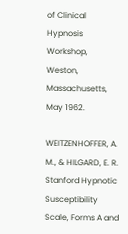of Clinical Hypnosis Workshop, Weston, Massachusetts, May 1962.

WEITZENHOFFER, A. M., & HILGARD, E. R. Stanford Hypnotic Susceptibility Scale, Forms A and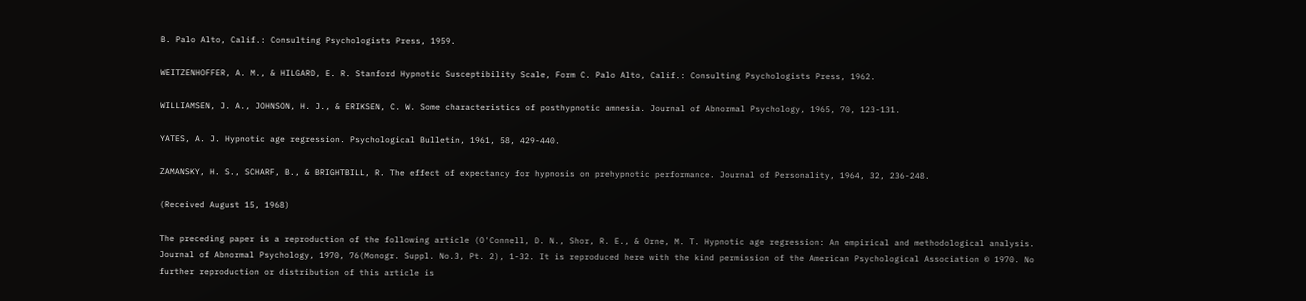B. Palo Alto, Calif.: Consulting Psychologists Press, 1959.

WEITZENHOFFER, A. M., & HILGARD, E. R. Stanford Hypnotic Susceptibility Scale, Form C. Palo Alto, Calif.: Consulting Psychologists Press, 1962.

WILLIAMSEN, J. A., JOHNSON, H. J., & ERIKSEN, C. W. Some characteristics of posthypnotic amnesia. Journal of Abnormal Psychology, 1965, 70, 123-131.

YATES, A. J. Hypnotic age regression. Psychological Bulletin, 1961, 58, 429-440.

ZAMANSKY, H. S., SCHARF, B., & BRIGHTBILL, R. The effect of expectancy for hypnosis on prehypnotic performance. Journal of Personality, 1964, 32, 236-248.

(Received August 15, 1968)

The preceding paper is a reproduction of the following article (O'Connell, D. N., Shor, R. E., & Orne, M. T. Hypnotic age regression: An empirical and methodological analysis. Journal of Abnormal Psychology, 1970, 76(Monogr. Suppl. No.3, Pt. 2), 1-32. It is reproduced here with the kind permission of the American Psychological Association © 1970. No further reproduction or distribution of this article is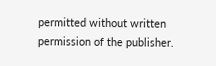permitted without written permission of the publisher.